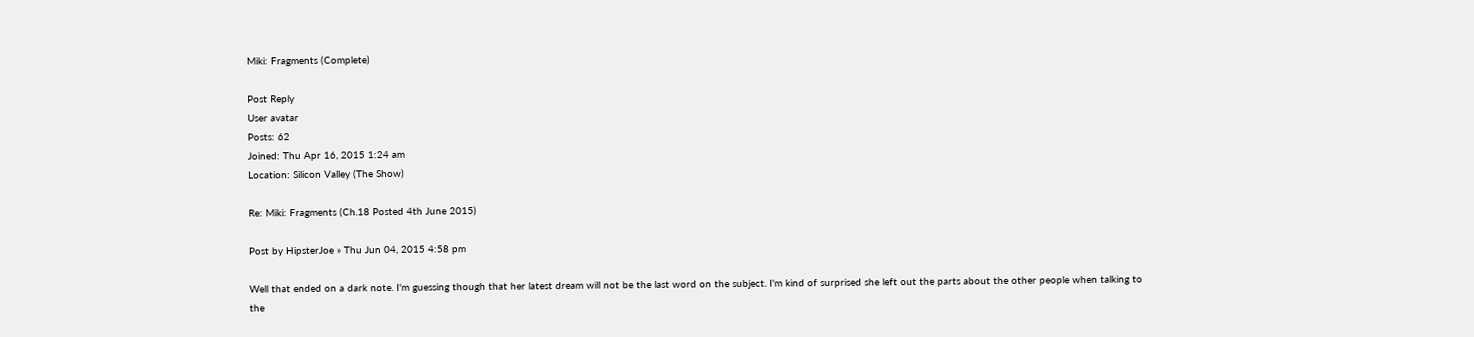Miki: Fragments (Complete)

Post Reply
User avatar
Posts: 62
Joined: Thu Apr 16, 2015 1:24 am
Location: Silicon Valley (The Show)

Re: Miki: Fragments (Ch.18 Posted 4th June 2015)

Post by HipsterJoe » Thu Jun 04, 2015 4:58 pm

Well that ended on a dark note. I'm guessing though that her latest dream will not be the last word on the subject. I'm kind of surprised she left out the parts about the other people when talking to the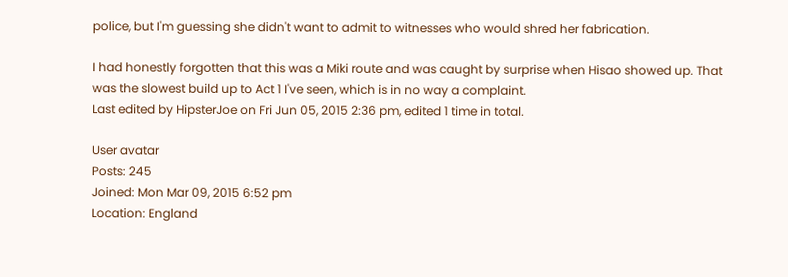police, but I'm guessing she didn't want to admit to witnesses who would shred her fabrication.

I had honestly forgotten that this was a Miki route and was caught by surprise when Hisao showed up. That was the slowest build up to Act 1 I've seen, which is in no way a complaint.
Last edited by HipsterJoe on Fri Jun 05, 2015 2:36 pm, edited 1 time in total.

User avatar
Posts: 245
Joined: Mon Mar 09, 2015 6:52 pm
Location: England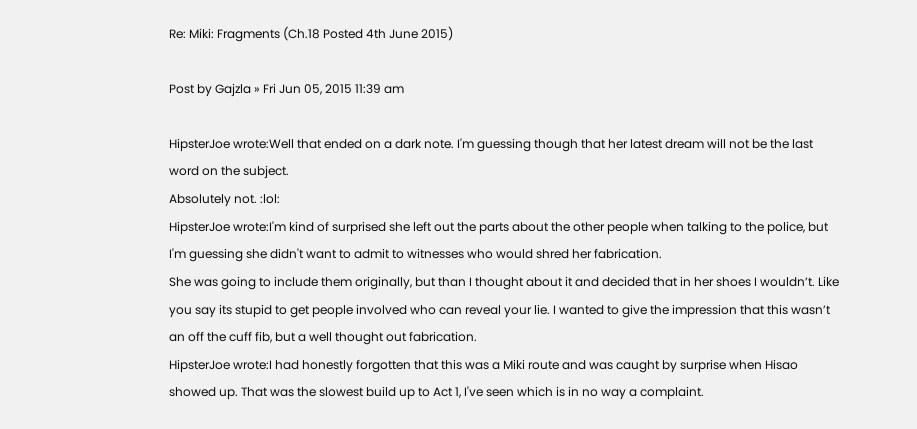Re: Miki: Fragments (Ch.18 Posted 4th June 2015)

Post by Gajzla » Fri Jun 05, 2015 11:39 am

HipsterJoe wrote:Well that ended on a dark note. I'm guessing though that her latest dream will not be the last word on the subject.
Absolutely not. :lol:
HipsterJoe wrote:I'm kind of surprised she left out the parts about the other people when talking to the police, but I'm guessing she didn't want to admit to witnesses who would shred her fabrication.
She was going to include them originally, but than I thought about it and decided that in her shoes I wouldn’t. Like you say its stupid to get people involved who can reveal your lie. I wanted to give the impression that this wasn’t an off the cuff fib, but a well thought out fabrication.
HipsterJoe wrote:I had honestly forgotten that this was a Miki route and was caught by surprise when Hisao showed up. That was the slowest build up to Act 1, I've seen which is in no way a complaint.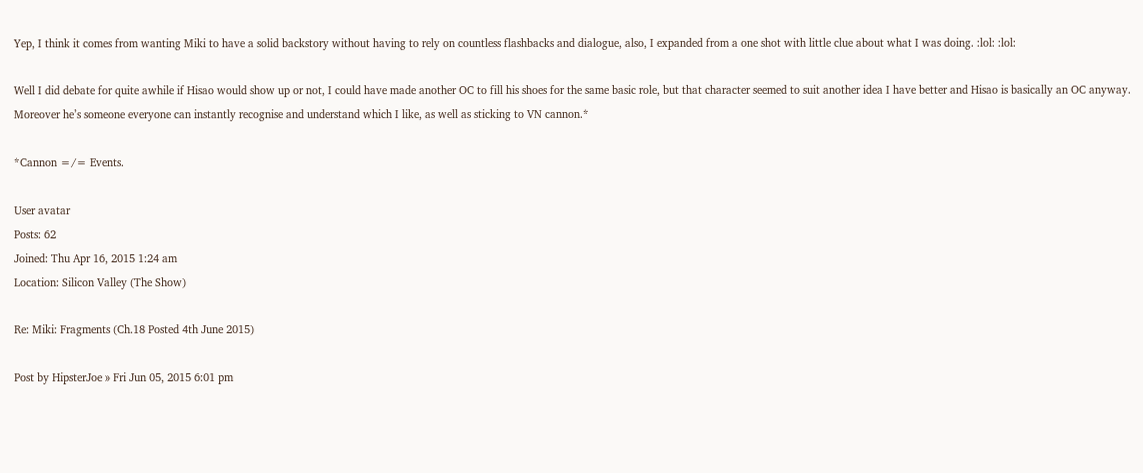Yep, I think it comes from wanting Miki to have a solid backstory without having to rely on countless flashbacks and dialogue, also, I expanded from a one shot with little clue about what I was doing. :lol: :lol:

Well I did debate for quite awhile if Hisao would show up or not, I could have made another OC to fill his shoes for the same basic role, but that character seemed to suit another idea I have better and Hisao is basically an OC anyway. Moreover he’s someone everyone can instantly recognise and understand which I like, as well as sticking to VN cannon.*

*Cannon =/= Events.

User avatar
Posts: 62
Joined: Thu Apr 16, 2015 1:24 am
Location: Silicon Valley (The Show)

Re: Miki: Fragments (Ch.18 Posted 4th June 2015)

Post by HipsterJoe » Fri Jun 05, 2015 6:01 pm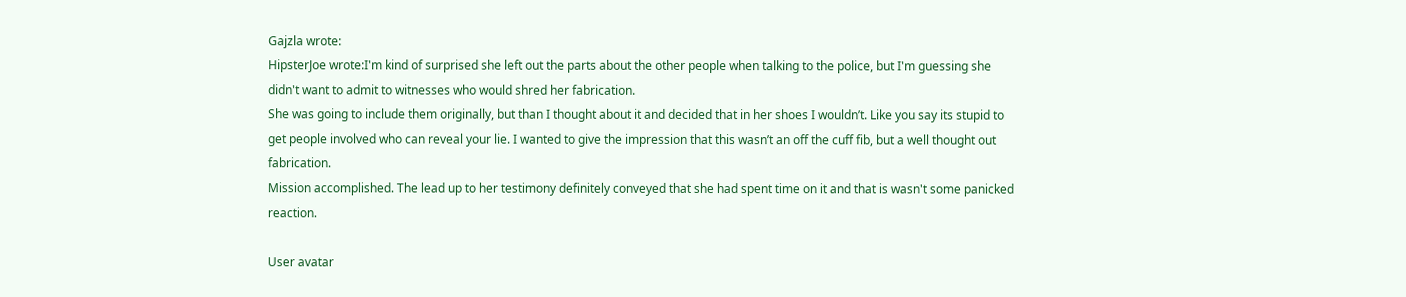Gajzla wrote:
HipsterJoe wrote:I'm kind of surprised she left out the parts about the other people when talking to the police, but I'm guessing she didn't want to admit to witnesses who would shred her fabrication.
She was going to include them originally, but than I thought about it and decided that in her shoes I wouldn’t. Like you say its stupid to get people involved who can reveal your lie. I wanted to give the impression that this wasn’t an off the cuff fib, but a well thought out fabrication.
Mission accomplished. The lead up to her testimony definitely conveyed that she had spent time on it and that is wasn't some panicked reaction.

User avatar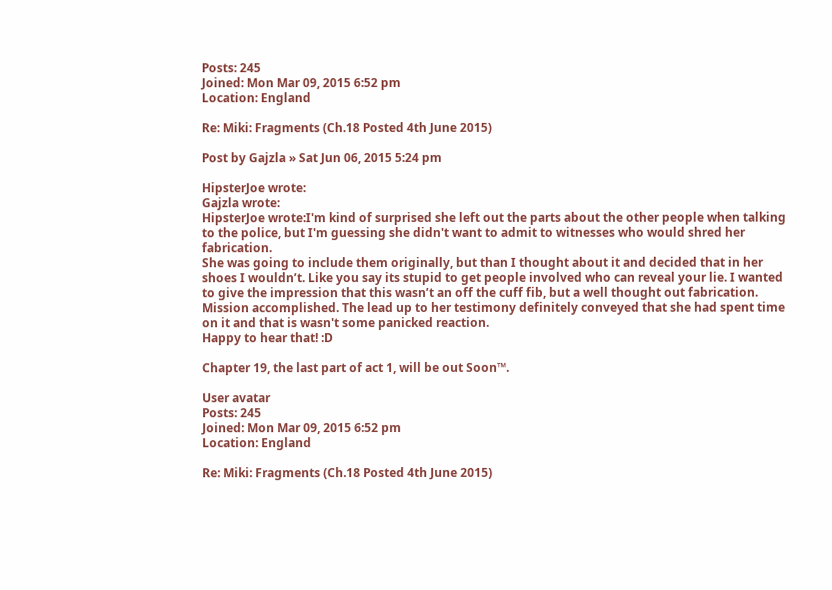Posts: 245
Joined: Mon Mar 09, 2015 6:52 pm
Location: England

Re: Miki: Fragments (Ch.18 Posted 4th June 2015)

Post by Gajzla » Sat Jun 06, 2015 5:24 pm

HipsterJoe wrote:
Gajzla wrote:
HipsterJoe wrote:I'm kind of surprised she left out the parts about the other people when talking to the police, but I'm guessing she didn't want to admit to witnesses who would shred her fabrication.
She was going to include them originally, but than I thought about it and decided that in her shoes I wouldn’t. Like you say its stupid to get people involved who can reveal your lie. I wanted to give the impression that this wasn’t an off the cuff fib, but a well thought out fabrication.
Mission accomplished. The lead up to her testimony definitely conveyed that she had spent time on it and that is wasn't some panicked reaction.
Happy to hear that! :D

Chapter 19, the last part of act 1, will be out Soon™.

User avatar
Posts: 245
Joined: Mon Mar 09, 2015 6:52 pm
Location: England

Re: Miki: Fragments (Ch.18 Posted 4th June 2015)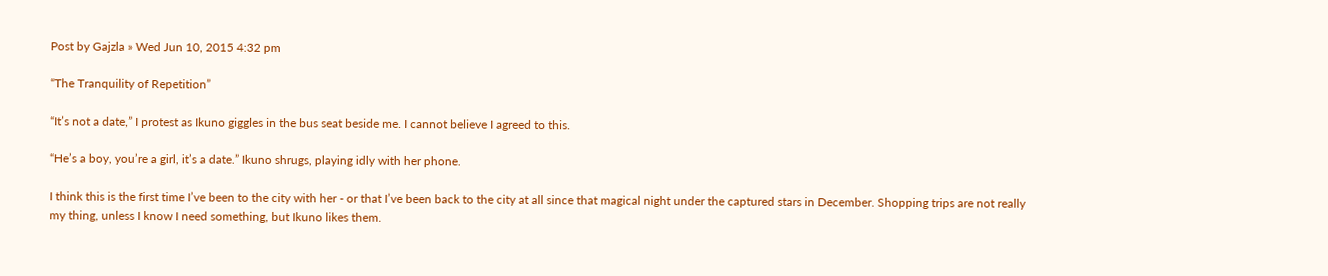Post by Gajzla » Wed Jun 10, 2015 4:32 pm

“The Tranquility of Repetition”

“It’s not a date,” I protest as Ikuno giggles in the bus seat beside me. I cannot believe I agreed to this.

“He’s a boy, you’re a girl, it’s a date.” Ikuno shrugs, playing idly with her phone.

I think this is the first time I’ve been to the city with her - or that I’ve been back to the city at all since that magical night under the captured stars in December. Shopping trips are not really my thing, unless I know I need something, but Ikuno likes them.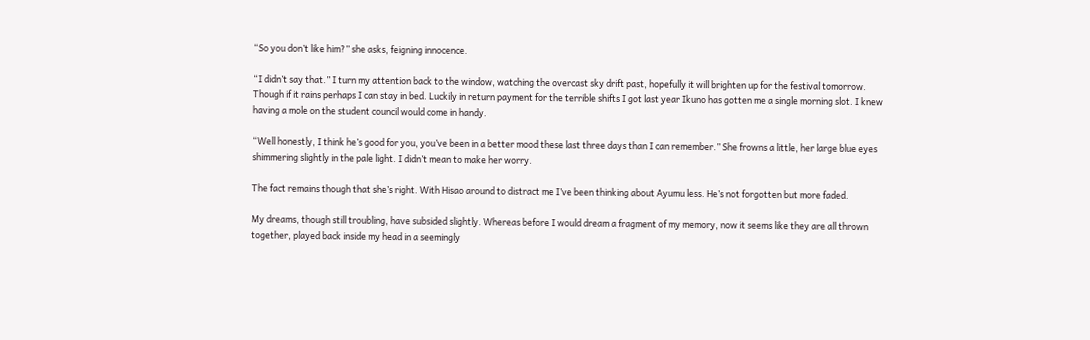“So you don’t like him?” she asks, feigning innocence.

“I didn’t say that.” I turn my attention back to the window, watching the overcast sky drift past, hopefully it will brighten up for the festival tomorrow. Though if it rains perhaps I can stay in bed. Luckily in return payment for the terrible shifts I got last year Ikuno has gotten me a single morning slot. I knew having a mole on the student council would come in handy.

“Well honestly, I think he’s good for you, you’ve been in a better mood these last three days than I can remember.” She frowns a little, her large blue eyes shimmering slightly in the pale light. I didn’t mean to make her worry.

The fact remains though that she’s right. With Hisao around to distract me I’ve been thinking about Ayumu less. He’s not forgotten but more faded.

My dreams, though still troubling, have subsided slightly. Whereas before I would dream a fragment of my memory, now it seems like they are all thrown together, played back inside my head in a seemingly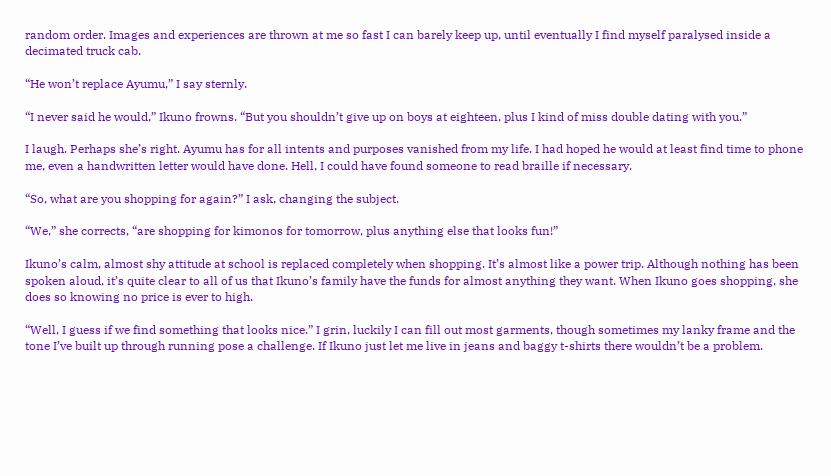random order. Images and experiences are thrown at me so fast I can barely keep up, until eventually I find myself paralysed inside a decimated truck cab.

“He won’t replace Ayumu,” I say sternly.

“I never said he would,” Ikuno frowns. “But you shouldn’t give up on boys at eighteen, plus I kind of miss double dating with you.”

I laugh. Perhaps she’s right. Ayumu has for all intents and purposes vanished from my life. I had hoped he would at least find time to phone me, even a handwritten letter would have done. Hell, I could have found someone to read braille if necessary.

“So, what are you shopping for again?” I ask, changing the subject.

“We,” she corrects, “are shopping for kimonos for tomorrow, plus anything else that looks fun!”

Ikuno’s calm, almost shy attitude at school is replaced completely when shopping. It’s almost like a power trip. Although nothing has been spoken aloud, it’s quite clear to all of us that Ikuno’s family have the funds for almost anything they want. When Ikuno goes shopping, she does so knowing no price is ever to high.

“Well, I guess if we find something that looks nice.” I grin, luckily I can fill out most garments, though sometimes my lanky frame and the tone I’ve built up through running pose a challenge. If Ikuno just let me live in jeans and baggy t-shirts there wouldn’t be a problem.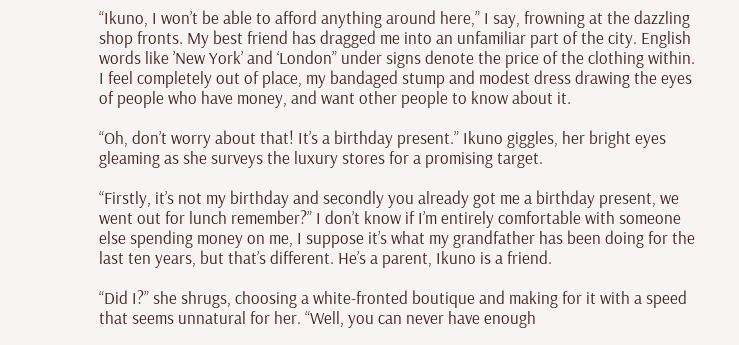“Ikuno, I won’t be able to afford anything around here,” I say, frowning at the dazzling shop fronts. My best friend has dragged me into an unfamiliar part of the city. English words like ’New York’ and ‘London” under signs denote the price of the clothing within. I feel completely out of place, my bandaged stump and modest dress drawing the eyes of people who have money, and want other people to know about it.

“Oh, don’t worry about that! It’s a birthday present.” Ikuno giggles, her bright eyes gleaming as she surveys the luxury stores for a promising target.

“Firstly, it’s not my birthday and secondly you already got me a birthday present, we went out for lunch remember?” I don’t know if I’m entirely comfortable with someone else spending money on me, I suppose it’s what my grandfather has been doing for the last ten years, but that’s different. He’s a parent, Ikuno is a friend.

“Did I?” she shrugs, choosing a white-fronted boutique and making for it with a speed that seems unnatural for her. “Well, you can never have enough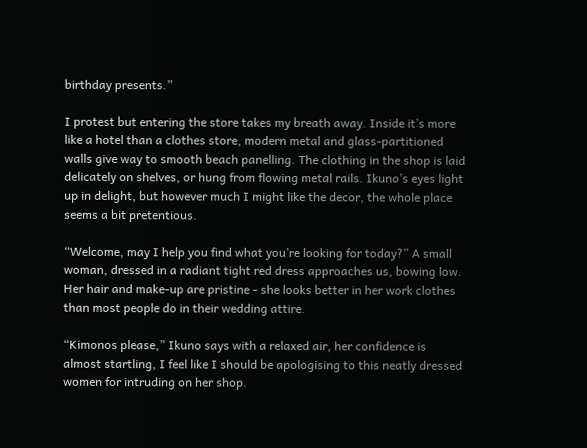birthday presents.”

I protest but entering the store takes my breath away. Inside it’s more like a hotel than a clothes store, modern metal and glass-partitioned walls give way to smooth beach panelling. The clothing in the shop is laid delicately on shelves, or hung from flowing metal rails. Ikuno’s eyes light up in delight, but however much I might like the decor, the whole place seems a bit pretentious.

“Welcome, may I help you find what you’re looking for today?” A small woman, dressed in a radiant tight red dress approaches us, bowing low. Her hair and make-up are pristine - she looks better in her work clothes than most people do in their wedding attire.

“Kimonos please,” Ikuno says with a relaxed air, her confidence is almost startling, I feel like I should be apologising to this neatly dressed women for intruding on her shop.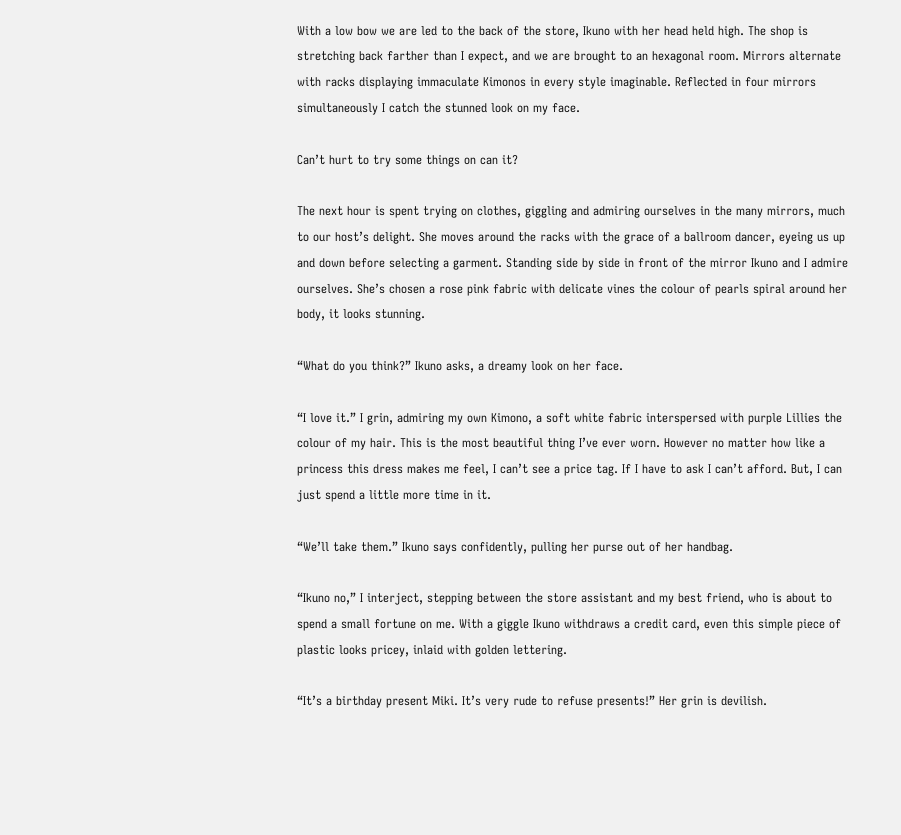With a low bow we are led to the back of the store, Ikuno with her head held high. The shop is stretching back farther than I expect, and we are brought to an hexagonal room. Mirrors alternate with racks displaying immaculate Kimonos in every style imaginable. Reflected in four mirrors simultaneously I catch the stunned look on my face.

Can’t hurt to try some things on can it?

The next hour is spent trying on clothes, giggling and admiring ourselves in the many mirrors, much to our host’s delight. She moves around the racks with the grace of a ballroom dancer, eyeing us up and down before selecting a garment. Standing side by side in front of the mirror Ikuno and I admire ourselves. She’s chosen a rose pink fabric with delicate vines the colour of pearls spiral around her body, it looks stunning.

“What do you think?” Ikuno asks, a dreamy look on her face.

“I love it.” I grin, admiring my own Kimono, a soft white fabric interspersed with purple Lillies the colour of my hair. This is the most beautiful thing I’ve ever worn. However no matter how like a princess this dress makes me feel, I can’t see a price tag. If I have to ask I can’t afford. But, I can just spend a little more time in it.

“We’ll take them.” Ikuno says confidently, pulling her purse out of her handbag.

“Ikuno no,” I interject, stepping between the store assistant and my best friend, who is about to spend a small fortune on me. With a giggle Ikuno withdraws a credit card, even this simple piece of plastic looks pricey, inlaid with golden lettering.

“It’s a birthday present Miki. It’s very rude to refuse presents!” Her grin is devilish.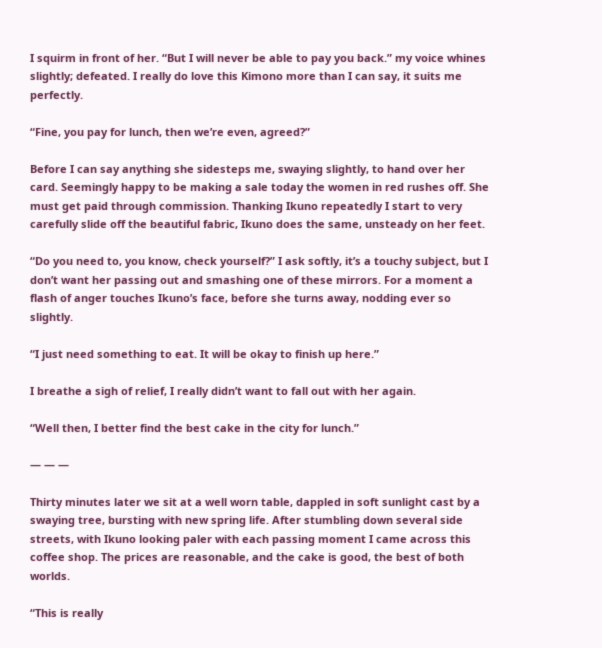I squirm in front of her. “But I will never be able to pay you back.” my voice whines slightly; defeated. I really do love this Kimono more than I can say, it suits me perfectly.

“Fine, you pay for lunch, then we’re even, agreed?”

Before I can say anything she sidesteps me, swaying slightly, to hand over her card. Seemingly happy to be making a sale today the women in red rushes off. She must get paid through commission. Thanking Ikuno repeatedly I start to very carefully slide off the beautiful fabric, Ikuno does the same, unsteady on her feet.

“Do you need to, you know, check yourself?” I ask softly, it’s a touchy subject, but I don’t want her passing out and smashing one of these mirrors. For a moment a flash of anger touches Ikuno’s face, before she turns away, nodding ever so slightly.

“I just need something to eat. It will be okay to finish up here.”

I breathe a sigh of relief, I really didn’t want to fall out with her again.

“Well then, I better find the best cake in the city for lunch.”

— — —

Thirty minutes later we sit at a well worn table, dappled in soft sunlight cast by a swaying tree, bursting with new spring life. After stumbling down several side streets, with Ikuno looking paler with each passing moment I came across this coffee shop. The prices are reasonable, and the cake is good, the best of both worlds.

“This is really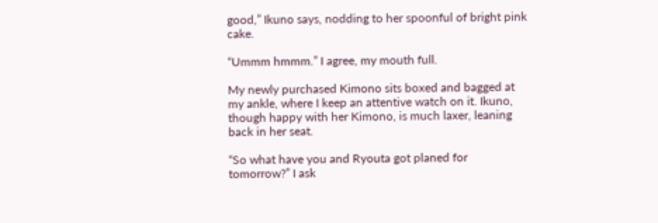good,” Ikuno says, nodding to her spoonful of bright pink cake.

“Ummm hmmm.” I agree, my mouth full.

My newly purchased Kimono sits boxed and bagged at my ankle, where I keep an attentive watch on it. Ikuno, though happy with her Kimono, is much laxer, leaning back in her seat.

“So what have you and Ryouta got planed for tomorrow?” I ask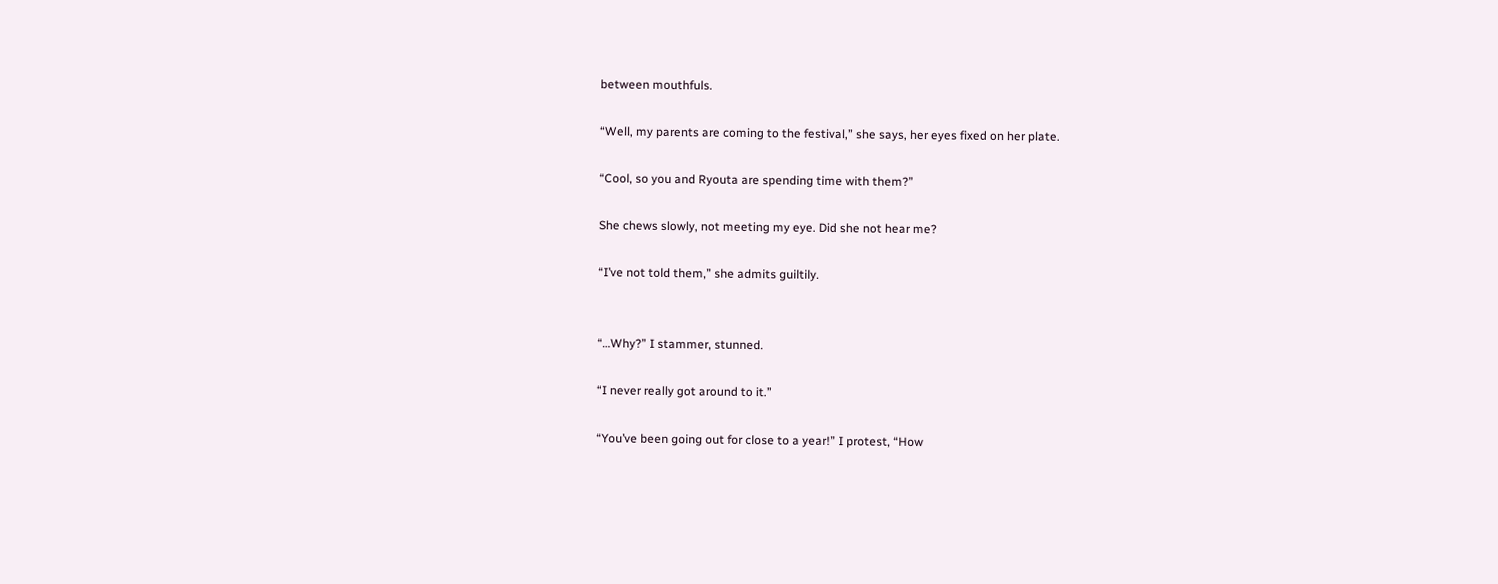between mouthfuls.

“Well, my parents are coming to the festival,” she says, her eyes fixed on her plate.

“Cool, so you and Ryouta are spending time with them?”

She chews slowly, not meeting my eye. Did she not hear me?

“I’ve not told them,” she admits guiltily.


“…Why?” I stammer, stunned.

“I never really got around to it.”

“You’ve been going out for close to a year!” I protest, “How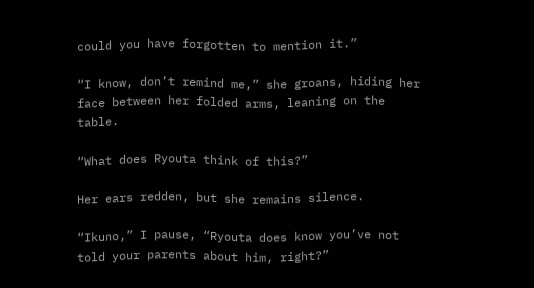could you have forgotten to mention it.”

“I know, don’t remind me,” she groans, hiding her face between her folded arms, leaning on the table.

“What does Ryouta think of this?”

Her ears redden, but she remains silence.

“Ikuno,” I pause, “Ryouta does know you’ve not told your parents about him, right?”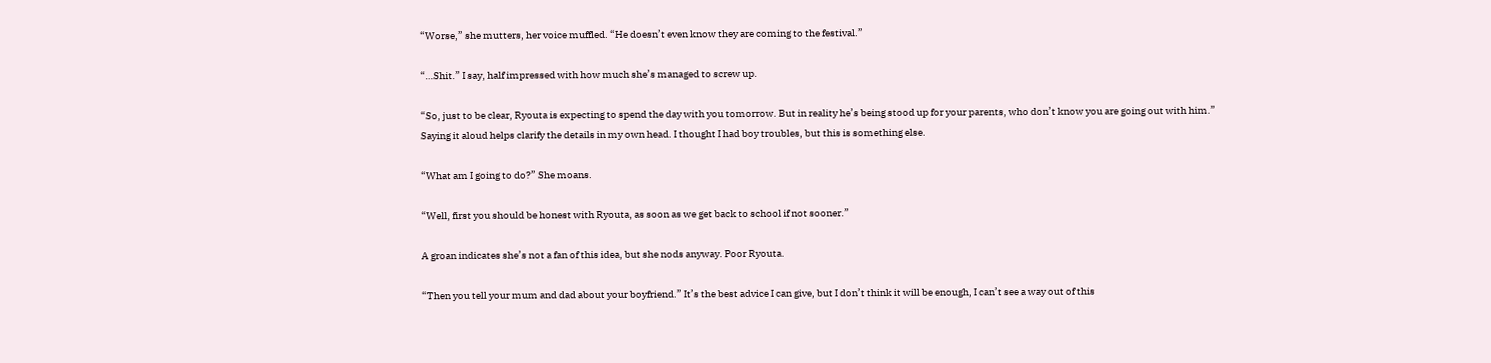“Worse,” she mutters, her voice muffled. “He doesn’t even know they are coming to the festival.”

“…Shit.” I say, half impressed with how much she’s managed to screw up.

“So, just to be clear, Ryouta is expecting to spend the day with you tomorrow. But in reality he’s being stood up for your parents, who don’t know you are going out with him.” Saying it aloud helps clarify the details in my own head. I thought I had boy troubles, but this is something else.

“What am I going to do?” She moans.

“Well, first you should be honest with Ryouta, as soon as we get back to school if not sooner.”

A groan indicates she’s not a fan of this idea, but she nods anyway. Poor Ryouta.

“Then you tell your mum and dad about your boyfriend.” It’s the best advice I can give, but I don’t think it will be enough, I can’t see a way out of this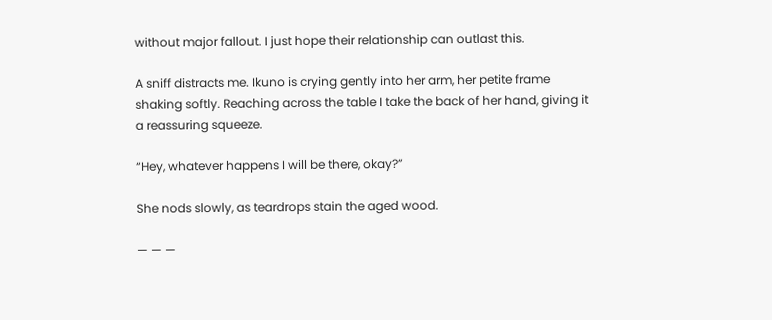without major fallout. I just hope their relationship can outlast this.

A sniff distracts me. Ikuno is crying gently into her arm, her petite frame shaking softly. Reaching across the table I take the back of her hand, giving it a reassuring squeeze.

“Hey, whatever happens I will be there, okay?”

She nods slowly, as teardrops stain the aged wood.

— — —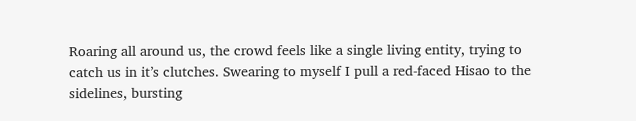Roaring all around us, the crowd feels like a single living entity, trying to catch us in it’s clutches. Swearing to myself I pull a red-faced Hisao to the sidelines, bursting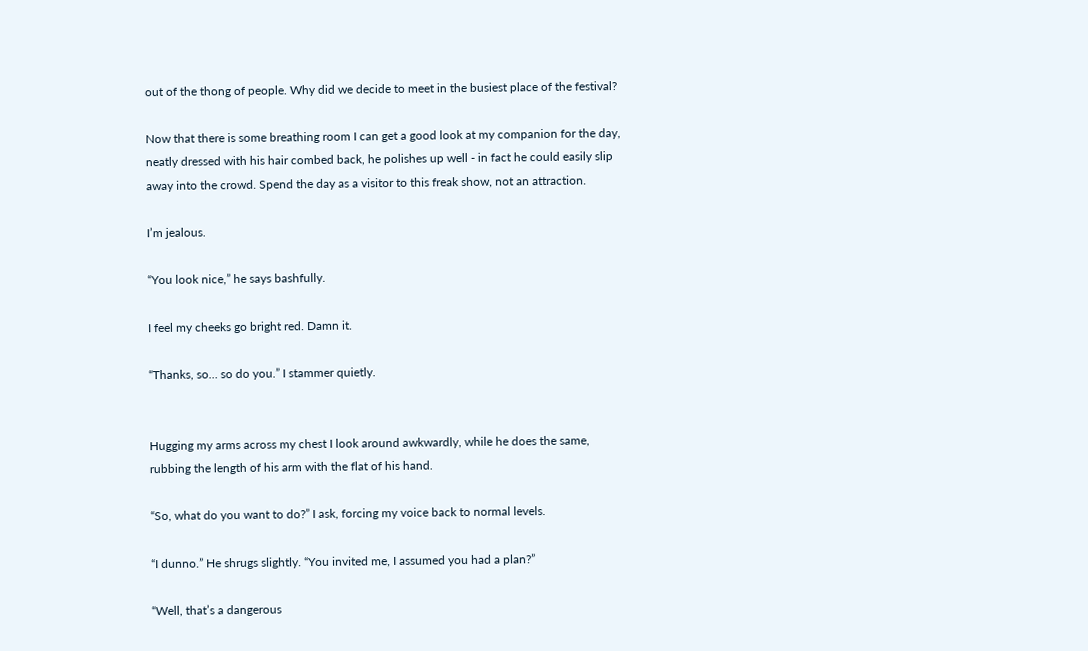out of the thong of people. Why did we decide to meet in the busiest place of the festival?

Now that there is some breathing room I can get a good look at my companion for the day, neatly dressed with his hair combed back, he polishes up well - in fact he could easily slip away into the crowd. Spend the day as a visitor to this freak show, not an attraction.

I’m jealous.

“You look nice,” he says bashfully.

I feel my cheeks go bright red. Damn it.

“Thanks, so… so do you.” I stammer quietly.


Hugging my arms across my chest I look around awkwardly, while he does the same, rubbing the length of his arm with the flat of his hand.

“So, what do you want to do?” I ask, forcing my voice back to normal levels.

“I dunno.” He shrugs slightly. “You invited me, I assumed you had a plan?”

“Well, that’s a dangerous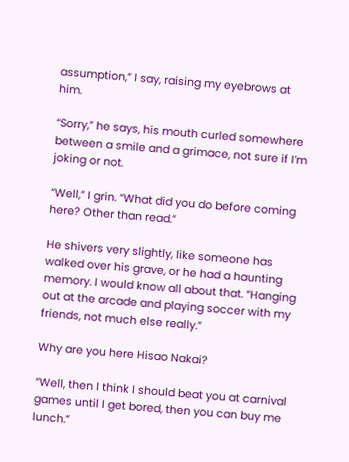assumption,” I say, raising my eyebrows at him.

“Sorry,” he says, his mouth curled somewhere between a smile and a grimace, not sure if I’m joking or not.

“Well,” I grin. “What did you do before coming here? Other than read.”

He shivers very slightly, like someone has walked over his grave, or he had a haunting memory. I would know all about that. “Hanging out at the arcade and playing soccer with my friends, not much else really.”

Why are you here Hisao Nakai?

“Well, then I think I should beat you at carnival games until I get bored, then you can buy me lunch.”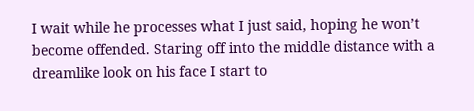I wait while he processes what I just said, hoping he won’t become offended. Staring off into the middle distance with a dreamlike look on his face I start to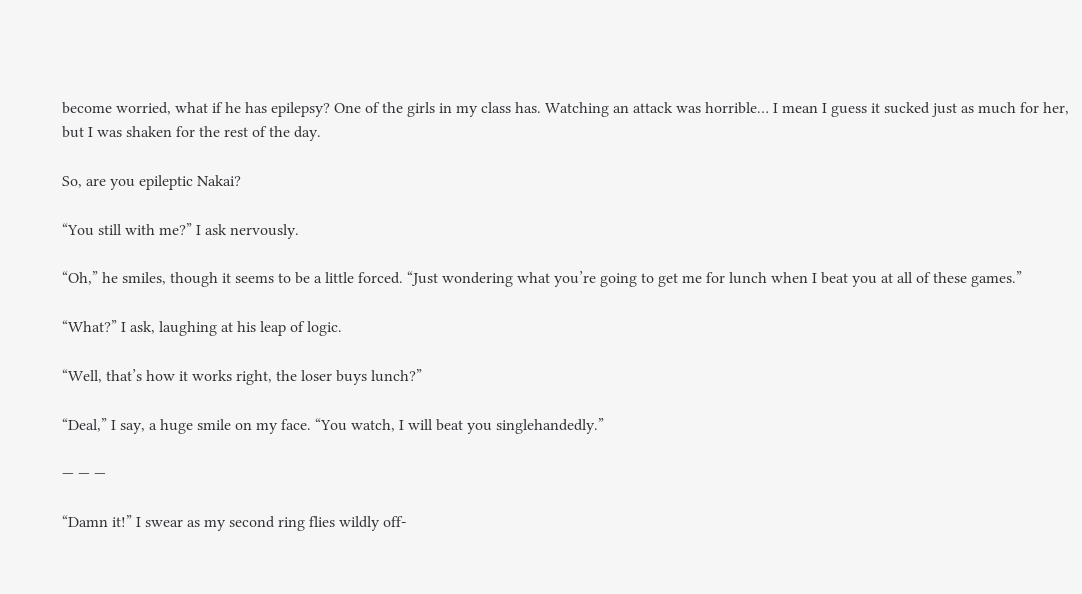become worried, what if he has epilepsy? One of the girls in my class has. Watching an attack was horrible… I mean I guess it sucked just as much for her, but I was shaken for the rest of the day.

So, are you epileptic Nakai?

“You still with me?” I ask nervously.

“Oh,” he smiles, though it seems to be a little forced. “Just wondering what you’re going to get me for lunch when I beat you at all of these games.”

“What?” I ask, laughing at his leap of logic.

“Well, that’s how it works right, the loser buys lunch?”

“Deal,” I say, a huge smile on my face. “You watch, I will beat you singlehandedly.”

— — —

“Damn it!” I swear as my second ring flies wildly off-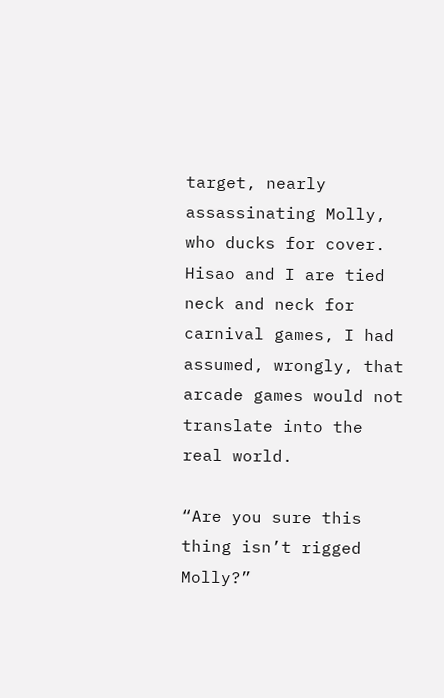target, nearly assassinating Molly, who ducks for cover. Hisao and I are tied neck and neck for carnival games, I had assumed, wrongly, that arcade games would not translate into the real world.

“Are you sure this thing isn’t rigged Molly?”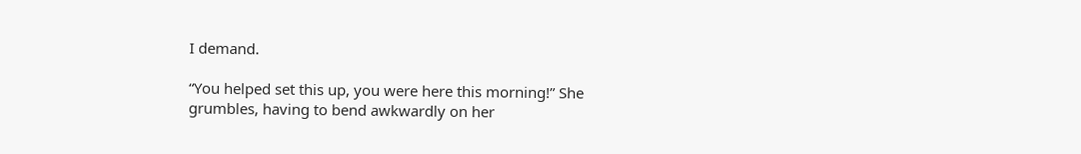I demand.

“You helped set this up, you were here this morning!” She grumbles, having to bend awkwardly on her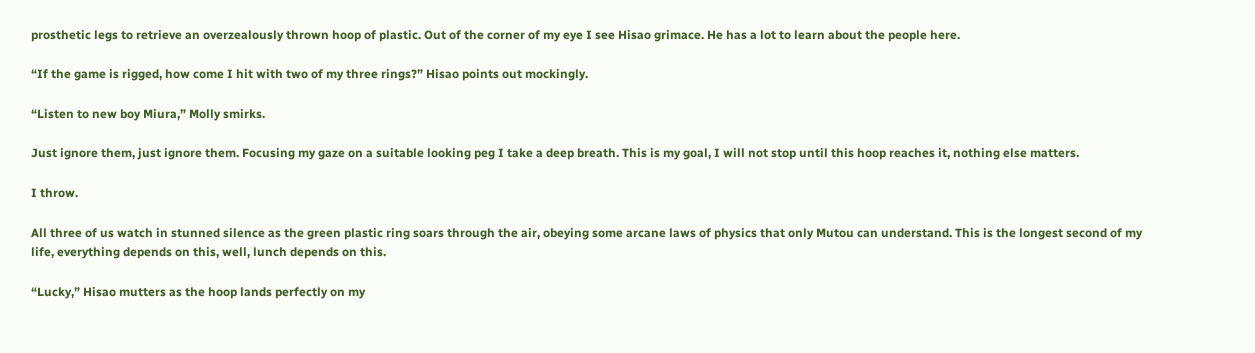prosthetic legs to retrieve an overzealously thrown hoop of plastic. Out of the corner of my eye I see Hisao grimace. He has a lot to learn about the people here.

“If the game is rigged, how come I hit with two of my three rings?” Hisao points out mockingly.

“Listen to new boy Miura,” Molly smirks.

Just ignore them, just ignore them. Focusing my gaze on a suitable looking peg I take a deep breath. This is my goal, I will not stop until this hoop reaches it, nothing else matters.

I throw.

All three of us watch in stunned silence as the green plastic ring soars through the air, obeying some arcane laws of physics that only Mutou can understand. This is the longest second of my life, everything depends on this, well, lunch depends on this.

“Lucky,” Hisao mutters as the hoop lands perfectly on my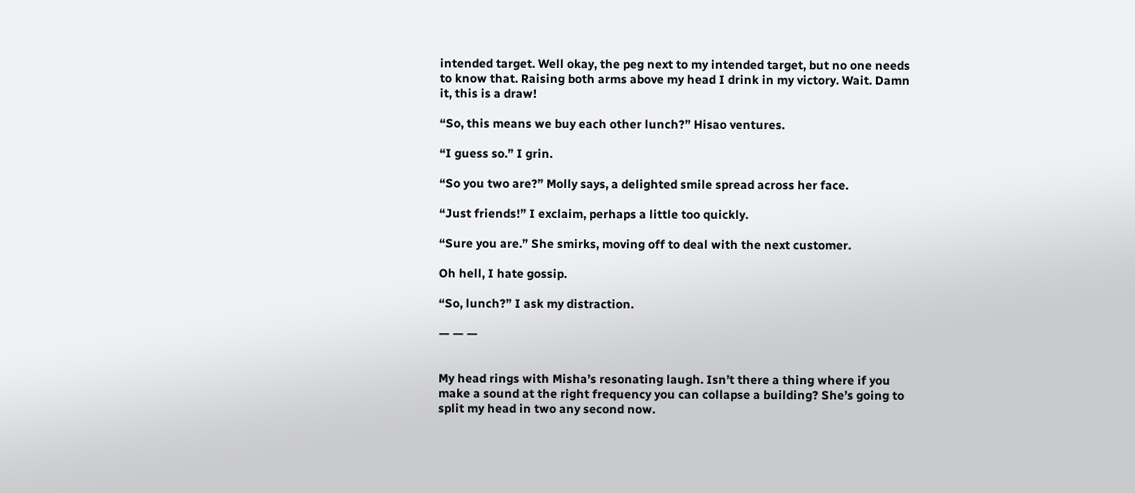intended target. Well okay, the peg next to my intended target, but no one needs to know that. Raising both arms above my head I drink in my victory. Wait. Damn it, this is a draw!

“So, this means we buy each other lunch?” Hisao ventures.

“I guess so.” I grin.

“So you two are?” Molly says, a delighted smile spread across her face.

“Just friends!” I exclaim, perhaps a little too quickly.

“Sure you are.” She smirks, moving off to deal with the next customer.

Oh hell, I hate gossip.

“So, lunch?” I ask my distraction.

— — —


My head rings with Misha’s resonating laugh. Isn’t there a thing where if you make a sound at the right frequency you can collapse a building? She’s going to split my head in two any second now.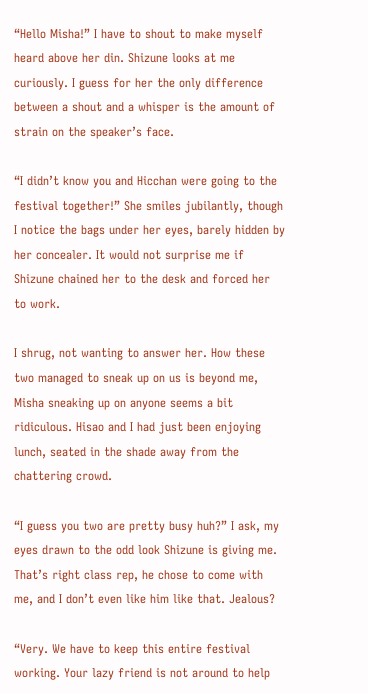“Hello Misha!” I have to shout to make myself heard above her din. Shizune looks at me curiously. I guess for her the only difference between a shout and a whisper is the amount of strain on the speaker’s face.

“I didn’t know you and Hicchan were going to the festival together!” She smiles jubilantly, though I notice the bags under her eyes, barely hidden by her concealer. It would not surprise me if Shizune chained her to the desk and forced her to work.

I shrug, not wanting to answer her. How these two managed to sneak up on us is beyond me, Misha sneaking up on anyone seems a bit ridiculous. Hisao and I had just been enjoying lunch, seated in the shade away from the chattering crowd.

“I guess you two are pretty busy huh?” I ask, my eyes drawn to the odd look Shizune is giving me. That’s right class rep, he chose to come with me, and I don’t even like him like that. Jealous?

“Very. We have to keep this entire festival working. Your lazy friend is not around to help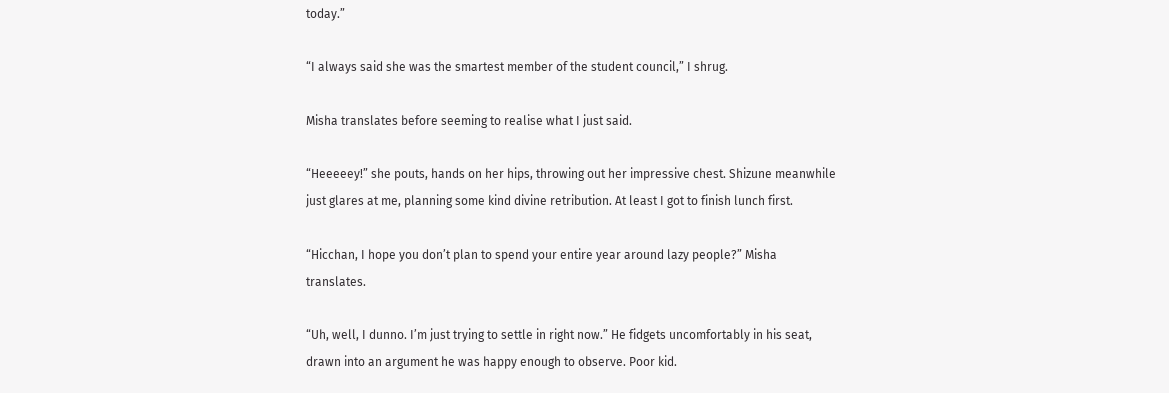today.”

“I always said she was the smartest member of the student council,” I shrug.

Misha translates before seeming to realise what I just said.

“Heeeeey!” she pouts, hands on her hips, throwing out her impressive chest. Shizune meanwhile just glares at me, planning some kind divine retribution. At least I got to finish lunch first.

“Hicchan, I hope you don’t plan to spend your entire year around lazy people?” Misha translates.

“Uh, well, I dunno. I’m just trying to settle in right now.” He fidgets uncomfortably in his seat, drawn into an argument he was happy enough to observe. Poor kid.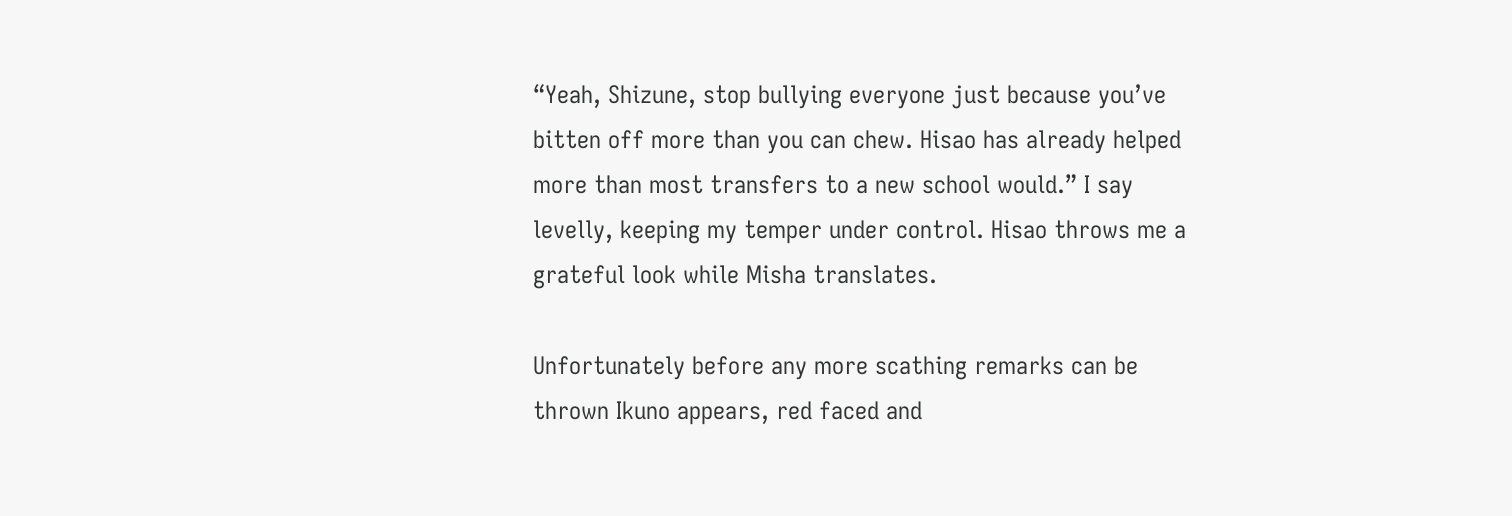“Yeah, Shizune, stop bullying everyone just because you’ve bitten off more than you can chew. Hisao has already helped more than most transfers to a new school would.” I say levelly, keeping my temper under control. Hisao throws me a grateful look while Misha translates.

Unfortunately before any more scathing remarks can be thrown Ikuno appears, red faced and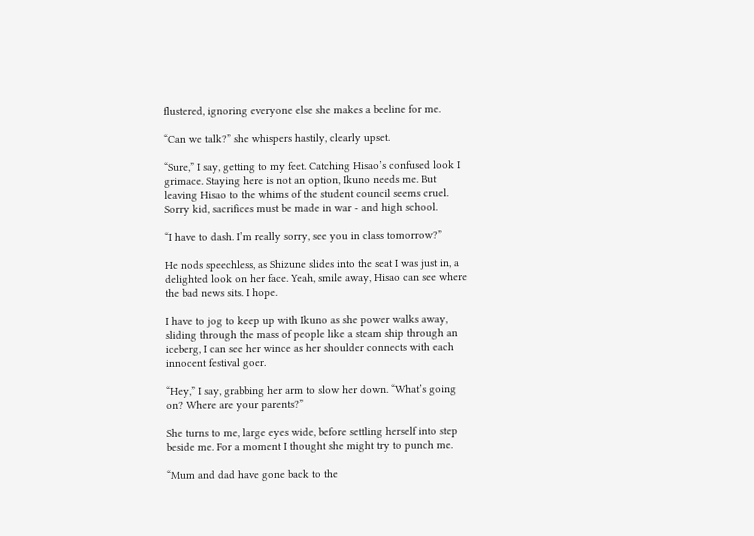flustered, ignoring everyone else she makes a beeline for me.

“Can we talk?” she whispers hastily, clearly upset.

“Sure,” I say, getting to my feet. Catching Hisao’s confused look I grimace. Staying here is not an option, Ikuno needs me. But leaving Hisao to the whims of the student council seems cruel. Sorry kid, sacrifices must be made in war - and high school.

“I have to dash. I’m really sorry, see you in class tomorrow?”

He nods speechless, as Shizune slides into the seat I was just in, a delighted look on her face. Yeah, smile away, Hisao can see where the bad news sits. I hope.

I have to jog to keep up with Ikuno as she power walks away, sliding through the mass of people like a steam ship through an iceberg, I can see her wince as her shoulder connects with each innocent festival goer.

“Hey,” I say, grabbing her arm to slow her down. “What’s going on? Where are your parents?”

She turns to me, large eyes wide, before settling herself into step beside me. For a moment I thought she might try to punch me.

“Mum and dad have gone back to the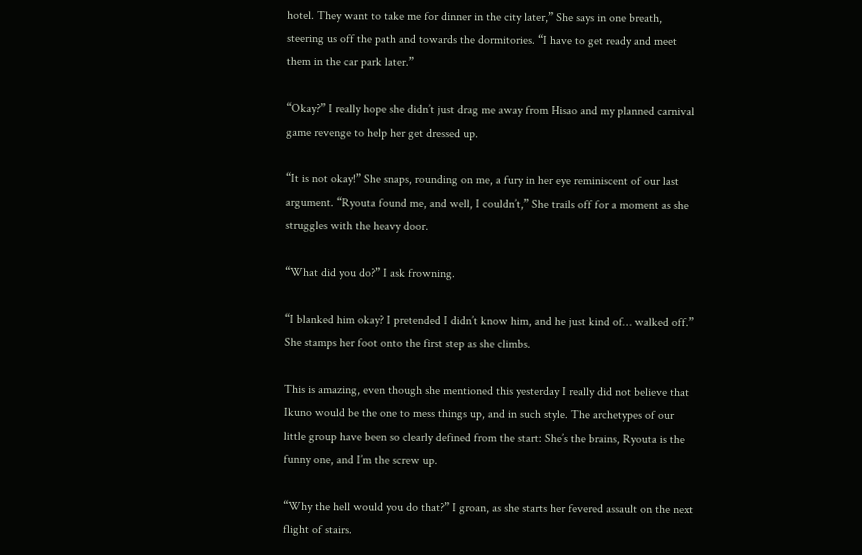hotel. They want to take me for dinner in the city later,” She says in one breath, steering us off the path and towards the dormitories. “I have to get ready and meet them in the car park later.”

“Okay?” I really hope she didn’t just drag me away from Hisao and my planned carnival game revenge to help her get dressed up.

“It is not okay!” She snaps, rounding on me, a fury in her eye reminiscent of our last argument. “Ryouta found me, and well, I couldn’t,” She trails off for a moment as she struggles with the heavy door.

“What did you do?” I ask frowning.

“I blanked him okay? I pretended I didn’t know him, and he just kind of… walked off.” She stamps her foot onto the first step as she climbs.

This is amazing, even though she mentioned this yesterday I really did not believe that Ikuno would be the one to mess things up, and in such style. The archetypes of our little group have been so clearly defined from the start: She’s the brains, Ryouta is the funny one, and I’m the screw up.

“Why the hell would you do that?” I groan, as she starts her fevered assault on the next flight of stairs.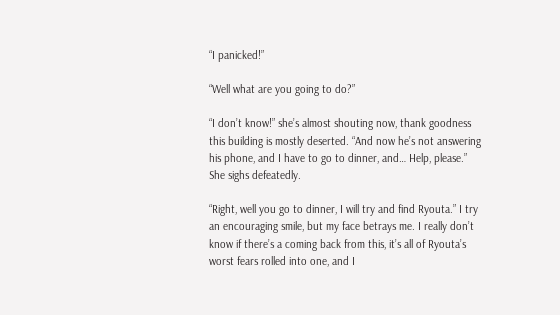“I panicked!”

“Well what are you going to do?”

“I don’t know!” she’s almost shouting now, thank goodness this building is mostly deserted. “And now he’s not answering his phone, and I have to go to dinner, and… Help, please.” She sighs defeatedly.

“Right, well you go to dinner, I will try and find Ryouta.” I try an encouraging smile, but my face betrays me. I really don’t know if there’s a coming back from this, it’s all of Ryouta’s worst fears rolled into one, and I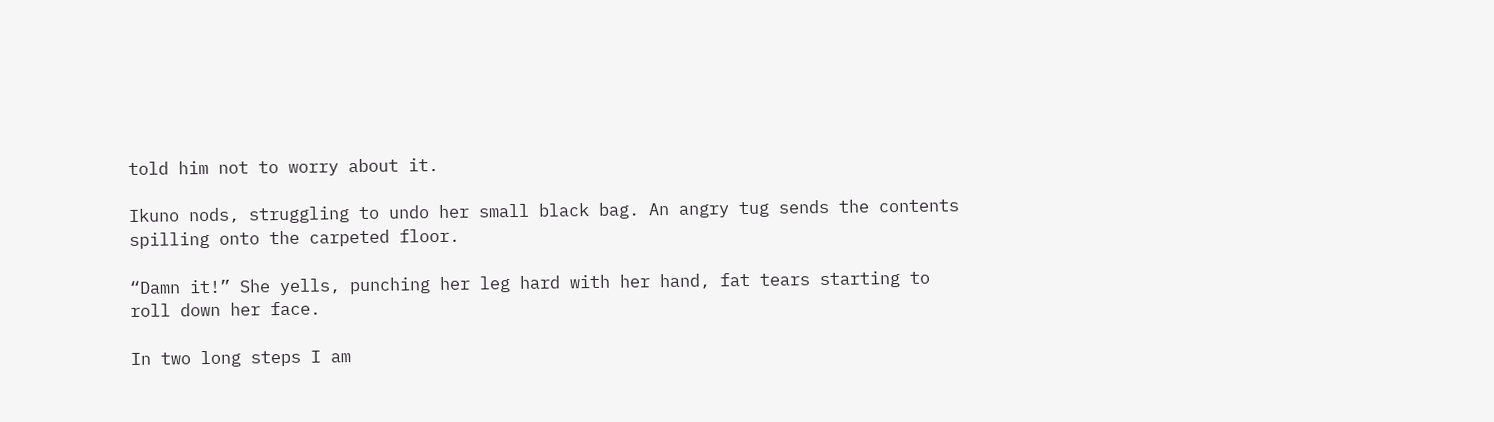told him not to worry about it.

Ikuno nods, struggling to undo her small black bag. An angry tug sends the contents spilling onto the carpeted floor.

“Damn it!” She yells, punching her leg hard with her hand, fat tears starting to roll down her face.

In two long steps I am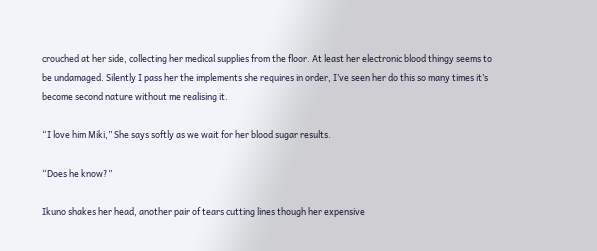crouched at her side, collecting her medical supplies from the floor. At least her electronic blood thingy seems to be undamaged. Silently I pass her the implements she requires in order, I’ve seen her do this so many times it’s become second nature without me realising it.

“I love him Miki,” She says softly as we wait for her blood sugar results.

“Does he know?”

Ikuno shakes her head, another pair of tears cutting lines though her expensive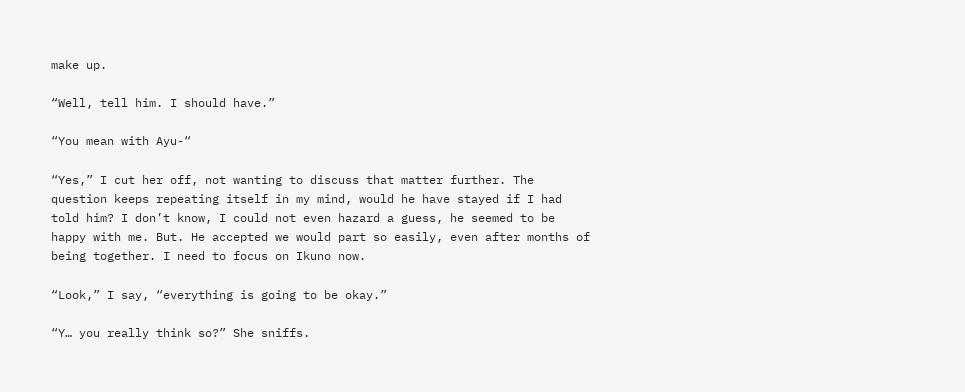make up.

“Well, tell him. I should have.”

“You mean with Ayu-“

“Yes,” I cut her off, not wanting to discuss that matter further. The question keeps repeating itself in my mind, would he have stayed if I had told him? I don’t know, I could not even hazard a guess, he seemed to be happy with me. But. He accepted we would part so easily, even after months of being together. I need to focus on Ikuno now.

“Look,” I say, “everything is going to be okay.”

“Y… you really think so?” She sniffs.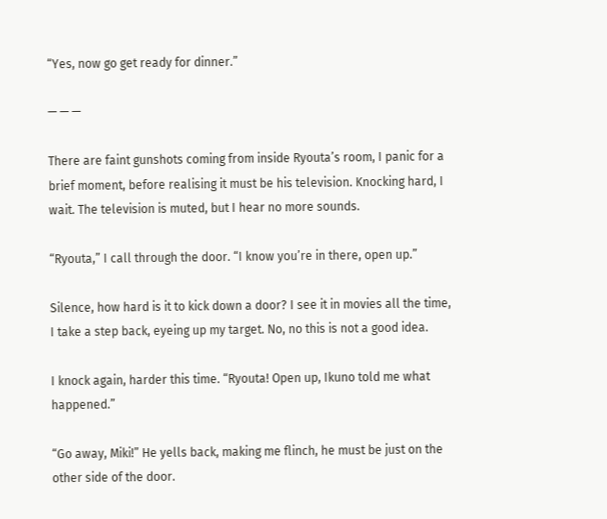“Yes, now go get ready for dinner.”

— — —

There are faint gunshots coming from inside Ryouta’s room, I panic for a brief moment, before realising it must be his television. Knocking hard, I wait. The television is muted, but I hear no more sounds.

“Ryouta,” I call through the door. “I know you’re in there, open up.”

Silence, how hard is it to kick down a door? I see it in movies all the time, I take a step back, eyeing up my target. No, no this is not a good idea.

I knock again, harder this time. “Ryouta! Open up, Ikuno told me what happened.”

“Go away, Miki!” He yells back, making me flinch, he must be just on the other side of the door.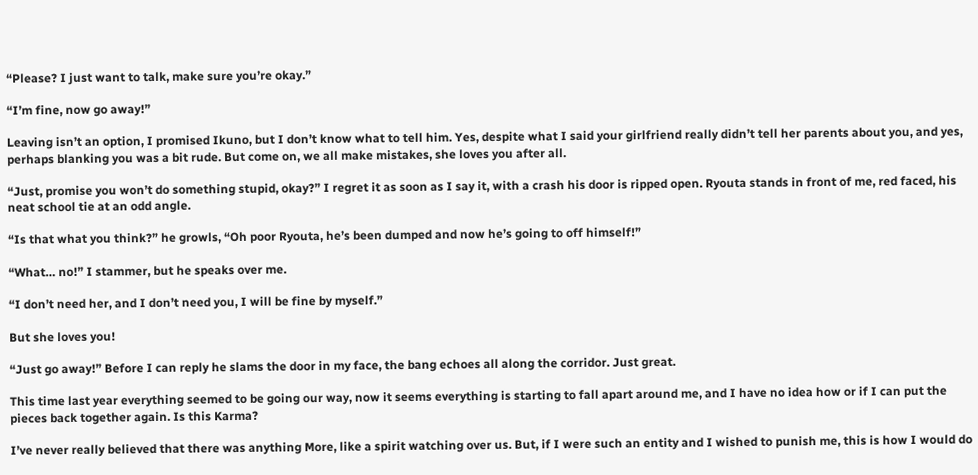“Please? I just want to talk, make sure you’re okay.”

“I’m fine, now go away!”

Leaving isn’t an option, I promised Ikuno, but I don’t know what to tell him. Yes, despite what I said your girlfriend really didn’t tell her parents about you, and yes, perhaps blanking you was a bit rude. But come on, we all make mistakes, she loves you after all.

“Just, promise you won’t do something stupid, okay?” I regret it as soon as I say it, with a crash his door is ripped open. Ryouta stands in front of me, red faced, his neat school tie at an odd angle.

“Is that what you think?” he growls, “Oh poor Ryouta, he’s been dumped and now he’s going to off himself!”

“What… no!” I stammer, but he speaks over me.

“I don’t need her, and I don’t need you, I will be fine by myself.”

But she loves you!

“Just go away!” Before I can reply he slams the door in my face, the bang echoes all along the corridor. Just great.

This time last year everything seemed to be going our way, now it seems everything is starting to fall apart around me, and I have no idea how or if I can put the pieces back together again. Is this Karma?

I’ve never really believed that there was anything More, like a spirit watching over us. But, if I were such an entity and I wished to punish me, this is how I would do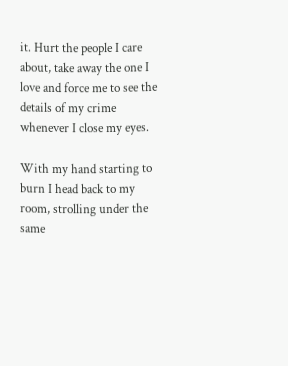it. Hurt the people I care about, take away the one I love and force me to see the details of my crime whenever I close my eyes.

With my hand starting to burn I head back to my room, strolling under the same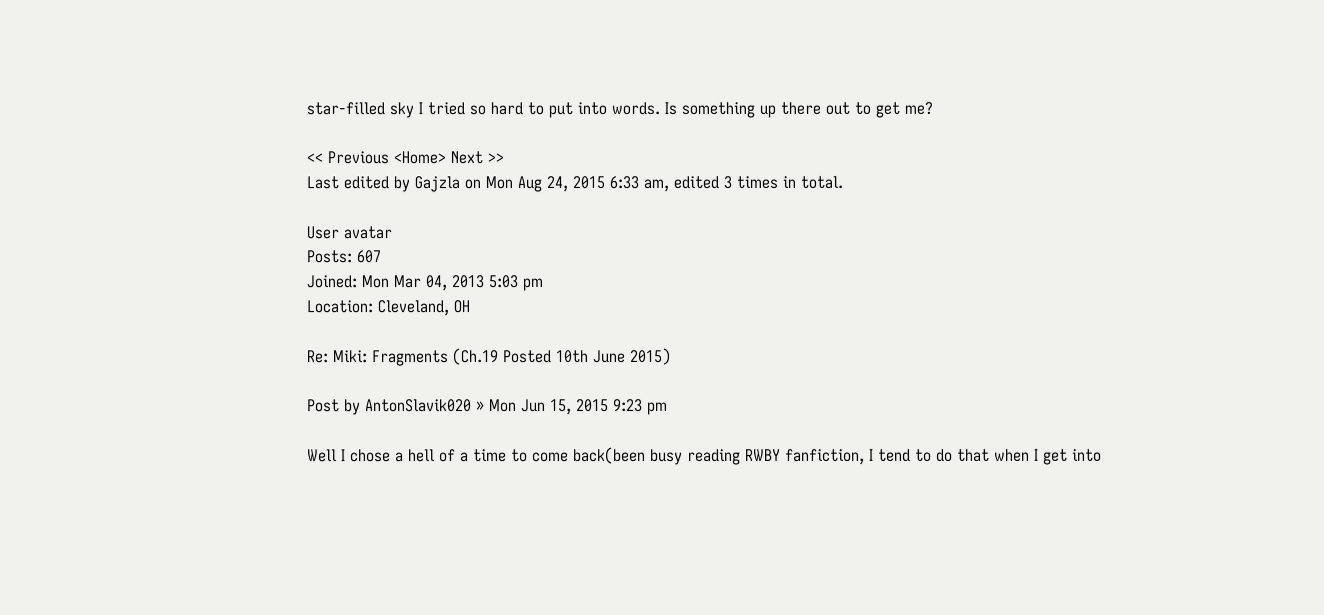star-filled sky I tried so hard to put into words. Is something up there out to get me?

<< Previous <Home> Next >>
Last edited by Gajzla on Mon Aug 24, 2015 6:33 am, edited 3 times in total.

User avatar
Posts: 607
Joined: Mon Mar 04, 2013 5:03 pm
Location: Cleveland, OH

Re: Miki: Fragments (Ch.19 Posted 10th June 2015)

Post by AntonSlavik020 » Mon Jun 15, 2015 9:23 pm

Well I chose a hell of a time to come back(been busy reading RWBY fanfiction, I tend to do that when I get into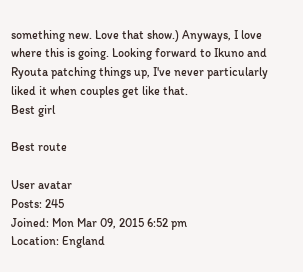something new. Love that show.) Anyways, I love where this is going. Looking forward to Ikuno and Ryouta patching things up, I've never particularly liked it when couples get like that.
Best girl

Best route

User avatar
Posts: 245
Joined: Mon Mar 09, 2015 6:52 pm
Location: England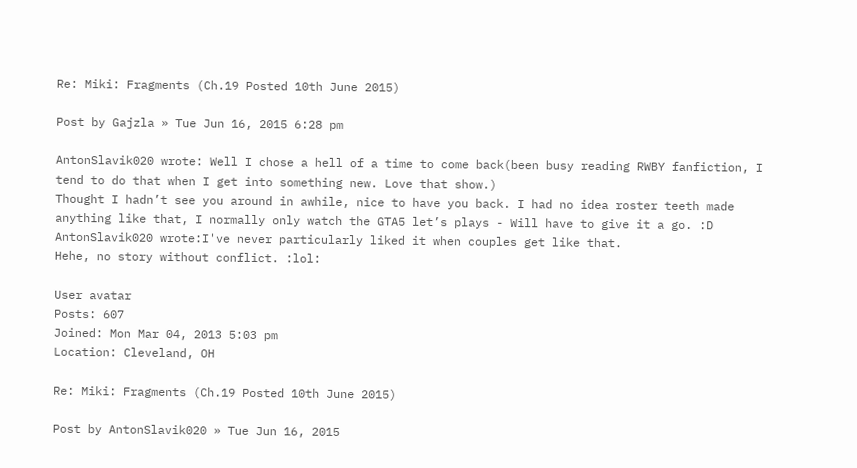Re: Miki: Fragments (Ch.19 Posted 10th June 2015)

Post by Gajzla » Tue Jun 16, 2015 6:28 pm

AntonSlavik020 wrote: Well I chose a hell of a time to come back(been busy reading RWBY fanfiction, I tend to do that when I get into something new. Love that show.)
Thought I hadn’t see you around in awhile, nice to have you back. I had no idea roster teeth made anything like that, I normally only watch the GTA5 let’s plays - Will have to give it a go. :D
AntonSlavik020 wrote:I've never particularly liked it when couples get like that.
Hehe, no story without conflict. :lol:

User avatar
Posts: 607
Joined: Mon Mar 04, 2013 5:03 pm
Location: Cleveland, OH

Re: Miki: Fragments (Ch.19 Posted 10th June 2015)

Post by AntonSlavik020 » Tue Jun 16, 2015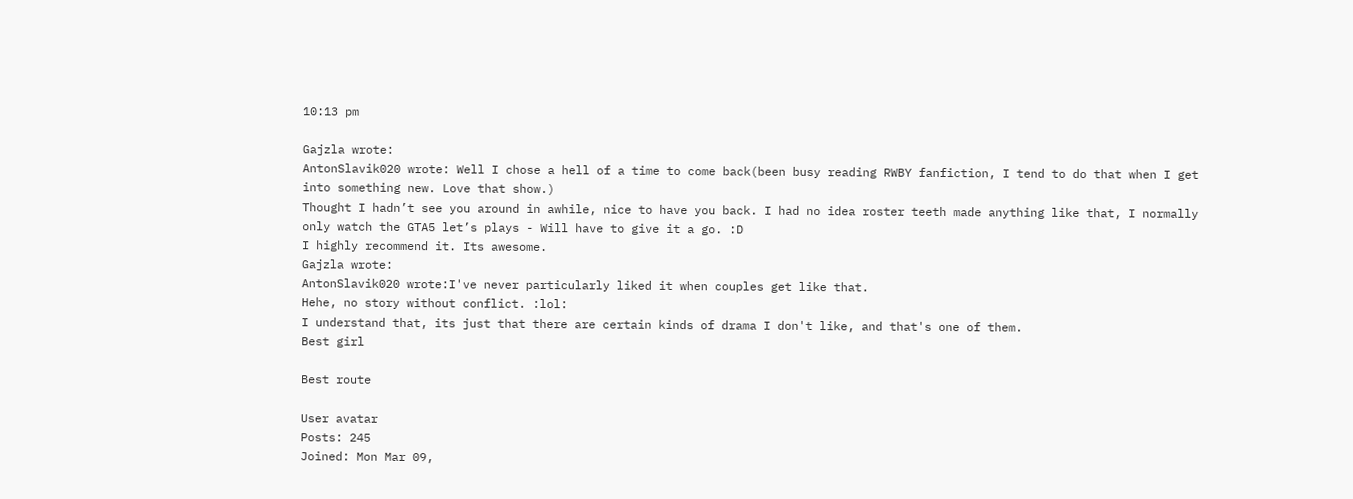10:13 pm

Gajzla wrote:
AntonSlavik020 wrote: Well I chose a hell of a time to come back(been busy reading RWBY fanfiction, I tend to do that when I get into something new. Love that show.)
Thought I hadn’t see you around in awhile, nice to have you back. I had no idea roster teeth made anything like that, I normally only watch the GTA5 let’s plays - Will have to give it a go. :D
I highly recommend it. Its awesome.
Gajzla wrote:
AntonSlavik020 wrote:I've never particularly liked it when couples get like that.
Hehe, no story without conflict. :lol:
I understand that, its just that there are certain kinds of drama I don't like, and that's one of them.
Best girl

Best route

User avatar
Posts: 245
Joined: Mon Mar 09,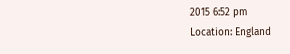2015 6:52 pm
Location: England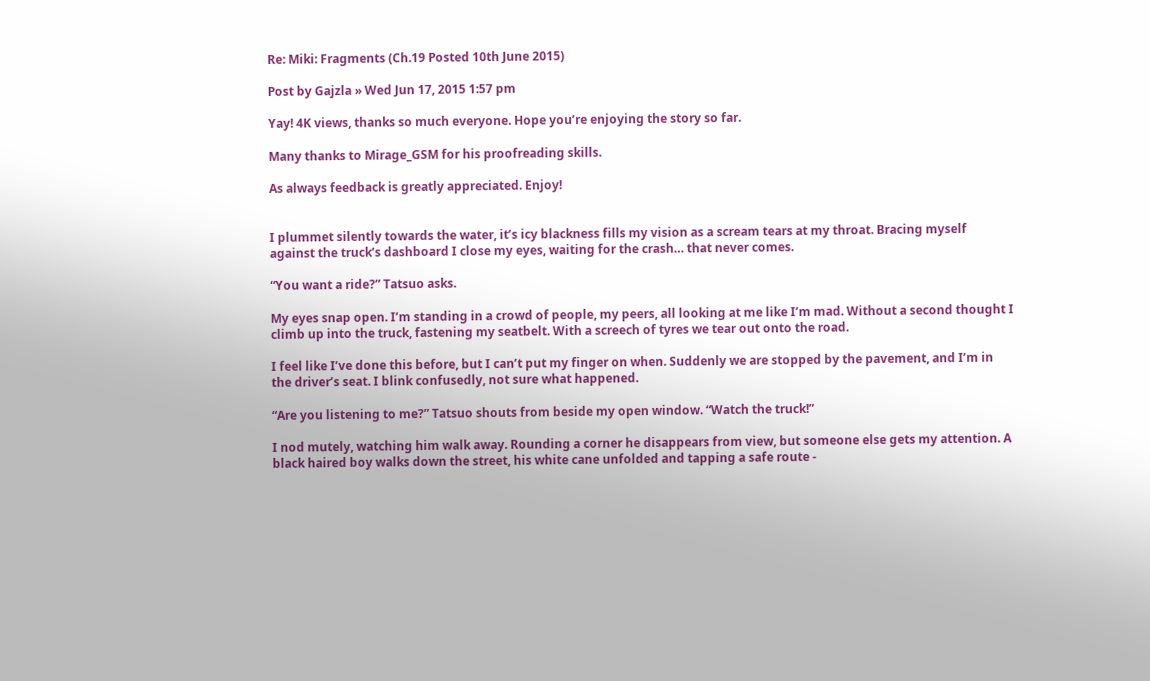Re: Miki: Fragments (Ch.19 Posted 10th June 2015)

Post by Gajzla » Wed Jun 17, 2015 1:57 pm

Yay! 4K views, thanks so much everyone. Hope you’re enjoying the story so far.

Many thanks to Mirage_GSM for his proofreading skills.

As always feedback is greatly appreciated. Enjoy!


I plummet silently towards the water, it’s icy blackness fills my vision as a scream tears at my throat. Bracing myself against the truck’s dashboard I close my eyes, waiting for the crash… that never comes.

“You want a ride?” Tatsuo asks.

My eyes snap open. I’m standing in a crowd of people, my peers, all looking at me like I’m mad. Without a second thought I climb up into the truck, fastening my seatbelt. With a screech of tyres we tear out onto the road.

I feel like I’ve done this before, but I can’t put my finger on when. Suddenly we are stopped by the pavement, and I’m in the driver’s seat. I blink confusedly, not sure what happened.

“Are you listening to me?” Tatsuo shouts from beside my open window. “Watch the truck!”

I nod mutely, watching him walk away. Rounding a corner he disappears from view, but someone else gets my attention. A black haired boy walks down the street, his white cane unfolded and tapping a safe route -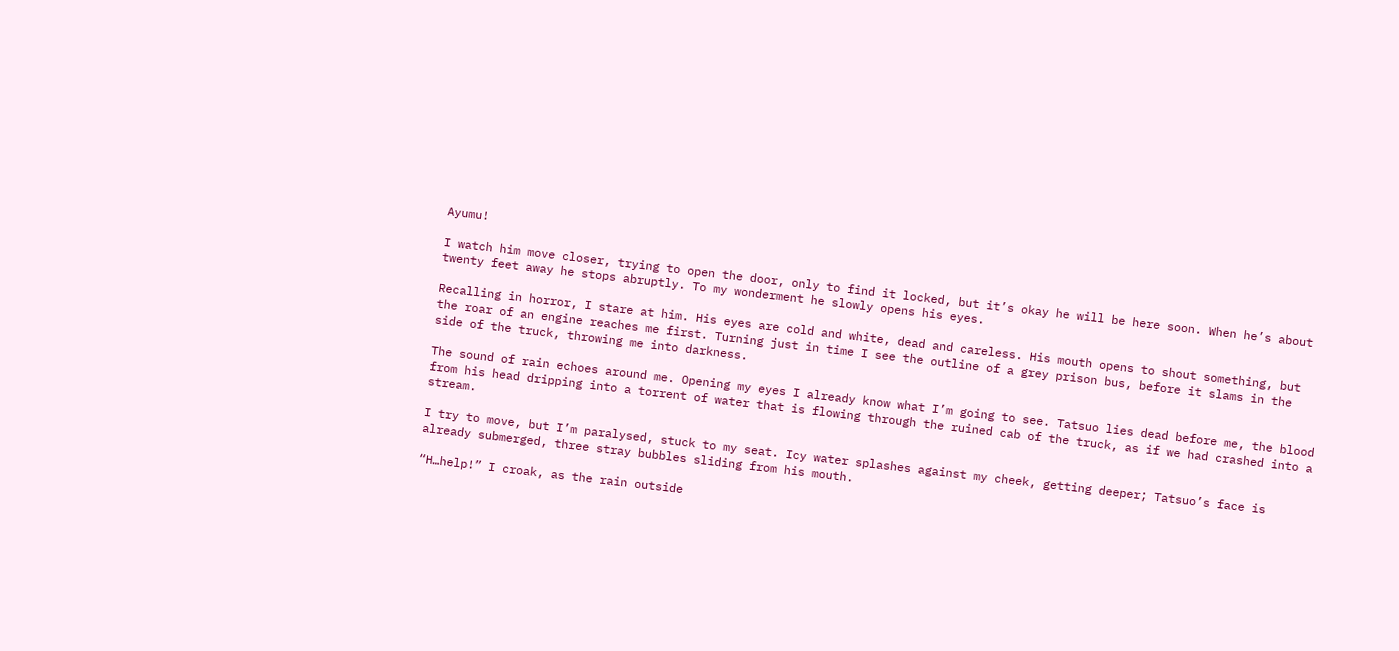Ayumu!

I watch him move closer, trying to open the door, only to find it locked, but it’s okay he will be here soon. When he’s about twenty feet away he stops abruptly. To my wonderment he slowly opens his eyes.

Recalling in horror, I stare at him. His eyes are cold and white, dead and careless. His mouth opens to shout something, but the roar of an engine reaches me first. Turning just in time I see the outline of a grey prison bus, before it slams in the side of the truck, throwing me into darkness.

The sound of rain echoes around me. Opening my eyes I already know what I’m going to see. Tatsuo lies dead before me, the blood from his head dripping into a torrent of water that is flowing through the ruined cab of the truck, as if we had crashed into a stream.

I try to move, but I’m paralysed, stuck to my seat. Icy water splashes against my cheek, getting deeper; Tatsuo’s face is already submerged, three stray bubbles sliding from his mouth.

“H…help!” I croak, as the rain outside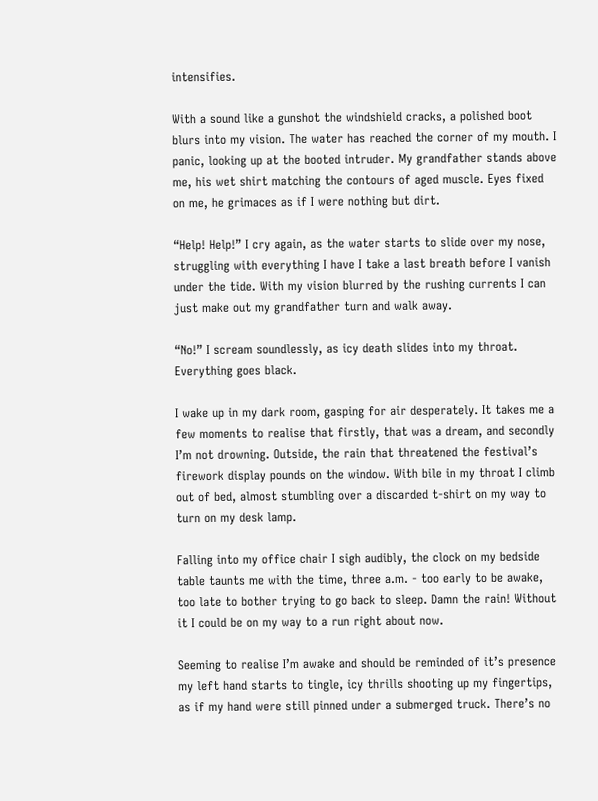intensifies.

With a sound like a gunshot the windshield cracks, a polished boot blurs into my vision. The water has reached the corner of my mouth. I panic, looking up at the booted intruder. My grandfather stands above me, his wet shirt matching the contours of aged muscle. Eyes fixed on me, he grimaces as if I were nothing but dirt.

“Help! Help!” I cry again, as the water starts to slide over my nose, struggling with everything I have I take a last breath before I vanish under the tide. With my vision blurred by the rushing currents I can just make out my grandfather turn and walk away.

“No!” I scream soundlessly, as icy death slides into my throat. Everything goes black.

I wake up in my dark room, gasping for air desperately. It takes me a few moments to realise that firstly, that was a dream, and secondly I’m not drowning. Outside, the rain that threatened the festival’s firework display pounds on the window. With bile in my throat I climb out of bed, almost stumbling over a discarded t-shirt on my way to turn on my desk lamp.

Falling into my office chair I sigh audibly, the clock on my bedside table taunts me with the time, three a.m. - too early to be awake, too late to bother trying to go back to sleep. Damn the rain! Without it I could be on my way to a run right about now.

Seeming to realise I’m awake and should be reminded of it’s presence my left hand starts to tingle, icy thrills shooting up my fingertips, as if my hand were still pinned under a submerged truck. There’s no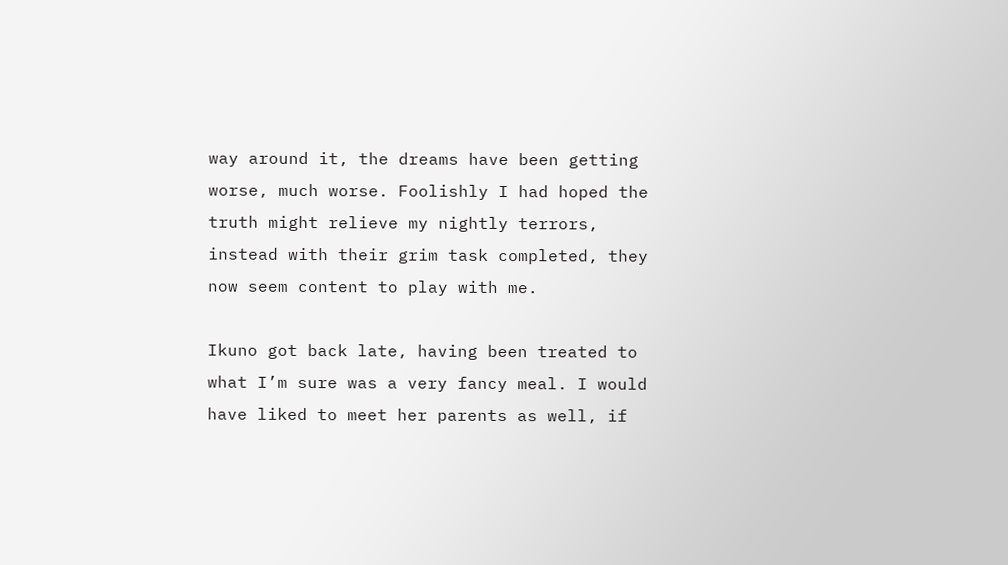way around it, the dreams have been getting worse, much worse. Foolishly I had hoped the truth might relieve my nightly terrors, instead with their grim task completed, they now seem content to play with me.

Ikuno got back late, having been treated to what I’m sure was a very fancy meal. I would have liked to meet her parents as well, if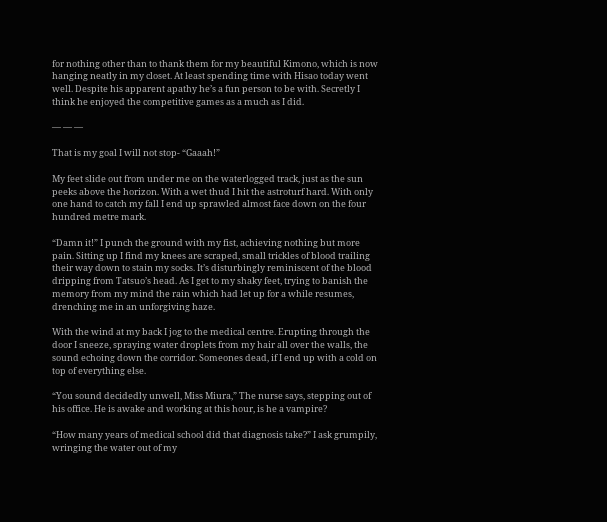for nothing other than to thank them for my beautiful Kimono, which is now hanging neatly in my closet. At least spending time with Hisao today went well. Despite his apparent apathy he’s a fun person to be with. Secretly I think he enjoyed the competitive games as a much as I did.

— — —

That is my goal I will not stop- “Gaaah!”

My feet slide out from under me on the waterlogged track, just as the sun peeks above the horizon. With a wet thud I hit the astroturf hard. With only one hand to catch my fall I end up sprawled almost face down on the four hundred metre mark.

“Damn it!” I punch the ground with my fist, achieving nothing but more pain. Sitting up I find my knees are scraped, small trickles of blood trailing their way down to stain my socks. It’s disturbingly reminiscent of the blood dripping from Tatsuo’s head. As I get to my shaky feet, trying to banish the memory from my mind the rain which had let up for a while resumes, drenching me in an unforgiving haze.

With the wind at my back I jog to the medical centre. Erupting through the door I sneeze, spraying water droplets from my hair all over the walls, the sound echoing down the corridor. Someones dead, if I end up with a cold on top of everything else.

“You sound decidedly unwell, Miss Miura,” The nurse says, stepping out of his office. He is awake and working at this hour, is he a vampire?

“How many years of medical school did that diagnosis take?” I ask grumpily, wringing the water out of my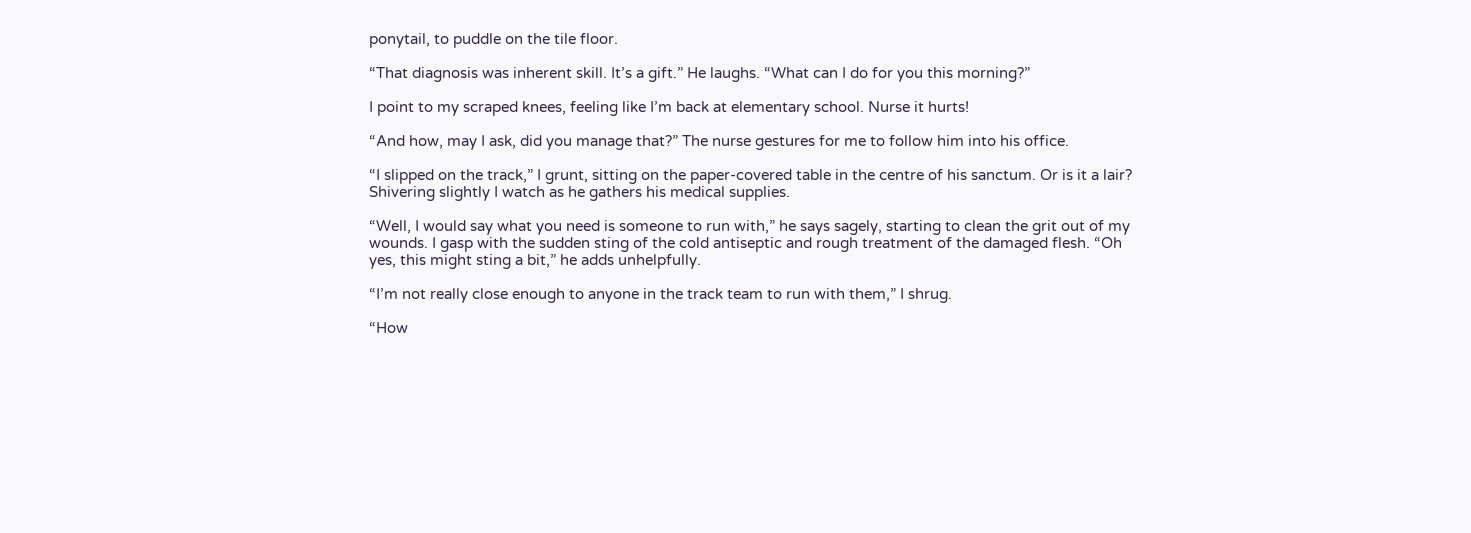ponytail, to puddle on the tile floor.

“That diagnosis was inherent skill. It’s a gift.” He laughs. “What can I do for you this morning?”

I point to my scraped knees, feeling like I’m back at elementary school. Nurse it hurts!

“And how, may I ask, did you manage that?” The nurse gestures for me to follow him into his office.

“I slipped on the track,” I grunt, sitting on the paper-covered table in the centre of his sanctum. Or is it a lair? Shivering slightly I watch as he gathers his medical supplies.

“Well, I would say what you need is someone to run with,” he says sagely, starting to clean the grit out of my wounds. I gasp with the sudden sting of the cold antiseptic and rough treatment of the damaged flesh. “Oh yes, this might sting a bit,” he adds unhelpfully.

“I’m not really close enough to anyone in the track team to run with them,” I shrug.

“How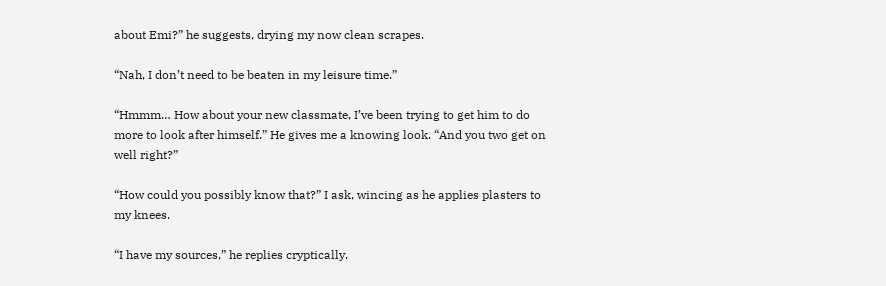about Emi?” he suggests, drying my now clean scrapes.

“Nah, I don’t need to be beaten in my leisure time.”

“Hmmm… How about your new classmate, I’ve been trying to get him to do more to look after himself.” He gives me a knowing look. “And you two get on well right?”

“How could you possibly know that?” I ask, wincing as he applies plasters to my knees.

“I have my sources,” he replies cryptically.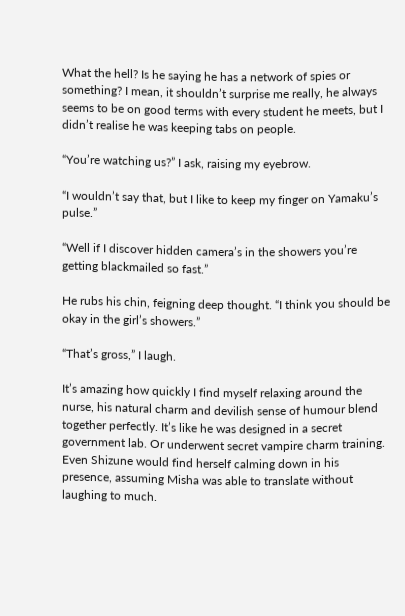What the hell? Is he saying he has a network of spies or something? I mean, it shouldn’t surprise me really, he always seems to be on good terms with every student he meets, but I didn’t realise he was keeping tabs on people.

“You’re watching us?” I ask, raising my eyebrow.

“I wouldn’t say that, but I like to keep my finger on Yamaku’s pulse.”

“Well if I discover hidden camera’s in the showers you’re getting blackmailed so fast.”

He rubs his chin, feigning deep thought. “I think you should be okay in the girl’s showers.”

“That’s gross,” I laugh.

It’s amazing how quickly I find myself relaxing around the nurse, his natural charm and devilish sense of humour blend together perfectly. It’s like he was designed in a secret government lab. Or underwent secret vampire charm training. Even Shizune would find herself calming down in his presence, assuming Misha was able to translate without laughing to much.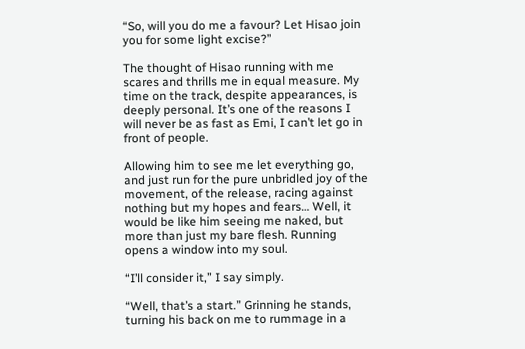“So, will you do me a favour? Let Hisao join you for some light excise?”

The thought of Hisao running with me scares and thrills me in equal measure. My time on the track, despite appearances, is deeply personal. It’s one of the reasons I will never be as fast as Emi, I can’t let go in front of people.

Allowing him to see me let everything go, and just run for the pure unbridled joy of the movement, of the release, racing against nothing but my hopes and fears… Well, it would be like him seeing me naked, but more than just my bare flesh. Running opens a window into my soul.

“I’ll consider it,” I say simply.

“Well, that’s a start.” Grinning he stands, turning his back on me to rummage in a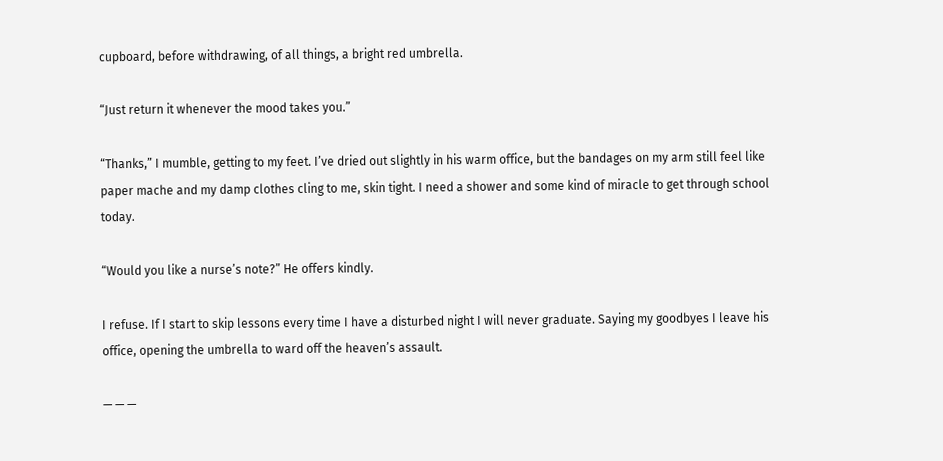cupboard, before withdrawing, of all things, a bright red umbrella.

“Just return it whenever the mood takes you.”

“Thanks,” I mumble, getting to my feet. I’ve dried out slightly in his warm office, but the bandages on my arm still feel like paper mache and my damp clothes cling to me, skin tight. I need a shower and some kind of miracle to get through school today.

“Would you like a nurse’s note?” He offers kindly.

I refuse. If I start to skip lessons every time I have a disturbed night I will never graduate. Saying my goodbyes I leave his office, opening the umbrella to ward off the heaven’s assault.

— — —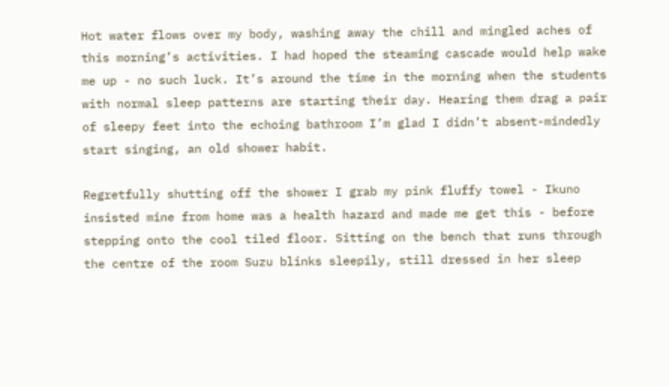Hot water flows over my body, washing away the chill and mingled aches of this morning’s activities. I had hoped the steaming cascade would help wake me up - no such luck. It’s around the time in the morning when the students with normal sleep patterns are starting their day. Hearing them drag a pair of sleepy feet into the echoing bathroom I’m glad I didn’t absent-mindedly start singing, an old shower habit.

Regretfully shutting off the shower I grab my pink fluffy towel - Ikuno insisted mine from home was a health hazard and made me get this - before stepping onto the cool tiled floor. Sitting on the bench that runs through the centre of the room Suzu blinks sleepily, still dressed in her sleep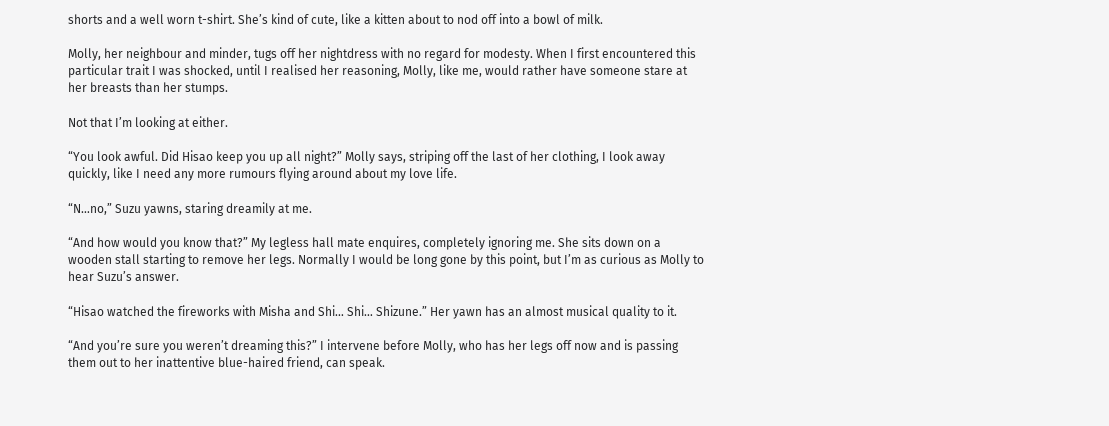shorts and a well worn t-shirt. She’s kind of cute, like a kitten about to nod off into a bowl of milk.

Molly, her neighbour and minder, tugs off her nightdress with no regard for modesty. When I first encountered this particular trait I was shocked, until I realised her reasoning, Molly, like me, would rather have someone stare at her breasts than her stumps.

Not that I’m looking at either.

“You look awful. Did Hisao keep you up all night?” Molly says, striping off the last of her clothing, I look away quickly, like I need any more rumours flying around about my love life.

“N…no,” Suzu yawns, staring dreamily at me.

“And how would you know that?” My legless hall mate enquires, completely ignoring me. She sits down on a wooden stall starting to remove her legs. Normally I would be long gone by this point, but I’m as curious as Molly to hear Suzu’s answer.

“Hisao watched the fireworks with Misha and Shi… Shi… Shizune.” Her yawn has an almost musical quality to it.

“And you’re sure you weren’t dreaming this?” I intervene before Molly, who has her legs off now and is passing them out to her inattentive blue-haired friend, can speak.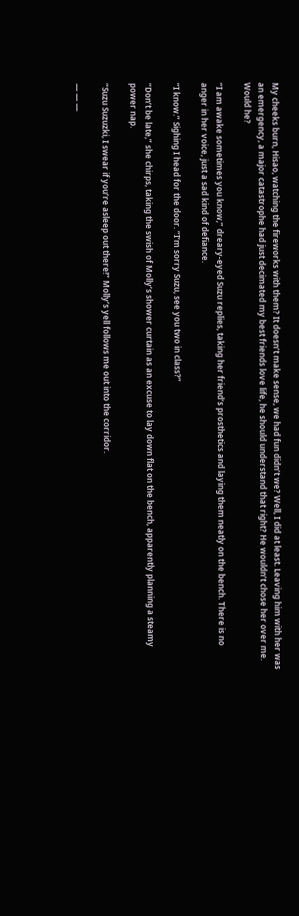My cheeks burn, Hisao, watching the fireworks with them? It doesn’t make sense, we had fun didn’t we? Well, I did at least. Leaving him with her was an emergency, a major catastrophe had just decimated my best friends love life, he should understand that right? He wouldn’t chose her over me. Would he?

“I am awake sometimes you know,” dreary-eyed Suzu replies, taking her friend’s prosthetics and laying them neatly on the bench. There is no anger in her voice, just a sad kind of defiance.

“I know.” Sighing I head for the door. “I’m sorry Suzu, see you two in class?”

“Don’t be late,” she chirps, taking the swish of Molly’s shower curtain as an excuse to lay down flat on the bench, apparently planning a steamy power nap.

“Suzu Suzuzki, I swear if you’re asleep out there!” Molly’s yell follows me out into the corridor.

— — —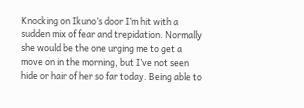Knocking on Ikuno’s door I’m hit with a sudden mix of fear and trepidation. Normally she would be the one urging me to get a move on in the morning, but I’ve not seen hide or hair of her so far today. Being able to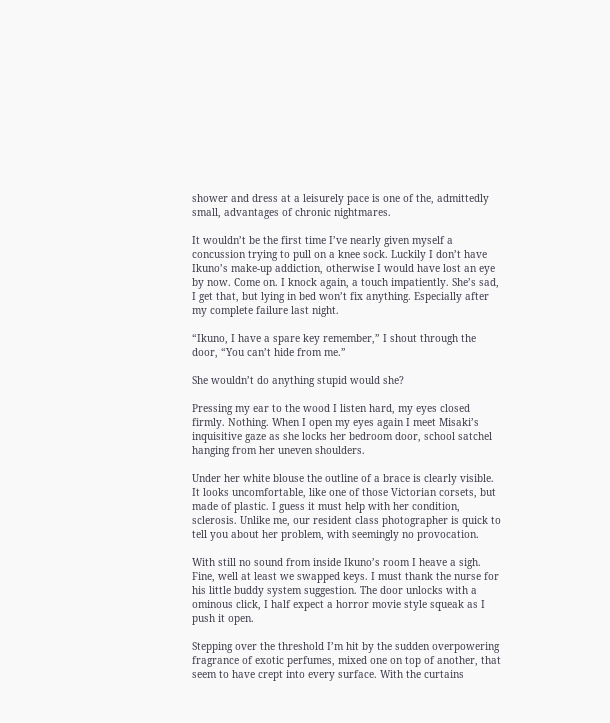shower and dress at a leisurely pace is one of the, admittedly small, advantages of chronic nightmares.

It wouldn’t be the first time I’ve nearly given myself a concussion trying to pull on a knee sock. Luckily I don’t have Ikuno’s make-up addiction, otherwise I would have lost an eye by now. Come on. I knock again, a touch impatiently. She’s sad, I get that, but lying in bed won’t fix anything. Especially after my complete failure last night.

“Ikuno, I have a spare key remember,” I shout through the door, “You can’t hide from me.”

She wouldn’t do anything stupid would she?

Pressing my ear to the wood I listen hard, my eyes closed firmly. Nothing. When I open my eyes again I meet Misaki’s inquisitive gaze as she locks her bedroom door, school satchel hanging from her uneven shoulders.

Under her white blouse the outline of a brace is clearly visible. It looks uncomfortable, like one of those Victorian corsets, but made of plastic. I guess it must help with her condition, sclerosis. Unlike me, our resident class photographer is quick to tell you about her problem, with seemingly no provocation.

With still no sound from inside Ikuno’s room I heave a sigh. Fine, well at least we swapped keys. I must thank the nurse for his little buddy system suggestion. The door unlocks with a ominous click, I half expect a horror movie style squeak as I push it open.

Stepping over the threshold I’m hit by the sudden overpowering fragrance of exotic perfumes, mixed one on top of another, that seem to have crept into every surface. With the curtains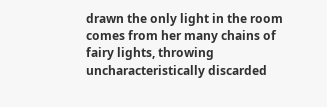drawn the only light in the room comes from her many chains of fairy lights, throwing uncharacteristically discarded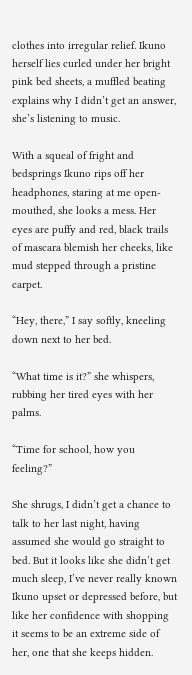clothes into irregular relief. Ikuno herself lies curled under her bright pink bed sheets, a muffled beating explains why I didn’t get an answer, she’s listening to music.

With a squeal of fright and bedsprings Ikuno rips off her headphones, staring at me open-mouthed, she looks a mess. Her eyes are puffy and red, black trails of mascara blemish her cheeks, like mud stepped through a pristine carpet.

“Hey, there,” I say softly, kneeling down next to her bed.

“What time is it?” she whispers, rubbing her tired eyes with her palms.

“Time for school, how you feeling?”

She shrugs, I didn’t get a chance to talk to her last night, having assumed she would go straight to bed. But it looks like she didn’t get much sleep, I’ve never really known Ikuno upset or depressed before, but like her confidence with shopping it seems to be an extreme side of her, one that she keeps hidden.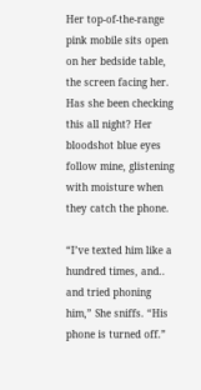Her top-of-the-range pink mobile sits open on her bedside table, the screen facing her. Has she been checking this all night? Her bloodshot blue eyes follow mine, glistening with moisture when they catch the phone.

“I’ve texted him like a hundred times, and.. and tried phoning him,” She sniffs. “His phone is turned off.”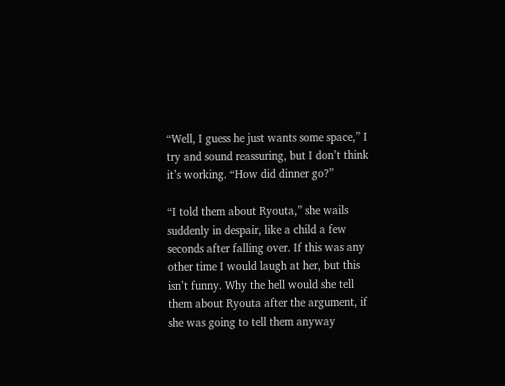“Well, I guess he just wants some space,” I try and sound reassuring, but I don’t think it’s working. “How did dinner go?”

“I told them about Ryouta,” she wails suddenly in despair, like a child a few seconds after falling over. If this was any other time I would laugh at her, but this isn’t funny. Why the hell would she tell them about Ryouta after the argument, if she was going to tell them anyway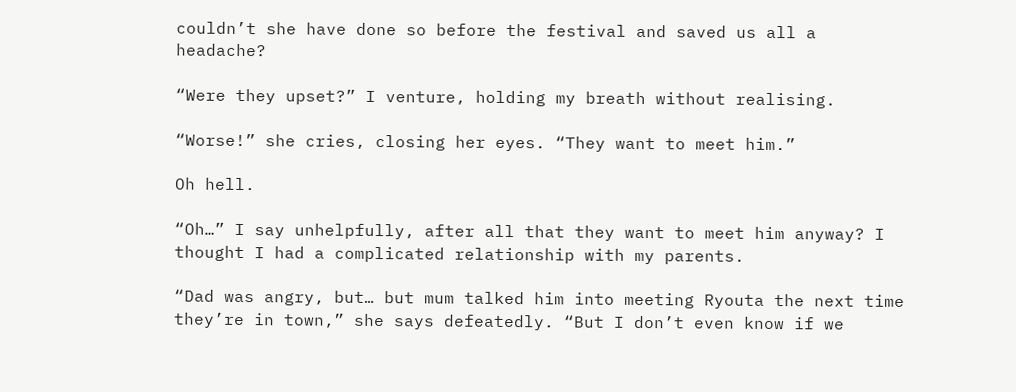couldn’t she have done so before the festival and saved us all a headache?

“Were they upset?” I venture, holding my breath without realising.

“Worse!” she cries, closing her eyes. “They want to meet him.”

Oh hell.

“Oh…” I say unhelpfully, after all that they want to meet him anyway? I thought I had a complicated relationship with my parents.

“Dad was angry, but… but mum talked him into meeting Ryouta the next time they’re in town,” she says defeatedly. “But I don’t even know if we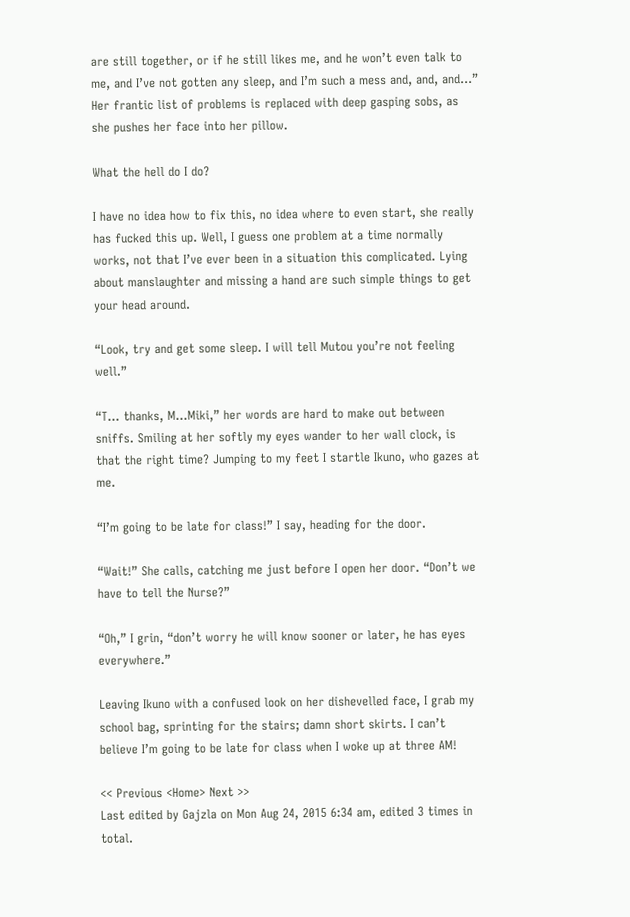are still together, or if he still likes me, and he won’t even talk to me, and I’ve not gotten any sleep, and I’m such a mess and, and, and…” Her frantic list of problems is replaced with deep gasping sobs, as she pushes her face into her pillow.

What the hell do I do?

I have no idea how to fix this, no idea where to even start, she really has fucked this up. Well, I guess one problem at a time normally works, not that I’ve ever been in a situation this complicated. Lying about manslaughter and missing a hand are such simple things to get your head around.

“Look, try and get some sleep. I will tell Mutou you’re not feeling well.”

“T… thanks, M…Miki,” her words are hard to make out between sniffs. Smiling at her softly my eyes wander to her wall clock, is that the right time? Jumping to my feet I startle Ikuno, who gazes at me.

“I’m going to be late for class!” I say, heading for the door.

“Wait!” She calls, catching me just before I open her door. “Don’t we have to tell the Nurse?”

“Oh,” I grin, “don’t worry he will know sooner or later, he has eyes everywhere.”

Leaving Ikuno with a confused look on her dishevelled face, I grab my school bag, sprinting for the stairs; damn short skirts. I can’t believe I’m going to be late for class when I woke up at three AM!

<< Previous <Home> Next >>
Last edited by Gajzla on Mon Aug 24, 2015 6:34 am, edited 3 times in total.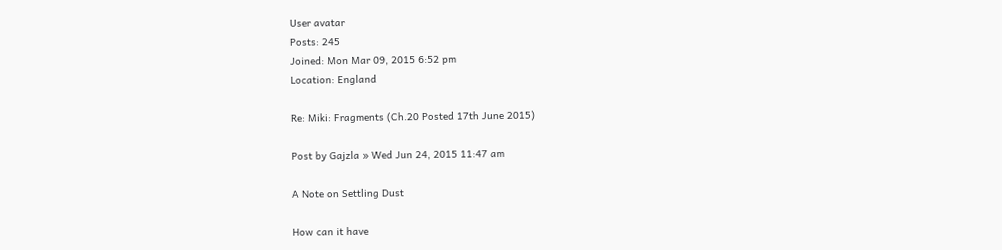User avatar
Posts: 245
Joined: Mon Mar 09, 2015 6:52 pm
Location: England

Re: Miki: Fragments (Ch.20 Posted 17th June 2015)

Post by Gajzla » Wed Jun 24, 2015 11:47 am

A Note on Settling Dust

How can it have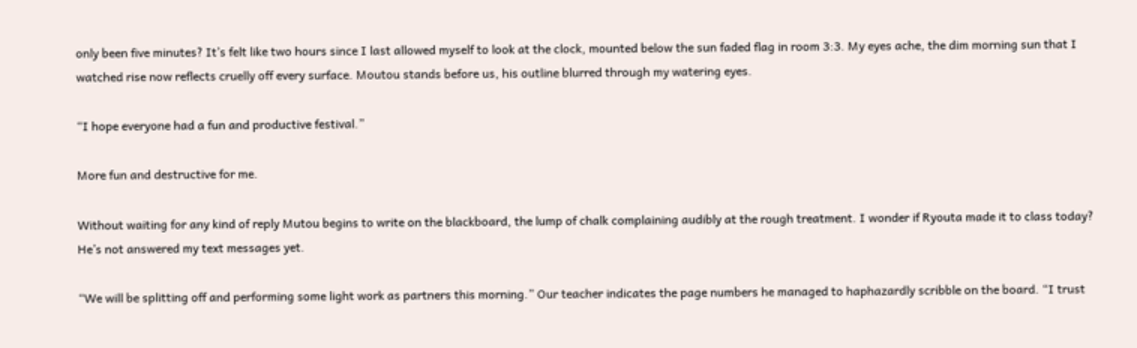only been five minutes? It’s felt like two hours since I last allowed myself to look at the clock, mounted below the sun faded flag in room 3:3. My eyes ache, the dim morning sun that I watched rise now reflects cruelly off every surface. Moutou stands before us, his outline blurred through my watering eyes.

“I hope everyone had a fun and productive festival.”

More fun and destructive for me.

Without waiting for any kind of reply Mutou begins to write on the blackboard, the lump of chalk complaining audibly at the rough treatment. I wonder if Ryouta made it to class today? He’s not answered my text messages yet.

“We will be splitting off and performing some light work as partners this morning.” Our teacher indicates the page numbers he managed to haphazardly scribble on the board. “I trust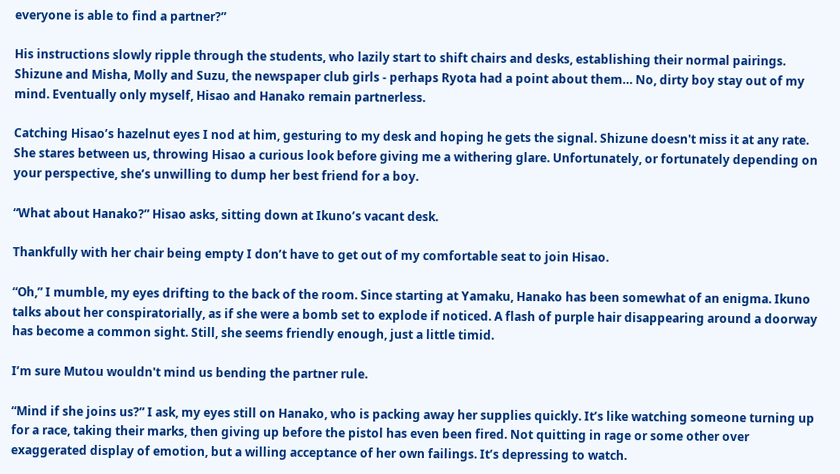everyone is able to find a partner?”

His instructions slowly ripple through the students, who lazily start to shift chairs and desks, establishing their normal pairings. Shizune and Misha, Molly and Suzu, the newspaper club girls - perhaps Ryota had a point about them… No, dirty boy stay out of my mind. Eventually only myself, Hisao and Hanako remain partnerless.

Catching Hisao’s hazelnut eyes I nod at him, gesturing to my desk and hoping he gets the signal. Shizune doesn't miss it at any rate. She stares between us, throwing Hisao a curious look before giving me a withering glare. Unfortunately, or fortunately depending on your perspective, she’s unwilling to dump her best friend for a boy.

“What about Hanako?” Hisao asks, sitting down at Ikuno’s vacant desk.

Thankfully with her chair being empty I don’t have to get out of my comfortable seat to join Hisao.

“Oh,” I mumble, my eyes drifting to the back of the room. Since starting at Yamaku, Hanako has been somewhat of an enigma. Ikuno talks about her conspiratorially, as if she were a bomb set to explode if noticed. A flash of purple hair disappearing around a doorway has become a common sight. Still, she seems friendly enough, just a little timid.

I’m sure Mutou wouldn't mind us bending the partner rule.

“Mind if she joins us?” I ask, my eyes still on Hanako, who is packing away her supplies quickly. It’s like watching someone turning up for a race, taking their marks, then giving up before the pistol has even been fired. Not quitting in rage or some other over exaggerated display of emotion, but a willing acceptance of her own failings. It’s depressing to watch.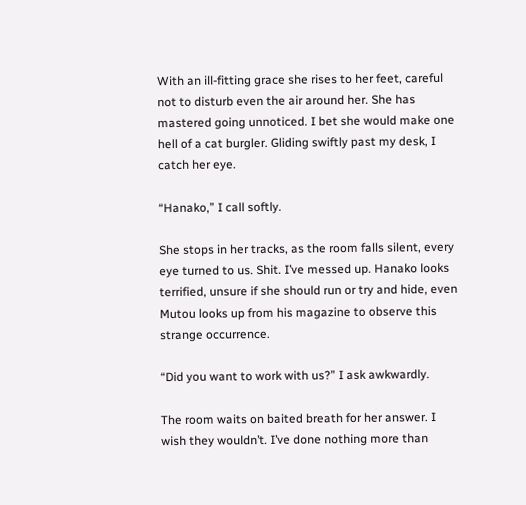With an ill-fitting grace she rises to her feet, careful not to disturb even the air around her. She has mastered going unnoticed. I bet she would make one hell of a cat burgler. Gliding swiftly past my desk, I catch her eye.

“Hanako,” I call softly.

She stops in her tracks, as the room falls silent, every eye turned to us. Shit. I’ve messed up. Hanako looks terrified, unsure if she should run or try and hide, even Mutou looks up from his magazine to observe this strange occurrence.

“Did you want to work with us?” I ask awkwardly.

The room waits on baited breath for her answer. I wish they wouldn’t. I’ve done nothing more than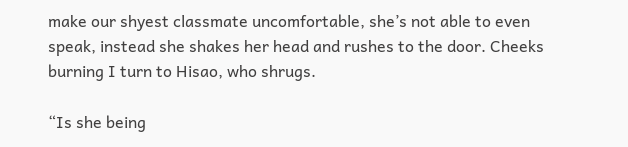make our shyest classmate uncomfortable, she’s not able to even speak, instead she shakes her head and rushes to the door. Cheeks burning I turn to Hisao, who shrugs.

“Is she being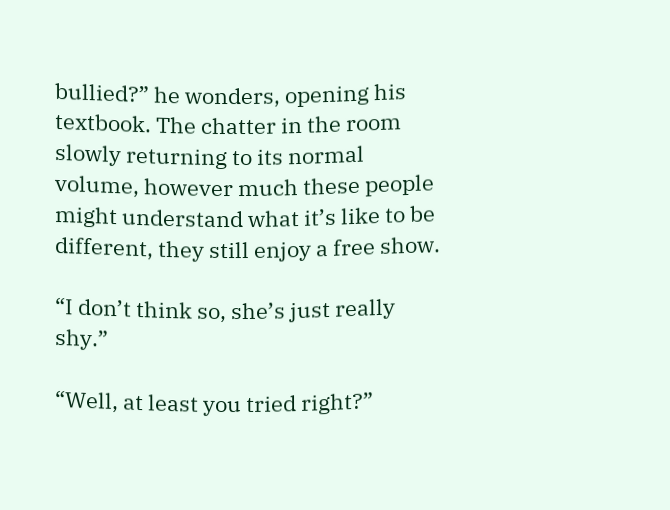bullied?” he wonders, opening his textbook. The chatter in the room slowly returning to its normal volume, however much these people might understand what it’s like to be different, they still enjoy a free show.

“I don’t think so, she’s just really shy.”

“Well, at least you tried right?”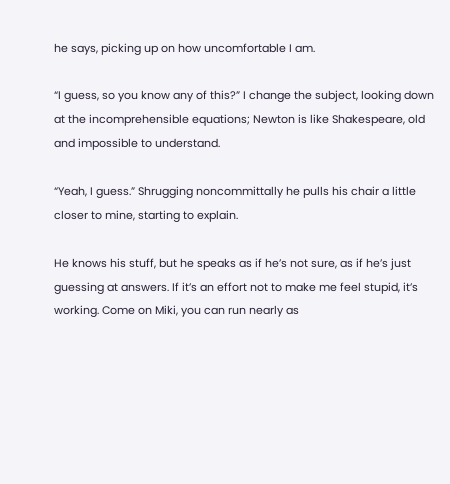he says, picking up on how uncomfortable I am.

“I guess, so you know any of this?” I change the subject, looking down at the incomprehensible equations; Newton is like Shakespeare, old and impossible to understand.

“Yeah, I guess.” Shrugging noncommittally he pulls his chair a little closer to mine, starting to explain.

He knows his stuff, but he speaks as if he’s not sure, as if he’s just guessing at answers. If it’s an effort not to make me feel stupid, it’s working. Come on Miki, you can run nearly as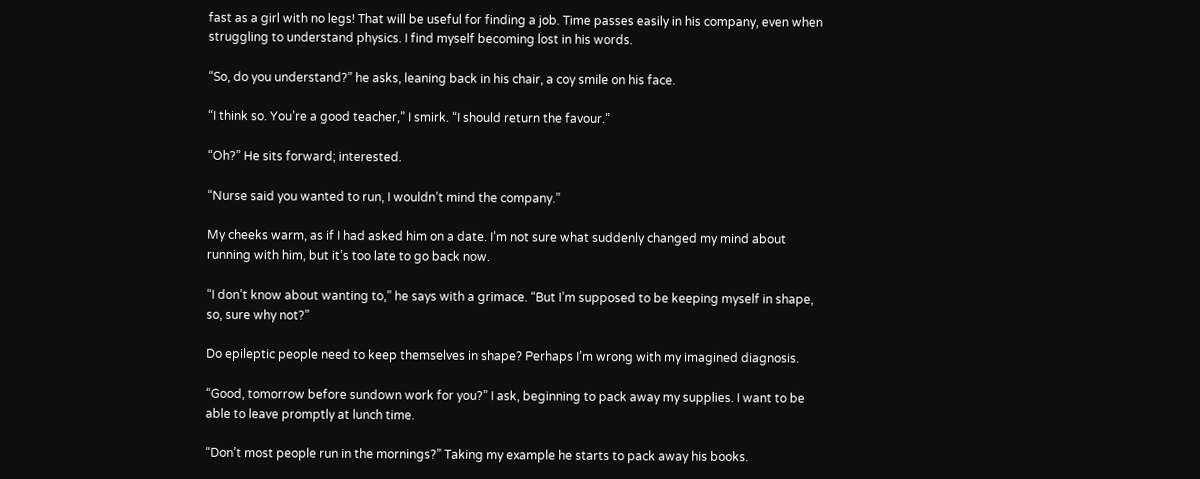fast as a girl with no legs! That will be useful for finding a job. Time passes easily in his company, even when struggling to understand physics. I find myself becoming lost in his words.

“So, do you understand?” he asks, leaning back in his chair, a coy smile on his face.

“I think so. You’re a good teacher,” I smirk. “I should return the favour.”

“Oh?” He sits forward; interested.

“Nurse said you wanted to run, I wouldn’t mind the company.”

My cheeks warm, as if I had asked him on a date. I’m not sure what suddenly changed my mind about running with him, but it’s too late to go back now.

“I don’t know about wanting to,” he says with a grimace. “But I’m supposed to be keeping myself in shape, so, sure why not?”

Do epileptic people need to keep themselves in shape? Perhaps I’m wrong with my imagined diagnosis.

“Good, tomorrow before sundown work for you?” I ask, beginning to pack away my supplies. I want to be able to leave promptly at lunch time.

“Don’t most people run in the mornings?” Taking my example he starts to pack away his books.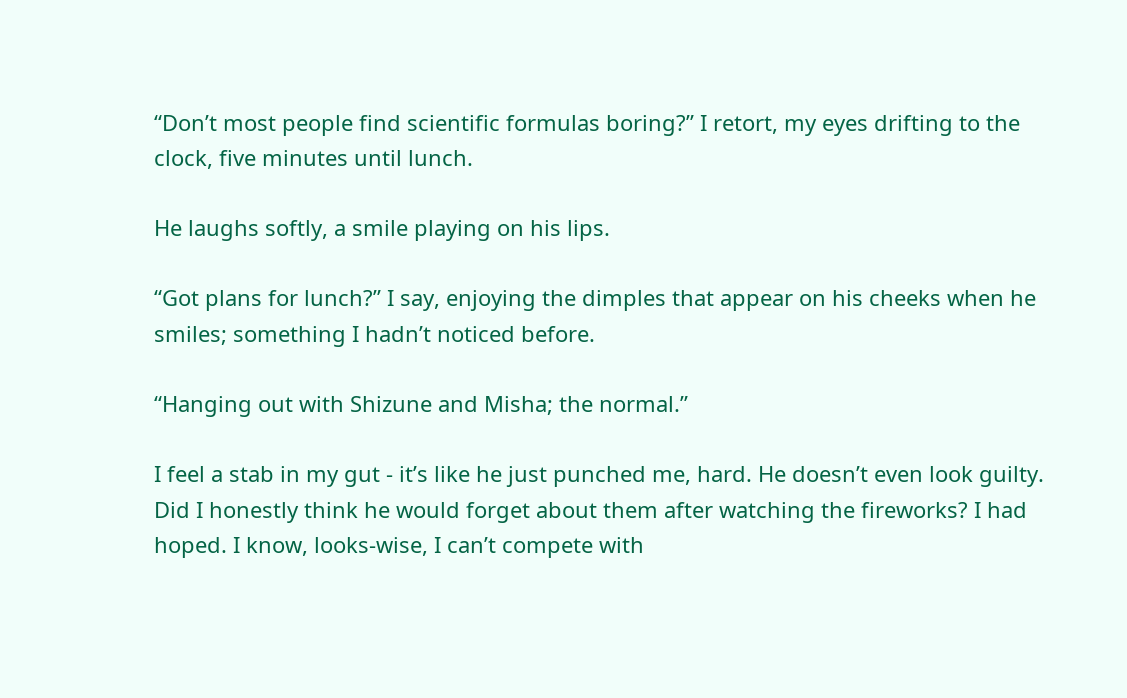“Don’t most people find scientific formulas boring?” I retort, my eyes drifting to the clock, five minutes until lunch.

He laughs softly, a smile playing on his lips.

“Got plans for lunch?” I say, enjoying the dimples that appear on his cheeks when he smiles; something I hadn’t noticed before.

“Hanging out with Shizune and Misha; the normal.”

I feel a stab in my gut - it’s like he just punched me, hard. He doesn’t even look guilty. Did I honestly think he would forget about them after watching the fireworks? I had hoped. I know, looks-wise, I can’t compete with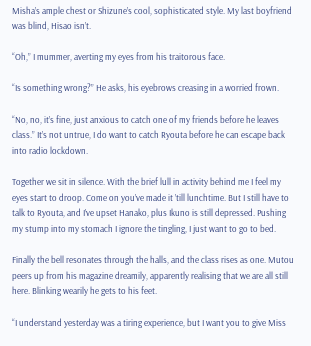Misha’s ample chest or Shizune’s cool, sophisticated style. My last boyfriend was blind, Hisao isn’t.

“Oh,” I mummer, averting my eyes from his traitorous face.

“Is something wrong?” He asks, his eyebrows creasing in a worried frown.

“No, no, it’s fine, just anxious to catch one of my friends before he leaves class.” It’s not untrue, I do want to catch Ryouta before he can escape back into radio lockdown.

Together we sit in silence. With the brief lull in activity behind me I feel my eyes start to droop. Come on you’ve made it ’till lunchtime. But I still have to talk to Ryouta, and I’ve upset Hanako, plus Ikuno is still depressed. Pushing my stump into my stomach I ignore the tingling, I just want to go to bed.

Finally the bell resonates through the halls, and the class rises as one. Mutou peers up from his magazine dreamily, apparently realising that we are all still here. Blinking wearily he gets to his feet.

“I understand yesterday was a tiring experience, but I want you to give Miss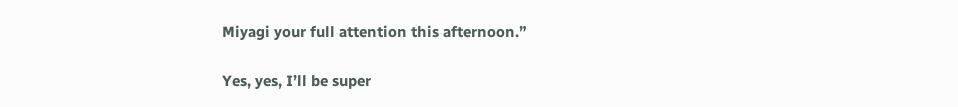Miyagi your full attention this afternoon.”

Yes, yes, I’ll be super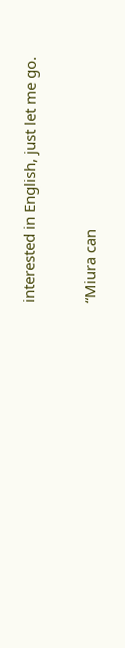interested in English, just let me go.

“Miura can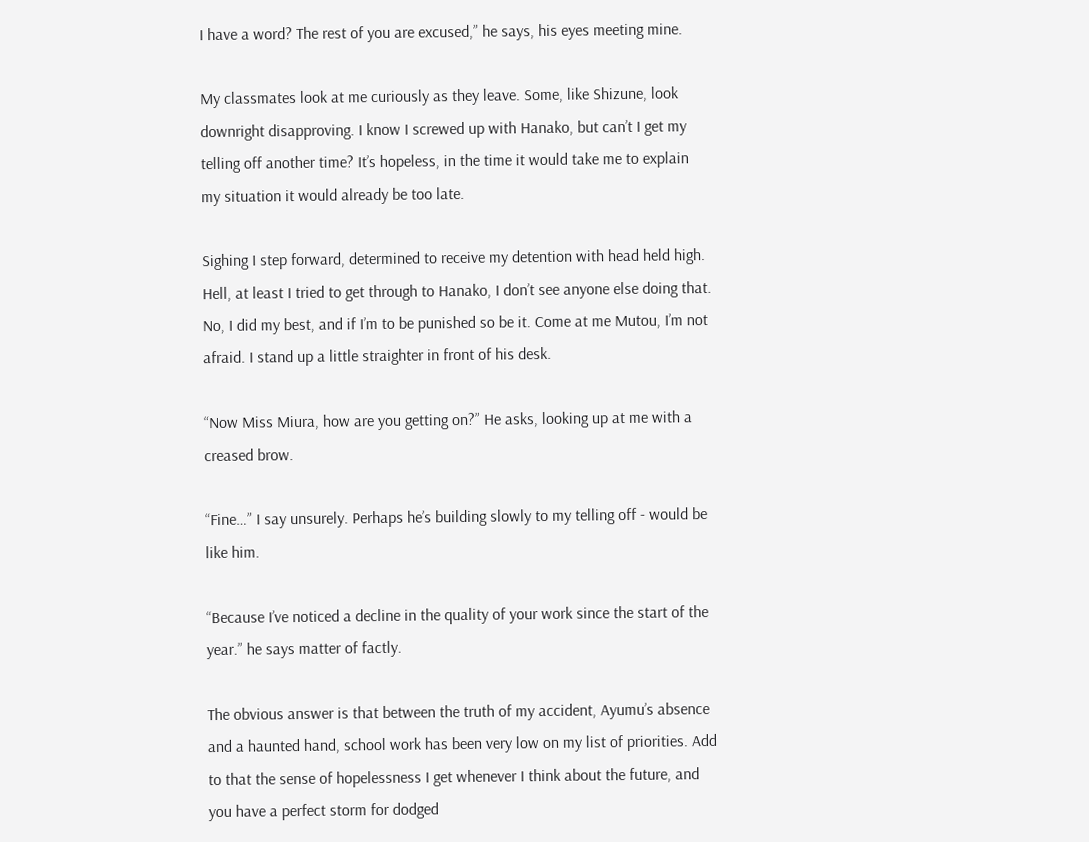I have a word? The rest of you are excused,” he says, his eyes meeting mine.

My classmates look at me curiously as they leave. Some, like Shizune, look downright disapproving. I know I screwed up with Hanako, but can’t I get my telling off another time? It’s hopeless, in the time it would take me to explain my situation it would already be too late.

Sighing I step forward, determined to receive my detention with head held high. Hell, at least I tried to get through to Hanako, I don’t see anyone else doing that. No, I did my best, and if I’m to be punished so be it. Come at me Mutou, I’m not afraid. I stand up a little straighter in front of his desk.

“Now Miss Miura, how are you getting on?” He asks, looking up at me with a creased brow.

“Fine…” I say unsurely. Perhaps he’s building slowly to my telling off - would be like him.

“Because I’ve noticed a decline in the quality of your work since the start of the year.” he says matter of factly.

The obvious answer is that between the truth of my accident, Ayumu’s absence and a haunted hand, school work has been very low on my list of priorities. Add to that the sense of hopelessness I get whenever I think about the future, and you have a perfect storm for dodged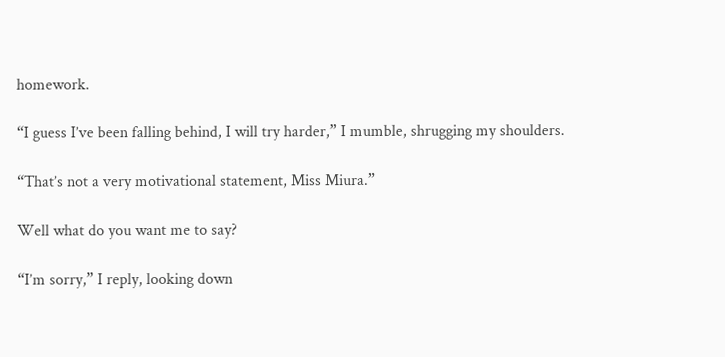homework.

“I guess I’ve been falling behind, I will try harder,” I mumble, shrugging my shoulders.

“That’s not a very motivational statement, Miss Miura.”

Well what do you want me to say?

“I’m sorry,” I reply, looking down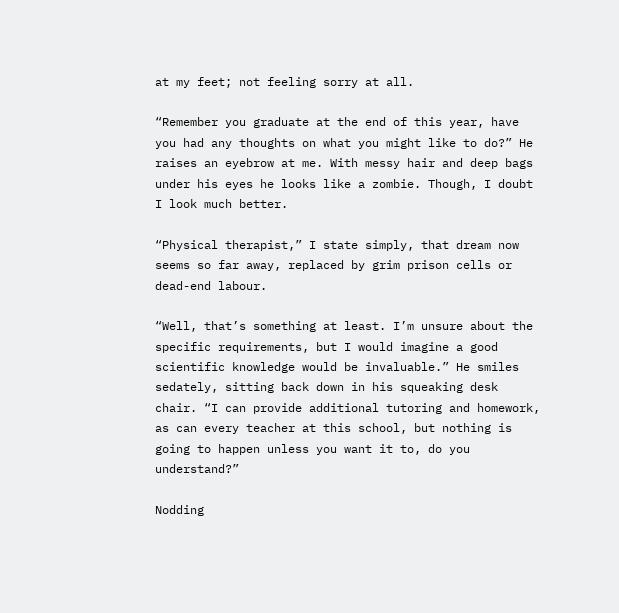at my feet; not feeling sorry at all.

“Remember you graduate at the end of this year, have you had any thoughts on what you might like to do?” He raises an eyebrow at me. With messy hair and deep bags under his eyes he looks like a zombie. Though, I doubt I look much better.

“Physical therapist,” I state simply, that dream now seems so far away, replaced by grim prison cells or dead-end labour.

“Well, that’s something at least. I’m unsure about the specific requirements, but I would imagine a good scientific knowledge would be invaluable.” He smiles sedately, sitting back down in his squeaking desk chair. “I can provide additional tutoring and homework, as can every teacher at this school, but nothing is going to happen unless you want it to, do you understand?”

Nodding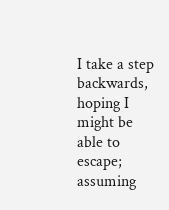I take a step backwards, hoping I might be able to escape; assuming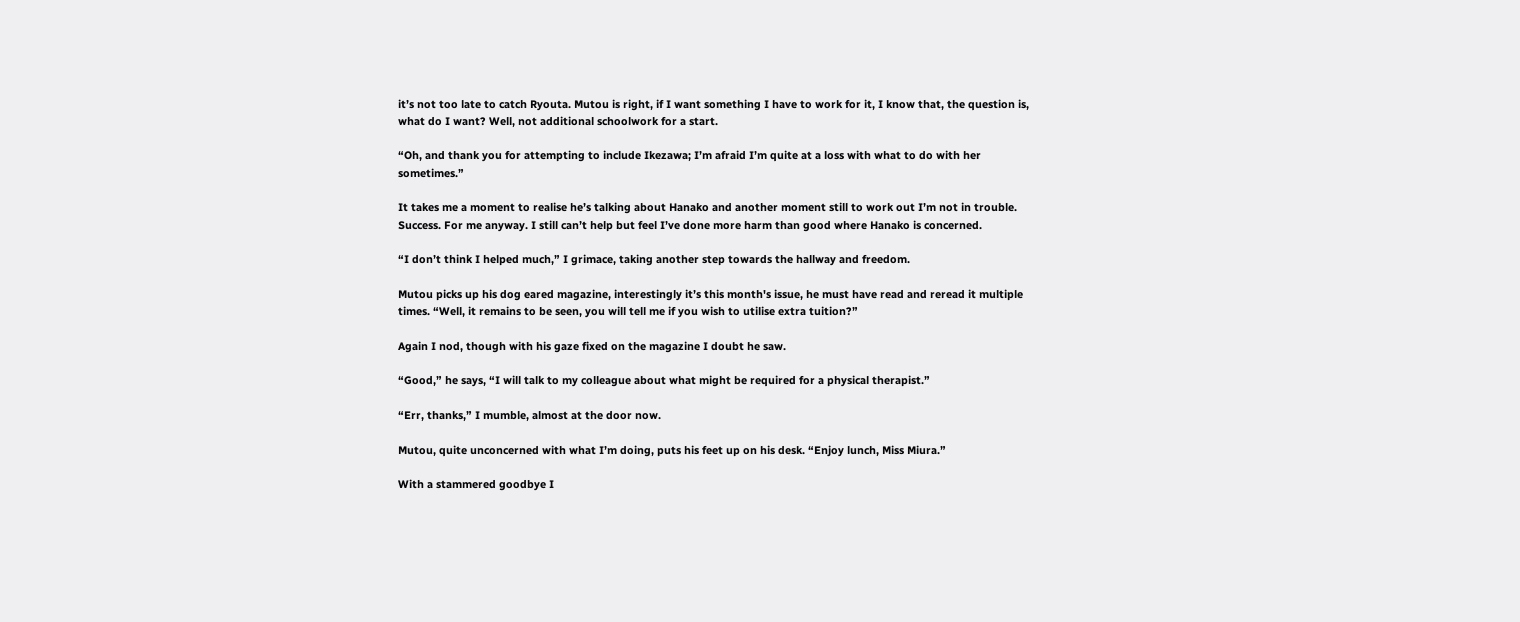it’s not too late to catch Ryouta. Mutou is right, if I want something I have to work for it, I know that, the question is, what do I want? Well, not additional schoolwork for a start.

“Oh, and thank you for attempting to include Ikezawa; I’m afraid I’m quite at a loss with what to do with her sometimes.”

It takes me a moment to realise he’s talking about Hanako and another moment still to work out I’m not in trouble. Success. For me anyway. I still can’t help but feel I’ve done more harm than good where Hanako is concerned.

“I don’t think I helped much,” I grimace, taking another step towards the hallway and freedom.

Mutou picks up his dog eared magazine, interestingly it’s this month's issue, he must have read and reread it multiple times. “Well, it remains to be seen, you will tell me if you wish to utilise extra tuition?”

Again I nod, though with his gaze fixed on the magazine I doubt he saw.

“Good,” he says, “I will talk to my colleague about what might be required for a physical therapist.”

“Err, thanks,” I mumble, almost at the door now.

Mutou, quite unconcerned with what I’m doing, puts his feet up on his desk. “Enjoy lunch, Miss Miura.”

With a stammered goodbye I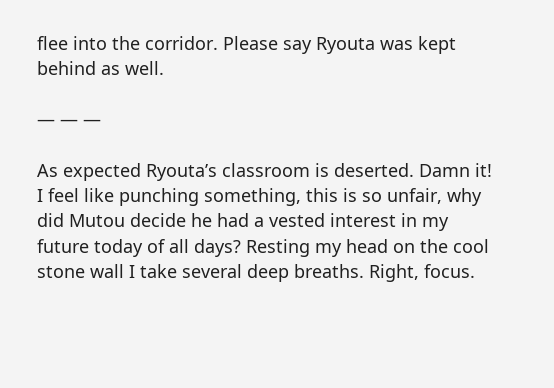flee into the corridor. Please say Ryouta was kept behind as well.

— — —

As expected Ryouta’s classroom is deserted. Damn it! I feel like punching something, this is so unfair, why did Mutou decide he had a vested interest in my future today of all days? Resting my head on the cool stone wall I take several deep breaths. Right, focus.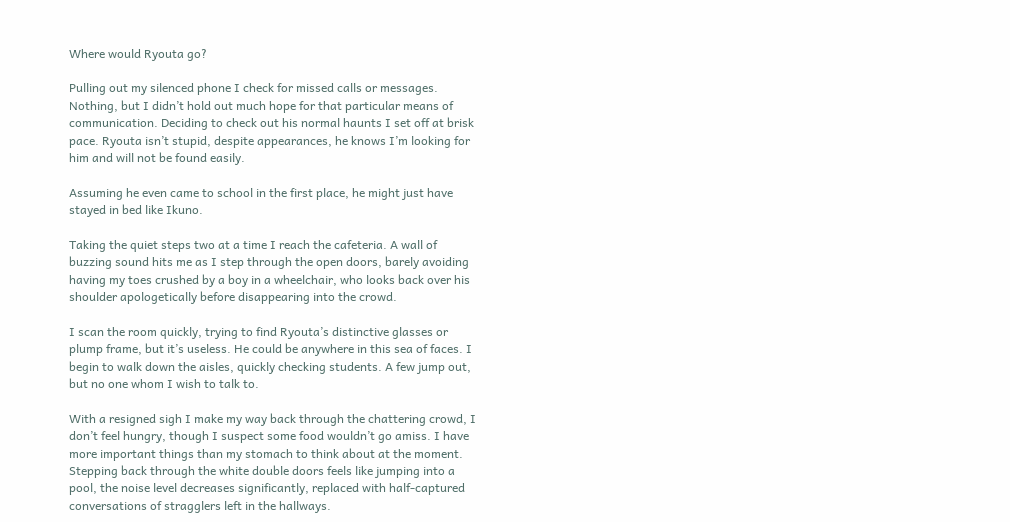Where would Ryouta go?

Pulling out my silenced phone I check for missed calls or messages. Nothing, but I didn’t hold out much hope for that particular means of communication. Deciding to check out his normal haunts I set off at brisk pace. Ryouta isn’t stupid, despite appearances, he knows I’m looking for him and will not be found easily.

Assuming he even came to school in the first place, he might just have stayed in bed like Ikuno.

Taking the quiet steps two at a time I reach the cafeteria. A wall of buzzing sound hits me as I step through the open doors, barely avoiding having my toes crushed by a boy in a wheelchair, who looks back over his shoulder apologetically before disappearing into the crowd.

I scan the room quickly, trying to find Ryouta’s distinctive glasses or plump frame, but it’s useless. He could be anywhere in this sea of faces. I begin to walk down the aisles, quickly checking students. A few jump out, but no one whom I wish to talk to.

With a resigned sigh I make my way back through the chattering crowd, I don’t feel hungry, though I suspect some food wouldn’t go amiss. I have more important things than my stomach to think about at the moment. Stepping back through the white double doors feels like jumping into a pool, the noise level decreases significantly, replaced with half-captured conversations of stragglers left in the hallways.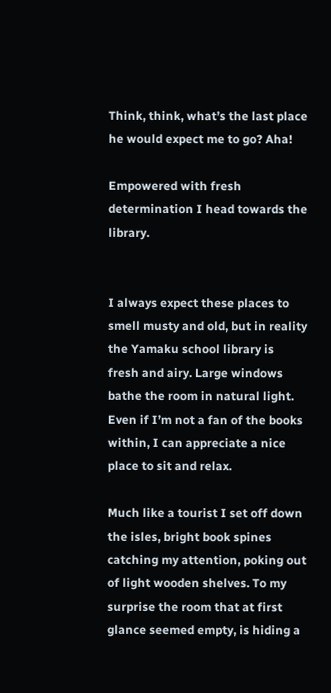Think, think, what’s the last place he would expect me to go? Aha!

Empowered with fresh determination I head towards the library.


I always expect these places to smell musty and old, but in reality the Yamaku school library is fresh and airy. Large windows bathe the room in natural light. Even if I’m not a fan of the books within, I can appreciate a nice place to sit and relax.

Much like a tourist I set off down the isles, bright book spines catching my attention, poking out of light wooden shelves. To my surprise the room that at first glance seemed empty, is hiding a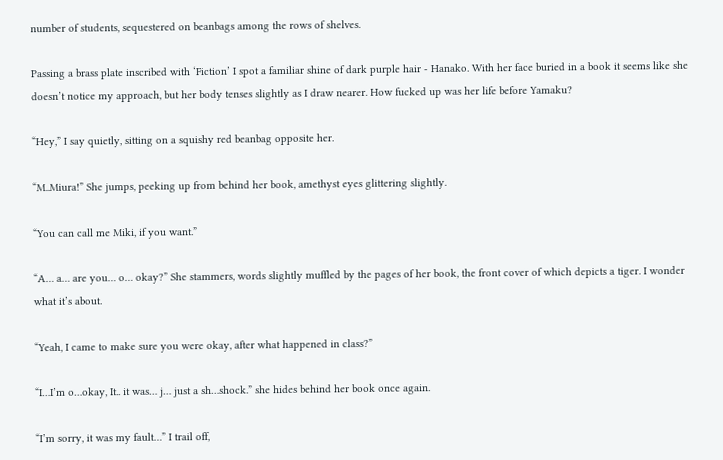number of students, sequestered on beanbags among the rows of shelves.

Passing a brass plate inscribed with ‘Fiction’ I spot a familiar shine of dark purple hair - Hanako. With her face buried in a book it seems like she doesn’t notice my approach, but her body tenses slightly as I draw nearer. How fucked up was her life before Yamaku?

“Hey,” I say quietly, sitting on a squishy red beanbag opposite her.

“M..Miura!” She jumps, peeking up from behind her book, amethyst eyes glittering slightly.

“You can call me Miki, if you want.”

“A… a… are you… o… okay?” She stammers, words slightly muffled by the pages of her book, the front cover of which depicts a tiger. I wonder what it’s about.

“Yeah, I came to make sure you were okay, after what happened in class?”

“I…I’m o…okay, It.. it was… j… just a sh…shock.” she hides behind her book once again.

“I’m sorry, it was my fault…” I trail off,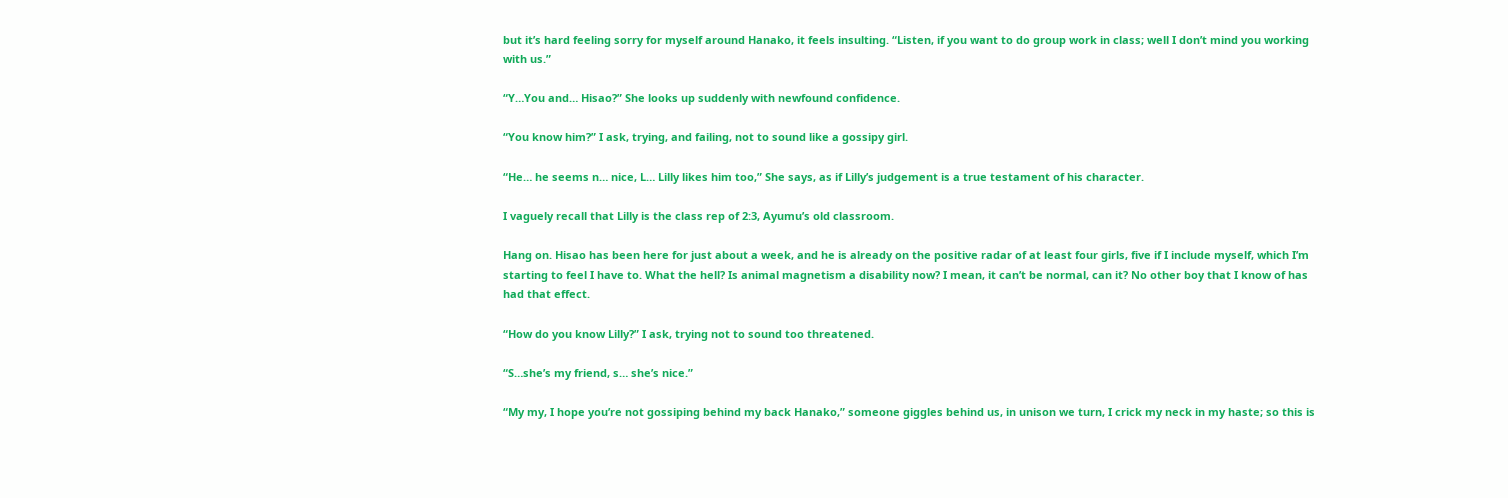but it’s hard feeling sorry for myself around Hanako, it feels insulting. “Listen, if you want to do group work in class; well I don’t mind you working with us.”

“Y…You and… Hisao?” She looks up suddenly with newfound confidence.

“You know him?” I ask, trying, and failing, not to sound like a gossipy girl.

“He… he seems n… nice, L… Lilly likes him too,” She says, as if Lilly’s judgement is a true testament of his character.

I vaguely recall that Lilly is the class rep of 2:3, Ayumu’s old classroom.

Hang on. Hisao has been here for just about a week, and he is already on the positive radar of at least four girls, five if I include myself, which I’m starting to feel I have to. What the hell? Is animal magnetism a disability now? I mean, it can’t be normal, can it? No other boy that I know of has had that effect.

“How do you know Lilly?” I ask, trying not to sound too threatened.

“S…she’s my friend, s… she’s nice.”

“My my, I hope you’re not gossiping behind my back Hanako,” someone giggles behind us, in unison we turn, I crick my neck in my haste; so this is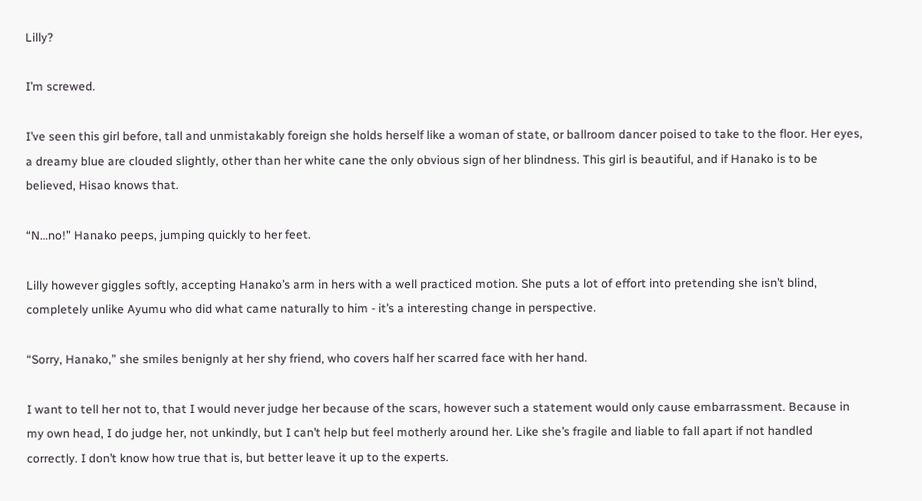Lilly?

I’m screwed.

I’ve seen this girl before, tall and unmistakably foreign she holds herself like a woman of state, or ballroom dancer poised to take to the floor. Her eyes, a dreamy blue are clouded slightly, other than her white cane the only obvious sign of her blindness. This girl is beautiful, and if Hanako is to be believed, Hisao knows that.

“N…no!” Hanako peeps, jumping quickly to her feet.

Lilly however giggles softly, accepting Hanako’s arm in hers with a well practiced motion. She puts a lot of effort into pretending she isn’t blind, completely unlike Ayumu who did what came naturally to him - it’s a interesting change in perspective.

“Sorry, Hanako,” she smiles benignly at her shy friend, who covers half her scarred face with her hand.

I want to tell her not to, that I would never judge her because of the scars, however such a statement would only cause embarrassment. Because in my own head, I do judge her, not unkindly, but I can’t help but feel motherly around her. Like she’s fragile and liable to fall apart if not handled correctly. I don’t know how true that is, but better leave it up to the experts.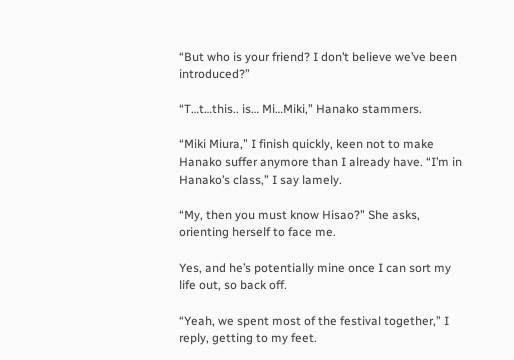“But who is your friend? I don’t believe we’ve been introduced?”

“T…t…this.. is… Mi…Miki,” Hanako stammers.

“Miki Miura,” I finish quickly, keen not to make Hanako suffer anymore than I already have. “I’m in Hanako’s class,” I say lamely.

“My, then you must know Hisao?” She asks, orienting herself to face me.

Yes, and he’s potentially mine once I can sort my life out, so back off.

“Yeah, we spent most of the festival together,” I reply, getting to my feet.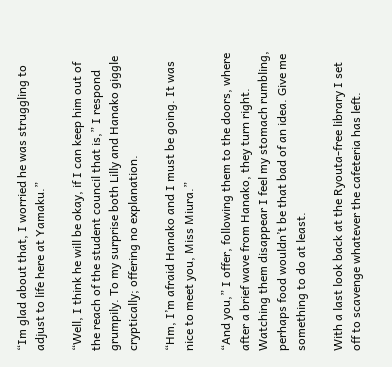“Im glad about that, I worried he was struggling to adjust to life here at Yamaku.”

“Well, I think he will be okay, if I can keep him out of the reach of the student council that is,” I respond grumpily. To my surprise both Lilly and Hanako giggle cryptically; offering no explanation.

“Hm, I’m afraid Hanako and I must be going. It was nice to meet you, Miss Miura.”

“And you,” I offer, following them to the doors, where after a brief wave from Hanako, they turn right. Watching them disappear I feel my stomach rumbling, perhaps food wouldn’t be that bad of an idea. Give me something to do at least.

With a last look back at the Ryouta-free library I set off to scavenge whatever the cafeteria has left.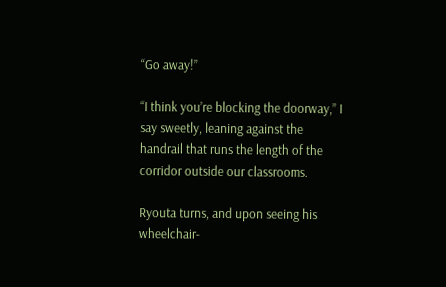“Go away!”

“I think you’re blocking the doorway,” I say sweetly, leaning against the handrail that runs the length of the corridor outside our classrooms.

Ryouta turns, and upon seeing his wheelchair-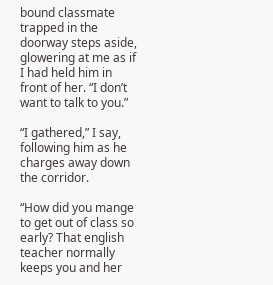bound classmate trapped in the doorway steps aside, glowering at me as if I had held him in front of her. “I don’t want to talk to you.”

“I gathered,” I say, following him as he charges away down the corridor.

“How did you mange to get out of class so early? That english teacher normally keeps you and her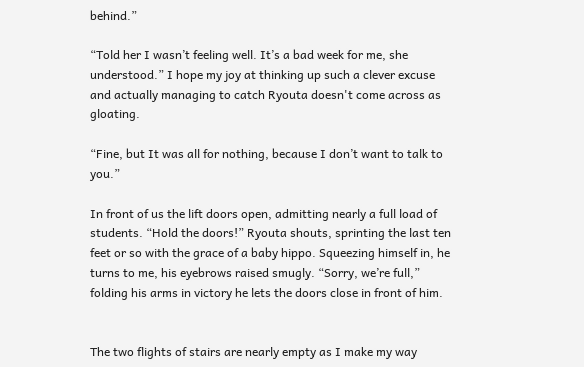behind.”

“Told her I wasn’t feeling well. It’s a bad week for me, she understood.” I hope my joy at thinking up such a clever excuse and actually managing to catch Ryouta doesn't come across as gloating.

“Fine, but It was all for nothing, because I don’t want to talk to you.”

In front of us the lift doors open, admitting nearly a full load of students. “Hold the doors!” Ryouta shouts, sprinting the last ten feet or so with the grace of a baby hippo. Squeezing himself in, he turns to me, his eyebrows raised smugly. “Sorry, we’re full,” folding his arms in victory he lets the doors close in front of him.


The two flights of stairs are nearly empty as I make my way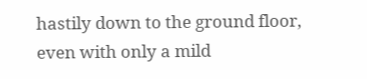hastily down to the ground floor, even with only a mild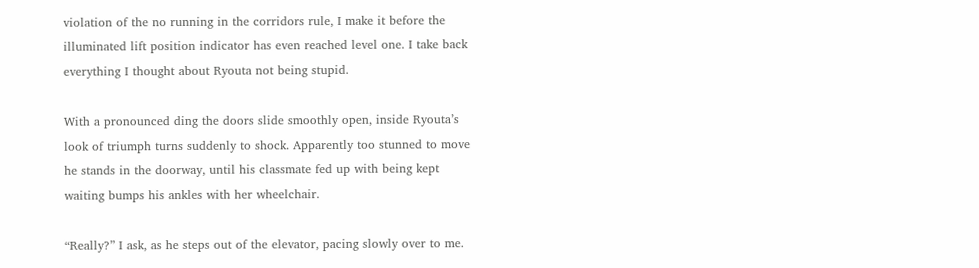violation of the no running in the corridors rule, I make it before the illuminated lift position indicator has even reached level one. I take back everything I thought about Ryouta not being stupid.

With a pronounced ding the doors slide smoothly open, inside Ryouta’s look of triumph turns suddenly to shock. Apparently too stunned to move he stands in the doorway, until his classmate fed up with being kept waiting bumps his ankles with her wheelchair.

“Really?” I ask, as he steps out of the elevator, pacing slowly over to me.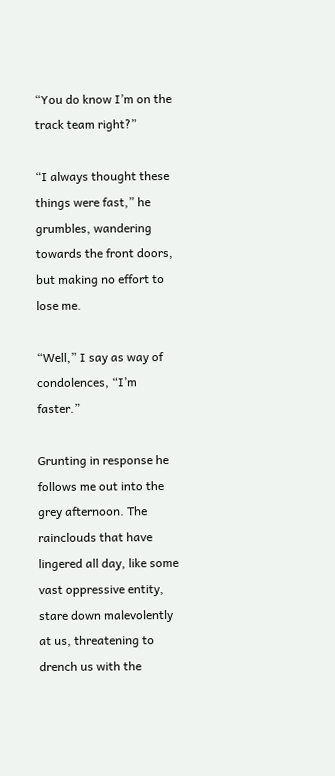“You do know I’m on the track team right?”

“I always thought these things were fast,” he grumbles, wandering towards the front doors, but making no effort to lose me.

“Well,” I say as way of condolences, “I’m faster.”

Grunting in response he follows me out into the grey afternoon. The rainclouds that have lingered all day, like some vast oppressive entity, stare down malevolently at us, threatening to drench us with the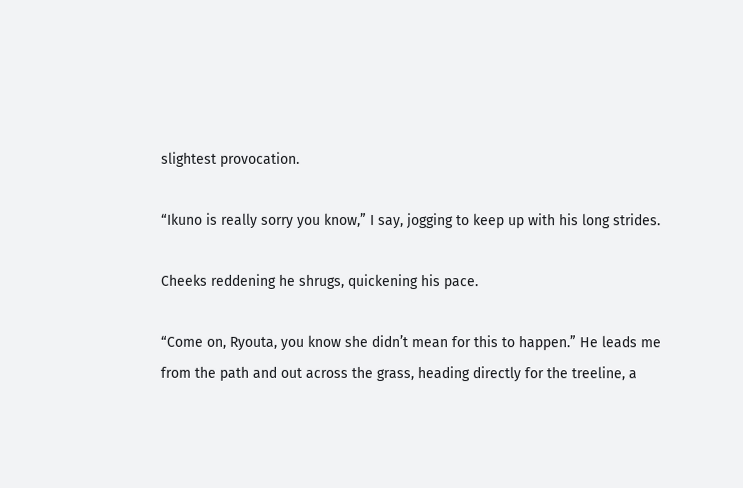slightest provocation.

“Ikuno is really sorry you know,” I say, jogging to keep up with his long strides.

Cheeks reddening he shrugs, quickening his pace.

“Come on, Ryouta, you know she didn’t mean for this to happen.” He leads me from the path and out across the grass, heading directly for the treeline, a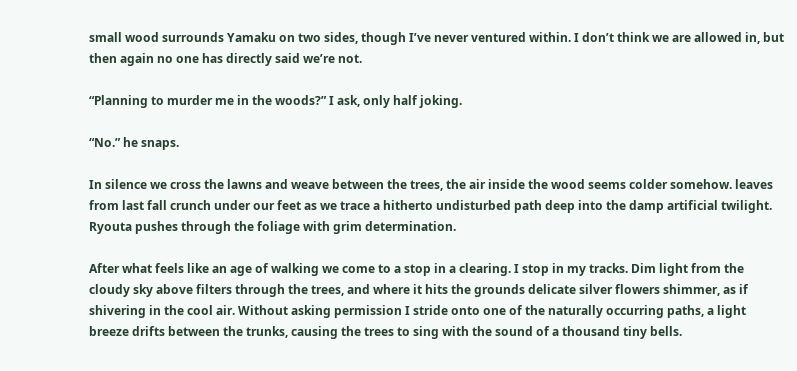small wood surrounds Yamaku on two sides, though I’ve never ventured within. I don’t think we are allowed in, but then again no one has directly said we’re not.

“Planning to murder me in the woods?” I ask, only half joking.

“No.” he snaps.

In silence we cross the lawns and weave between the trees, the air inside the wood seems colder somehow. leaves from last fall crunch under our feet as we trace a hitherto undisturbed path deep into the damp artificial twilight. Ryouta pushes through the foliage with grim determination.

After what feels like an age of walking we come to a stop in a clearing. I stop in my tracks. Dim light from the cloudy sky above filters through the trees, and where it hits the grounds delicate silver flowers shimmer, as if shivering in the cool air. Without asking permission I stride onto one of the naturally occurring paths, a light breeze drifts between the trunks, causing the trees to sing with the sound of a thousand tiny bells.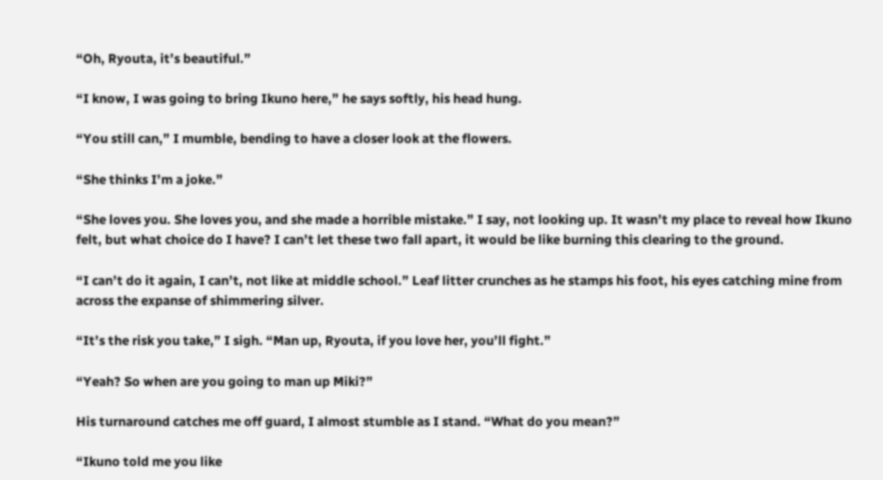“Oh, Ryouta, it’s beautiful.”

“I know, I was going to bring Ikuno here,” he says softly, his head hung.

“You still can,” I mumble, bending to have a closer look at the flowers.

“She thinks I’m a joke.”

“She loves you. She loves you, and she made a horrible mistake.” I say, not looking up. It wasn’t my place to reveal how Ikuno felt, but what choice do I have? I can’t let these two fall apart, it would be like burning this clearing to the ground.

“I can’t do it again, I can’t, not like at middle school.” Leaf litter crunches as he stamps his foot, his eyes catching mine from across the expanse of shimmering silver.

“It’s the risk you take,” I sigh. “Man up, Ryouta, if you love her, you’ll fight.”

“Yeah? So when are you going to man up Miki?”

His turnaround catches me off guard, I almost stumble as I stand. “What do you mean?”

“Ikuno told me you like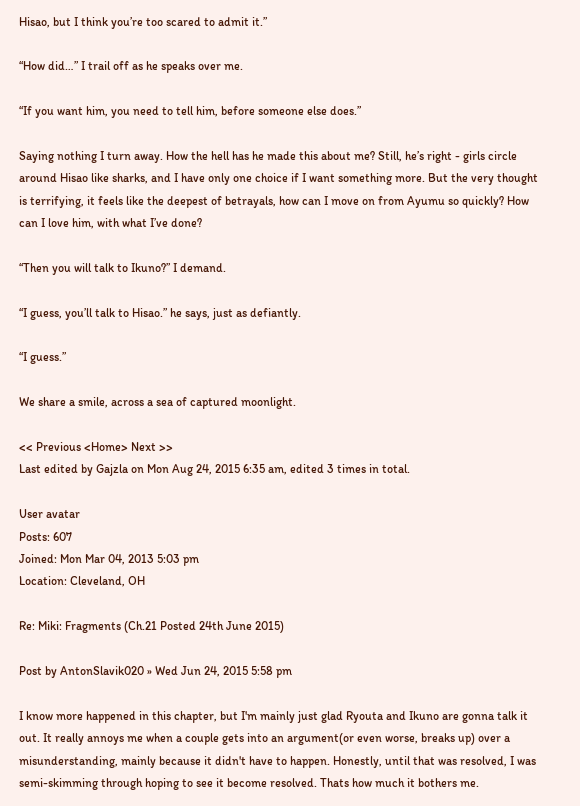Hisao, but I think you’re too scared to admit it.”

“How did…” I trail off as he speaks over me.

“If you want him, you need to tell him, before someone else does.”

Saying nothing I turn away. How the hell has he made this about me? Still, he’s right - girls circle around Hisao like sharks, and I have only one choice if I want something more. But the very thought is terrifying, it feels like the deepest of betrayals, how can I move on from Ayumu so quickly? How can I love him, with what I’ve done?

“Then you will talk to Ikuno?” I demand.

“I guess, you’ll talk to Hisao.” he says, just as defiantly.

“I guess.”

We share a smile, across a sea of captured moonlight.

<< Previous <Home> Next >>
Last edited by Gajzla on Mon Aug 24, 2015 6:35 am, edited 3 times in total.

User avatar
Posts: 607
Joined: Mon Mar 04, 2013 5:03 pm
Location: Cleveland, OH

Re: Miki: Fragments (Ch.21 Posted 24th June 2015)

Post by AntonSlavik020 » Wed Jun 24, 2015 5:58 pm

I know more happened in this chapter, but I'm mainly just glad Ryouta and Ikuno are gonna talk it out. It really annoys me when a couple gets into an argument(or even worse, breaks up) over a misunderstanding, mainly because it didn't have to happen. Honestly, until that was resolved, I was semi-skimming through hoping to see it become resolved. Thats how much it bothers me.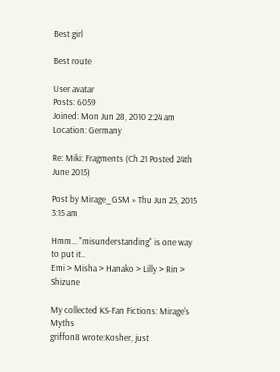Best girl

Best route

User avatar
Posts: 6059
Joined: Mon Jun 28, 2010 2:24 am
Location: Germany

Re: Miki: Fragments (Ch.21 Posted 24th June 2015)

Post by Mirage_GSM » Thu Jun 25, 2015 3:15 am

Hmm... "misunderstanding" is one way to put it..
Emi > Misha > Hanako > Lilly > Rin > Shizune

My collected KS-Fan Fictions: Mirage's Myths
griffon8 wrote:Kosher, just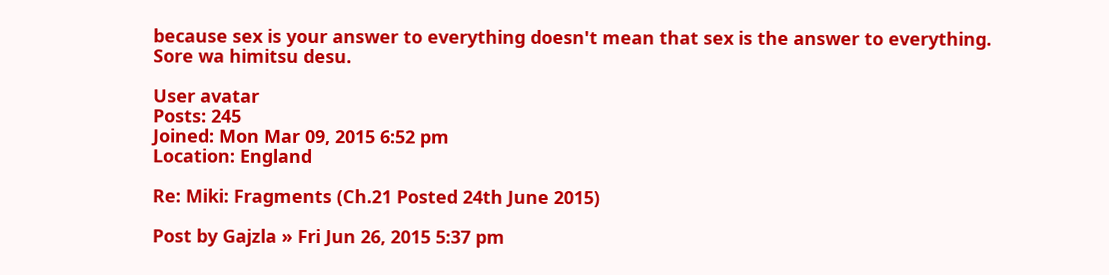because sex is your answer to everything doesn't mean that sex is the answer to everything.
Sore wa himitsu desu.

User avatar
Posts: 245
Joined: Mon Mar 09, 2015 6:52 pm
Location: England

Re: Miki: Fragments (Ch.21 Posted 24th June 2015)

Post by Gajzla » Fri Jun 26, 2015 5:37 pm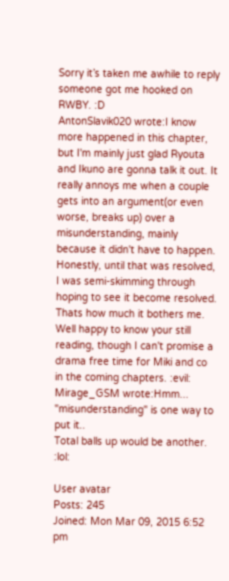Sorry it’s taken me awhile to reply someone got me hooked on RWBY. :D
AntonSlavik020 wrote:I know more happened in this chapter, but I'm mainly just glad Ryouta and Ikuno are gonna talk it out. It really annoys me when a couple gets into an argument(or even worse, breaks up) over a misunderstanding, mainly because it didn't have to happen. Honestly, until that was resolved, I was semi-skimming through hoping to see it become resolved. Thats how much it bothers me.
Well happy to know your still reading, though I can't promise a drama free time for Miki and co in the coming chapters. :evil:
Mirage_GSM wrote:Hmm... "misunderstanding" is one way to put it..
Total balls up would be another. :lol:

User avatar
Posts: 245
Joined: Mon Mar 09, 2015 6:52 pm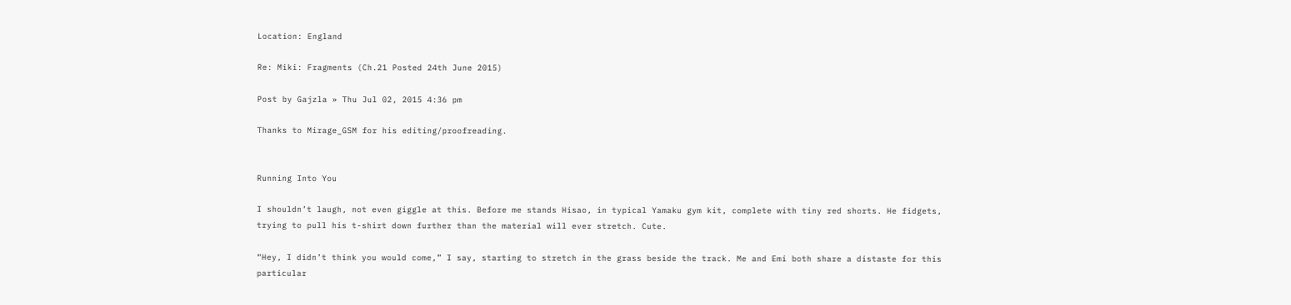Location: England

Re: Miki: Fragments (Ch.21 Posted 24th June 2015)

Post by Gajzla » Thu Jul 02, 2015 4:36 pm

Thanks to Mirage_GSM for his editing/proofreading.


Running Into You

I shouldn’t laugh, not even giggle at this. Before me stands Hisao, in typical Yamaku gym kit, complete with tiny red shorts. He fidgets, trying to pull his t-shirt down further than the material will ever stretch. Cute.

“Hey, I didn’t think you would come,” I say, starting to stretch in the grass beside the track. Me and Emi both share a distaste for this particular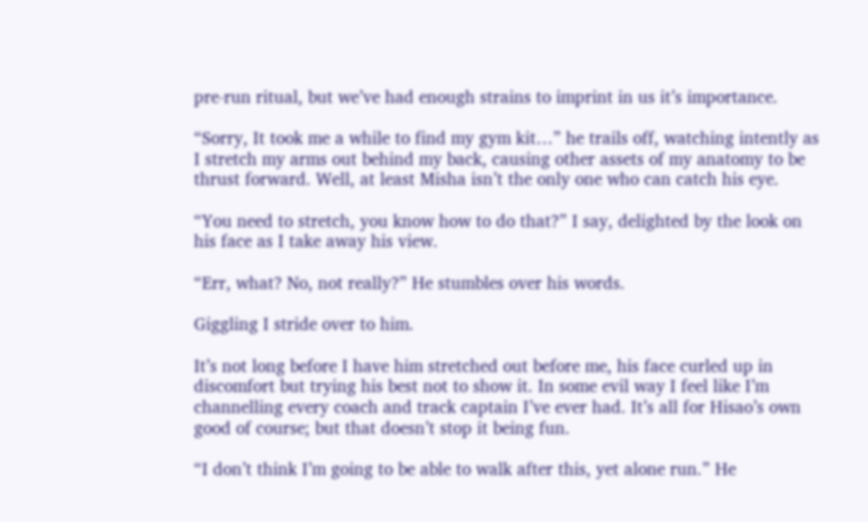pre-run ritual, but we’ve had enough strains to imprint in us it’s importance.

“Sorry, It took me a while to find my gym kit…” he trails off, watching intently as I stretch my arms out behind my back, causing other assets of my anatomy to be thrust forward. Well, at least Misha isn’t the only one who can catch his eye.

“You need to stretch, you know how to do that?” I say, delighted by the look on his face as I take away his view.

“Err, what? No, not really?” He stumbles over his words.

Giggling I stride over to him.

It’s not long before I have him stretched out before me, his face curled up in discomfort but trying his best not to show it. In some evil way I feel like I’m channelling every coach and track captain I’ve ever had. It’s all for Hisao’s own good of course; but that doesn’t stop it being fun.

“I don’t think I’m going to be able to walk after this, yet alone run.” He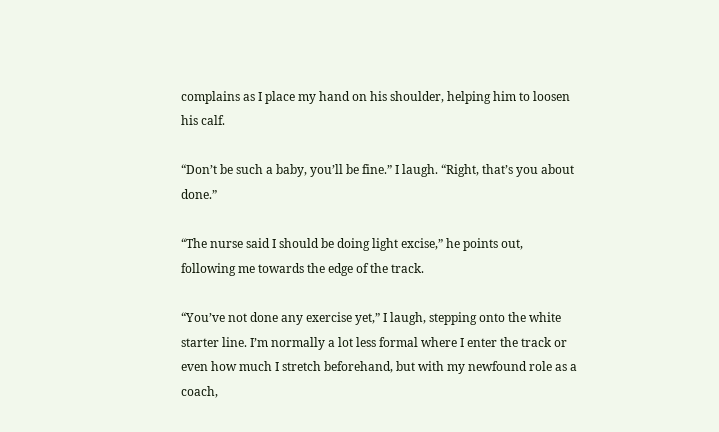complains as I place my hand on his shoulder, helping him to loosen his calf.

“Don’t be such a baby, you’ll be fine.” I laugh. “Right, that’s you about done.”

“The nurse said I should be doing light excise,” he points out, following me towards the edge of the track.

“You’ve not done any exercise yet,” I laugh, stepping onto the white starter line. I’m normally a lot less formal where I enter the track or even how much I stretch beforehand, but with my newfound role as a coach,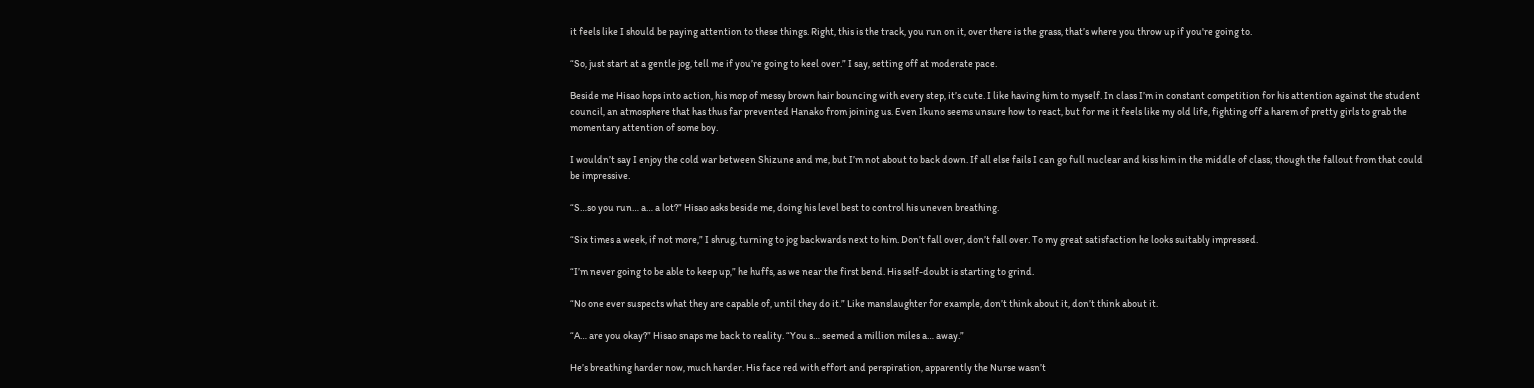it feels like I should be paying attention to these things. Right, this is the track, you run on it, over there is the grass, that’s where you throw up if you're going to.

“So, just start at a gentle jog, tell me if you’re going to keel over.” I say, setting off at moderate pace.

Beside me Hisao hops into action, his mop of messy brown hair bouncing with every step, it’s cute. I like having him to myself. In class I’m in constant competition for his attention against the student council, an atmosphere that has thus far prevented Hanako from joining us. Even Ikuno seems unsure how to react, but for me it feels like my old life, fighting off a harem of pretty girls to grab the momentary attention of some boy.

I wouldn’t say I enjoy the cold war between Shizune and me, but I’m not about to back down. If all else fails I can go full nuclear and kiss him in the middle of class; though the fallout from that could be impressive.

“S…so you run… a… a lot?” Hisao asks beside me, doing his level best to control his uneven breathing.

“Six times a week, if not more,” I shrug, turning to jog backwards next to him. Don’t fall over, don’t fall over. To my great satisfaction he looks suitably impressed.

“I’m never going to be able to keep up,” he huffs, as we near the first bend. His self-doubt is starting to grind.

“No one ever suspects what they are capable of, until they do it.” Like manslaughter for example, don’t think about it, don’t think about it.

“A… are you okay?” Hisao snaps me back to reality. “You s… seemed a million miles a… away.”

He’s breathing harder now, much harder. His face red with effort and perspiration, apparently the Nurse wasn’t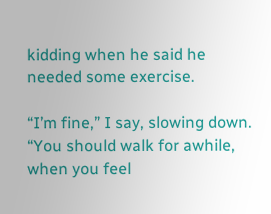kidding when he said he needed some exercise.

“I’m fine,” I say, slowing down. “You should walk for awhile, when you feel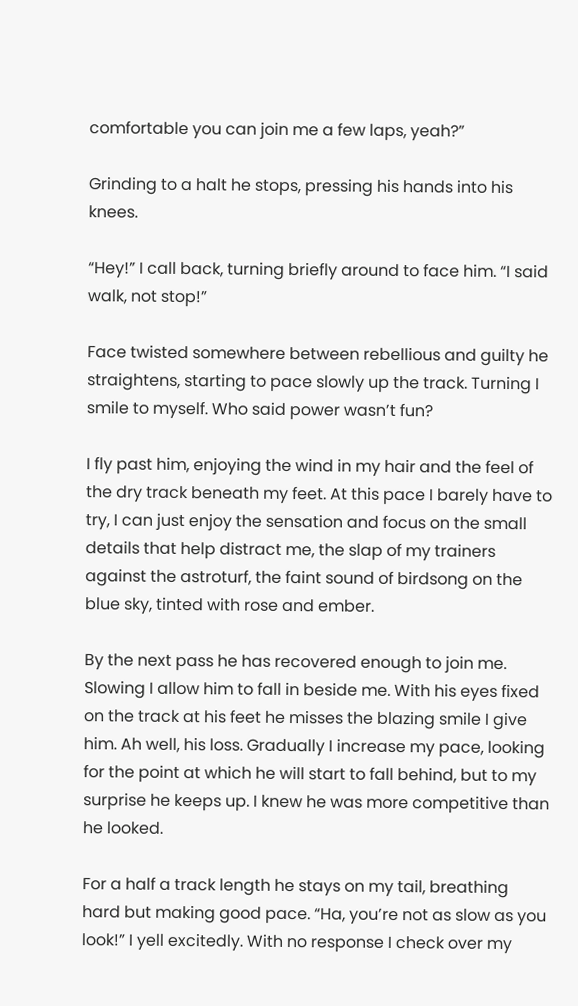comfortable you can join me a few laps, yeah?”

Grinding to a halt he stops, pressing his hands into his knees.

“Hey!” I call back, turning briefly around to face him. “I said walk, not stop!”

Face twisted somewhere between rebellious and guilty he straightens, starting to pace slowly up the track. Turning I smile to myself. Who said power wasn’t fun?

I fly past him, enjoying the wind in my hair and the feel of the dry track beneath my feet. At this pace I barely have to try, I can just enjoy the sensation and focus on the small details that help distract me, the slap of my trainers against the astroturf, the faint sound of birdsong on the blue sky, tinted with rose and ember.

By the next pass he has recovered enough to join me. Slowing I allow him to fall in beside me. With his eyes fixed on the track at his feet he misses the blazing smile I give him. Ah well, his loss. Gradually I increase my pace, looking for the point at which he will start to fall behind, but to my surprise he keeps up. I knew he was more competitive than he looked.

For a half a track length he stays on my tail, breathing hard but making good pace. “Ha, you’re not as slow as you look!” I yell excitedly. With no response I check over my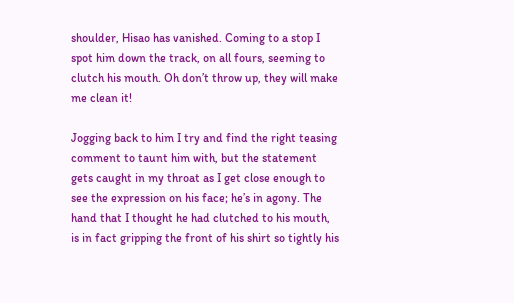shoulder, Hisao has vanished. Coming to a stop I spot him down the track, on all fours, seeming to clutch his mouth. Oh don’t throw up, they will make me clean it!

Jogging back to him I try and find the right teasing comment to taunt him with, but the statement gets caught in my throat as I get close enough to see the expression on his face; he’s in agony. The hand that I thought he had clutched to his mouth, is in fact gripping the front of his shirt so tightly his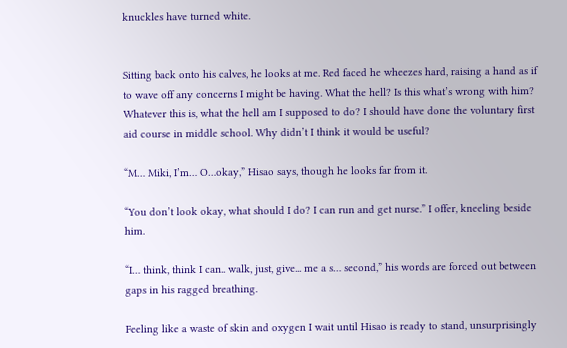knuckles have turned white.


Sitting back onto his calves, he looks at me. Red faced he wheezes hard, raising a hand as if to wave off any concerns I might be having. What the hell? Is this what’s wrong with him? Whatever this is, what the hell am I supposed to do? I should have done the voluntary first aid course in middle school. Why didn’t I think it would be useful?

“M… Miki, I’m… O…okay,” Hisao says, though he looks far from it.

“You don’t look okay, what should I do? I can run and get nurse.” I offer, kneeling beside him.

“I… think, think I can.. walk, just, give... me a s… second,” his words are forced out between gaps in his ragged breathing.

Feeling like a waste of skin and oxygen I wait until Hisao is ready to stand, unsurprisingly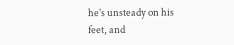he’s unsteady on his feet, and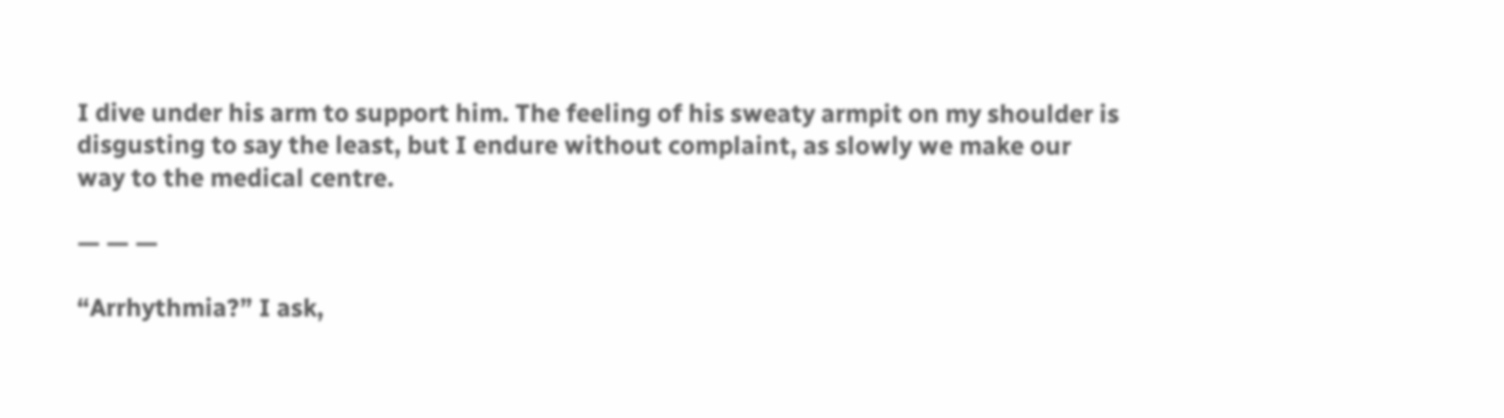I dive under his arm to support him. The feeling of his sweaty armpit on my shoulder is disgusting to say the least, but I endure without complaint, as slowly we make our way to the medical centre.

— — —

“Arrhythmia?” I ask,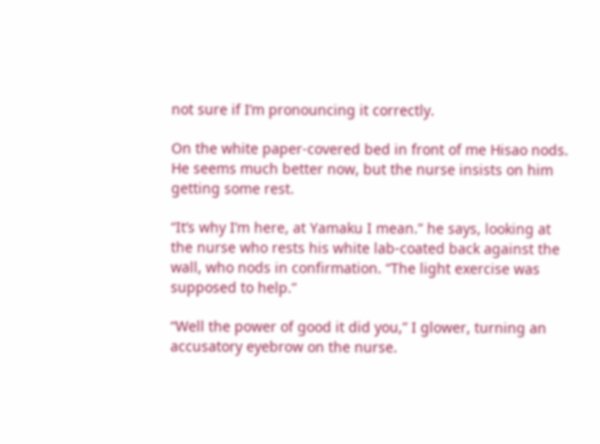not sure if I’m pronouncing it correctly.

On the white paper-covered bed in front of me Hisao nods. He seems much better now, but the nurse insists on him getting some rest.

“It’s why I’m here, at Yamaku I mean.” he says, looking at the nurse who rests his white lab-coated back against the wall, who nods in confirmation. “The light exercise was supposed to help.”

“Well the power of good it did you,” I glower, turning an accusatory eyebrow on the nurse.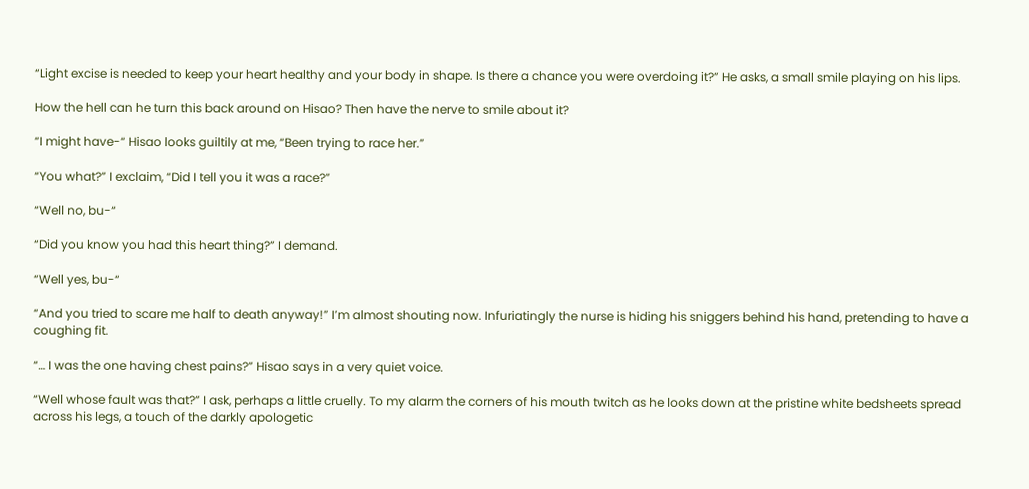“Light excise is needed to keep your heart healthy and your body in shape. Is there a chance you were overdoing it?” He asks, a small smile playing on his lips.

How the hell can he turn this back around on Hisao? Then have the nerve to smile about it?

“I might have-“ Hisao looks guiltily at me, “Been trying to race her.”

“You what?” I exclaim, “Did I tell you it was a race?”

“Well no, bu-“

“Did you know you had this heart thing?” I demand.

“Well yes, bu-“

“And you tried to scare me half to death anyway!” I’m almost shouting now. Infuriatingly the nurse is hiding his sniggers behind his hand, pretending to have a coughing fit.

“… I was the one having chest pains?” Hisao says in a very quiet voice.

“Well whose fault was that?” I ask, perhaps a little cruelly. To my alarm the corners of his mouth twitch as he looks down at the pristine white bedsheets spread across his legs, a touch of the darkly apologetic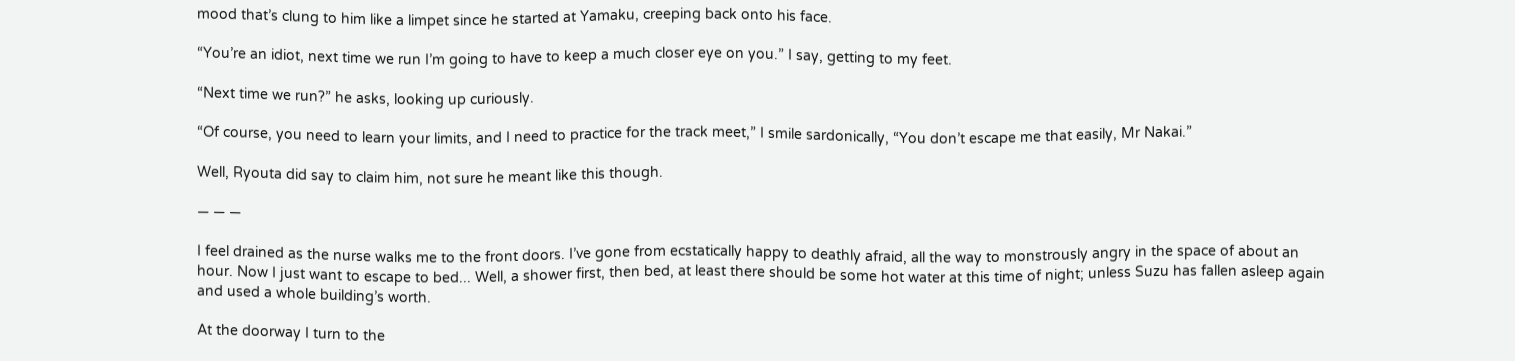mood that’s clung to him like a limpet since he started at Yamaku, creeping back onto his face.

“You’re an idiot, next time we run I’m going to have to keep a much closer eye on you.” I say, getting to my feet.

“Next time we run?” he asks, looking up curiously.

“Of course, you need to learn your limits, and I need to practice for the track meet,” I smile sardonically, “You don’t escape me that easily, Mr Nakai.”

Well, Ryouta did say to claim him, not sure he meant like this though.

— — —

I feel drained as the nurse walks me to the front doors. I’ve gone from ecstatically happy to deathly afraid, all the way to monstrously angry in the space of about an hour. Now I just want to escape to bed... Well, a shower first, then bed, at least there should be some hot water at this time of night; unless Suzu has fallen asleep again and used a whole building’s worth.

At the doorway I turn to the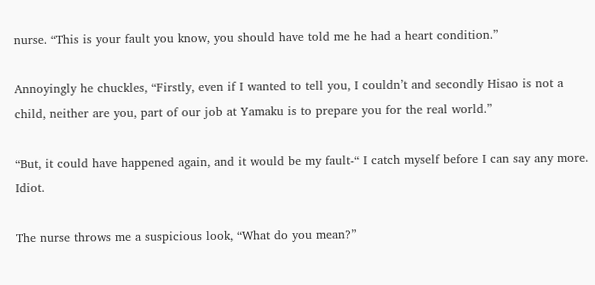nurse. “This is your fault you know, you should have told me he had a heart condition.”

Annoyingly he chuckles, “Firstly, even if I wanted to tell you, I couldn’t and secondly Hisao is not a child, neither are you, part of our job at Yamaku is to prepare you for the real world.”

“But, it could have happened again, and it would be my fault-“ I catch myself before I can say any more. Idiot.

The nurse throws me a suspicious look, “What do you mean?”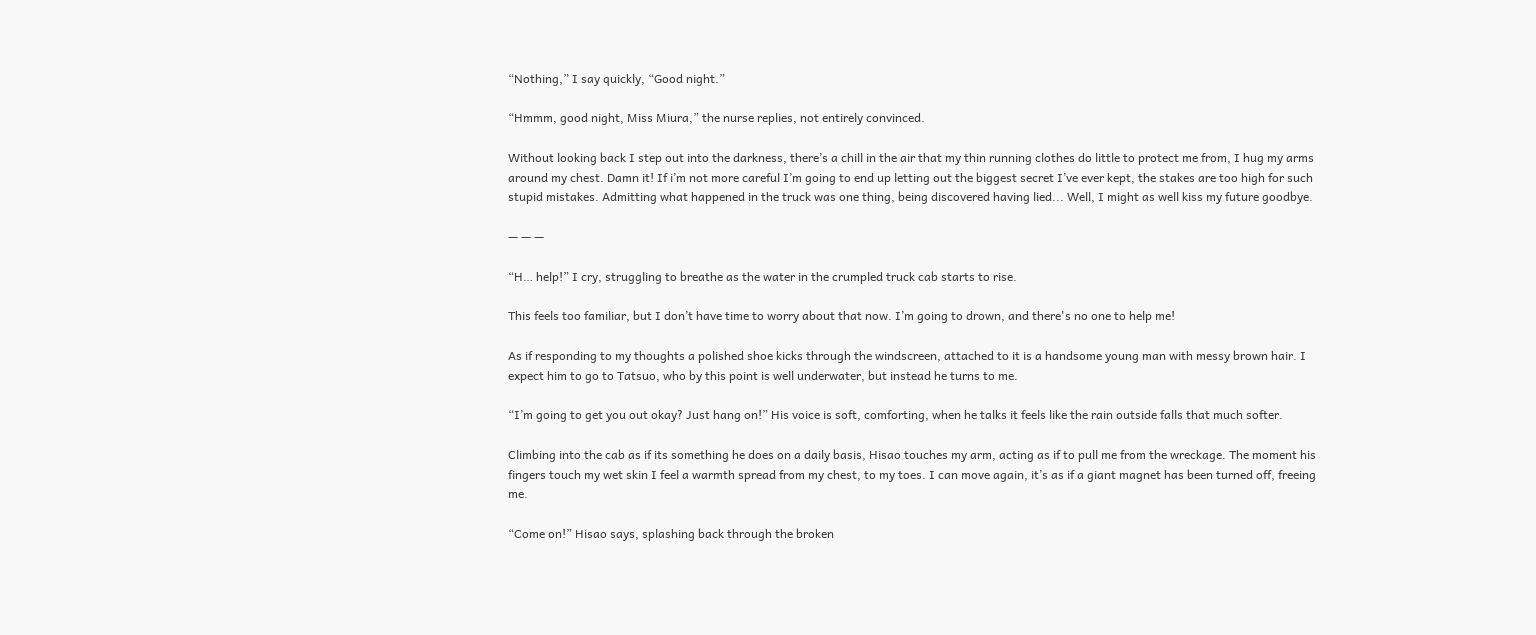“Nothing,” I say quickly, “Good night.”

“Hmmm, good night, Miss Miura,” the nurse replies, not entirely convinced.

Without looking back I step out into the darkness, there’s a chill in the air that my thin running clothes do little to protect me from, I hug my arms around my chest. Damn it! If i’m not more careful I’m going to end up letting out the biggest secret I’ve ever kept, the stakes are too high for such stupid mistakes. Admitting what happened in the truck was one thing, being discovered having lied... Well, I might as well kiss my future goodbye.

— — —

“H… help!” I cry, struggling to breathe as the water in the crumpled truck cab starts to rise.

This feels too familiar, but I don’t have time to worry about that now. I’m going to drown, and there's no one to help me!

As if responding to my thoughts a polished shoe kicks through the windscreen, attached to it is a handsome young man with messy brown hair. I expect him to go to Tatsuo, who by this point is well underwater, but instead he turns to me.

“I’m going to get you out okay? Just hang on!” His voice is soft, comforting, when he talks it feels like the rain outside falls that much softer.

Climbing into the cab as if its something he does on a daily basis, Hisao touches my arm, acting as if to pull me from the wreckage. The moment his fingers touch my wet skin I feel a warmth spread from my chest, to my toes. I can move again, it’s as if a giant magnet has been turned off, freeing me.

“Come on!” Hisao says, splashing back through the broken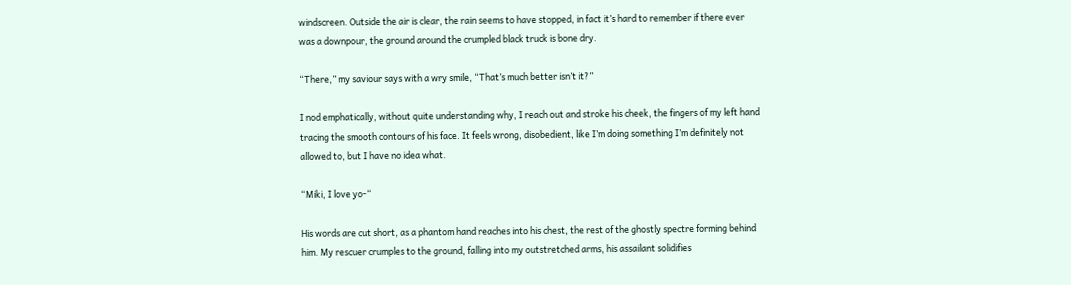windscreen. Outside the air is clear, the rain seems to have stopped, in fact it’s hard to remember if there ever was a downpour, the ground around the crumpled black truck is bone dry.

“There,” my saviour says with a wry smile, “That’s much better isn’t it?”

I nod emphatically, without quite understanding why, I reach out and stroke his cheek, the fingers of my left hand tracing the smooth contours of his face. It feels wrong, disobedient, like I’m doing something I’m definitely not allowed to, but I have no idea what.

“Miki, I love yo-“

His words are cut short, as a phantom hand reaches into his chest, the rest of the ghostly spectre forming behind him. My rescuer crumples to the ground, falling into my outstretched arms, his assailant solidifies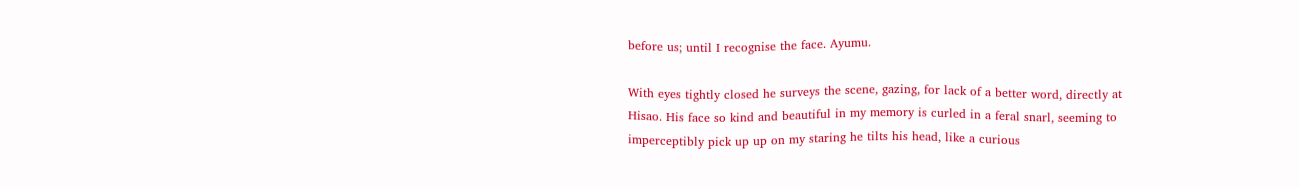before us; until I recognise the face. Ayumu.

With eyes tightly closed he surveys the scene, gazing, for lack of a better word, directly at Hisao. His face so kind and beautiful in my memory is curled in a feral snarl, seeming to imperceptibly pick up up on my staring he tilts his head, like a curious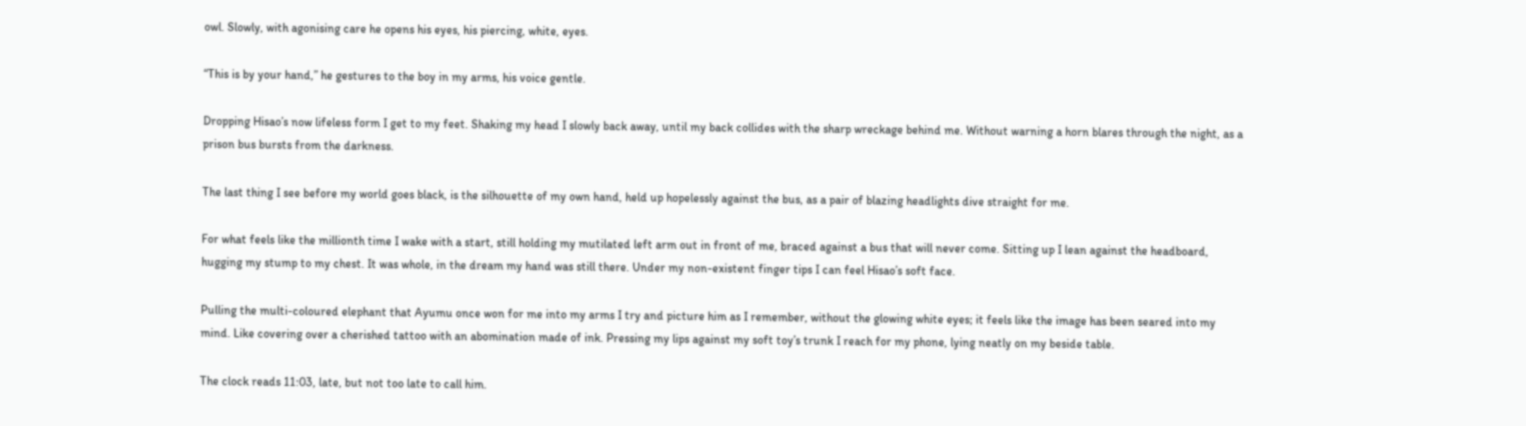owl. Slowly, with agonising care he opens his eyes, his piercing, white, eyes.

“This is by your hand,” he gestures to the boy in my arms, his voice gentle.

Dropping Hisao’s now lifeless form I get to my feet. Shaking my head I slowly back away, until my back collides with the sharp wreckage behind me. Without warning a horn blares through the night, as a prison bus bursts from the darkness.

The last thing I see before my world goes black, is the silhouette of my own hand, held up hopelessly against the bus, as a pair of blazing headlights dive straight for me.

For what feels like the millionth time I wake with a start, still holding my mutilated left arm out in front of me, braced against a bus that will never come. Sitting up I lean against the headboard, hugging my stump to my chest. It was whole, in the dream my hand was still there. Under my non-existent finger tips I can feel Hisao’s soft face.

Pulling the multi-coloured elephant that Ayumu once won for me into my arms I try and picture him as I remember, without the glowing white eyes; it feels like the image has been seared into my mind. Like covering over a cherished tattoo with an abomination made of ink. Pressing my lips against my soft toy’s trunk I reach for my phone, lying neatly on my beside table.

The clock reads 11:03, late, but not too late to call him.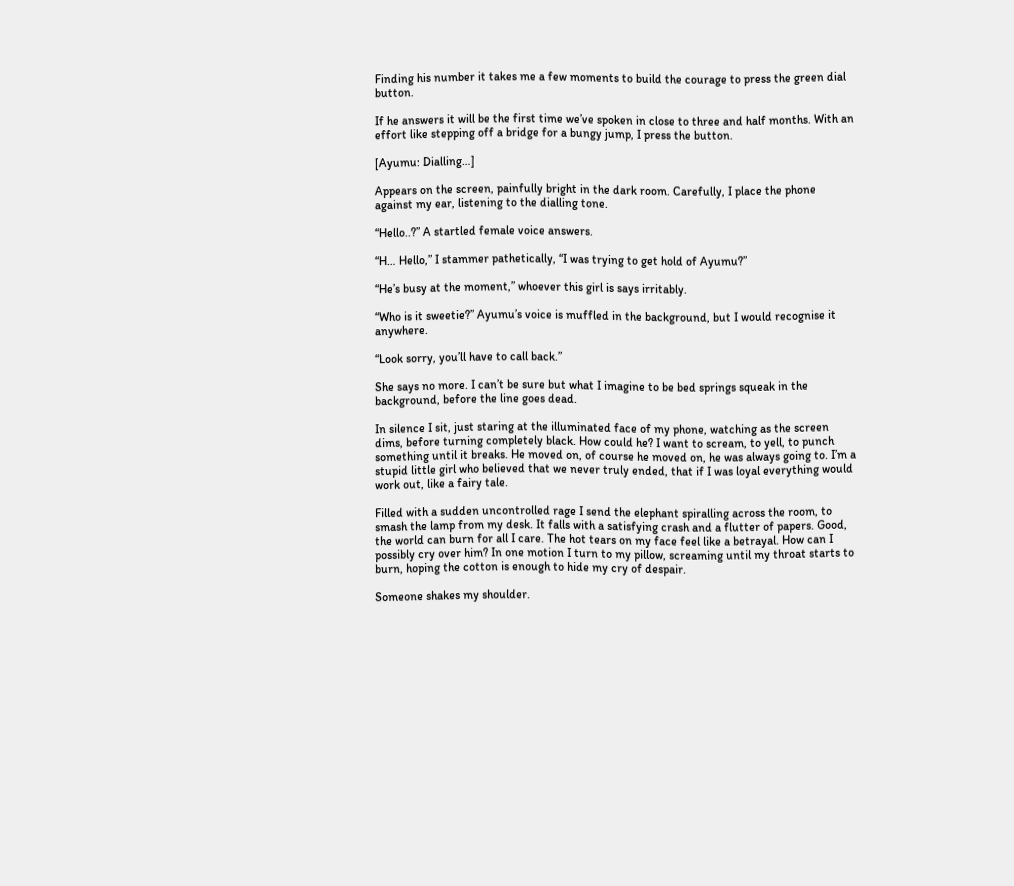Finding his number it takes me a few moments to build the courage to press the green dial button.

If he answers it will be the first time we’ve spoken in close to three and half months. With an effort like stepping off a bridge for a bungy jump, I press the button.

[Ayumu: Dialling…]

Appears on the screen, painfully bright in the dark room. Carefully, I place the phone against my ear, listening to the dialling tone.

“Hello..?” A startled female voice answers.

“H… Hello,” I stammer pathetically, “I was trying to get hold of Ayumu?”

“He’s busy at the moment,” whoever this girl is says irritably.

“Who is it sweetie?” Ayumu’s voice is muffled in the background, but I would recognise it anywhere.

“Look sorry, you’ll have to call back.”

She says no more. I can’t be sure but what I imagine to be bed springs squeak in the background, before the line goes dead.

In silence I sit, just staring at the illuminated face of my phone, watching as the screen dims, before turning completely black. How could he? I want to scream, to yell, to punch something until it breaks. He moved on, of course he moved on, he was always going to. I’m a stupid little girl who believed that we never truly ended, that if I was loyal everything would work out, like a fairy tale.

Filled with a sudden uncontrolled rage I send the elephant spiralling across the room, to smash the lamp from my desk. It falls with a satisfying crash and a flutter of papers. Good, the world can burn for all I care. The hot tears on my face feel like a betrayal. How can I possibly cry over him? In one motion I turn to my pillow, screaming until my throat starts to burn, hoping the cotton is enough to hide my cry of despair.

Someone shakes my shoulder.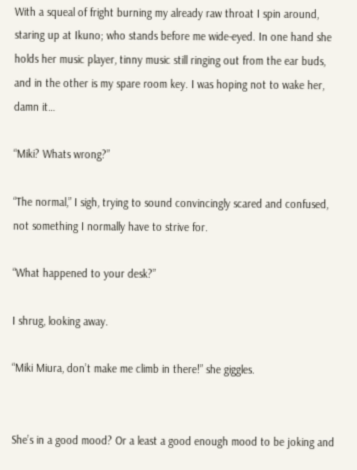With a squeal of fright burning my already raw throat I spin around, staring up at Ikuno; who stands before me wide-eyed. In one hand she holds her music player, tinny music still ringing out from the ear buds, and in the other is my spare room key. I was hoping not to wake her, damn it…

“Miki? Whats wrong?”

“The normal,” I sigh, trying to sound convincingly scared and confused, not something I normally have to strive for.

“What happened to your desk?”

I shrug, looking away.

“Miki Miura, don’t make me climb in there!” she giggles.


She’s in a good mood? Or a least a good enough mood to be joking and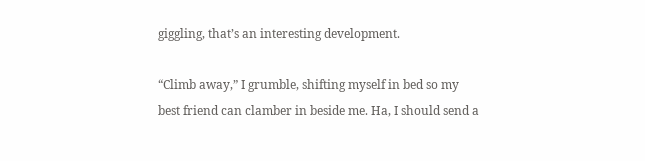giggling, that’s an interesting development.

“Climb away,” I grumble, shifting myself in bed so my best friend can clamber in beside me. Ha, I should send a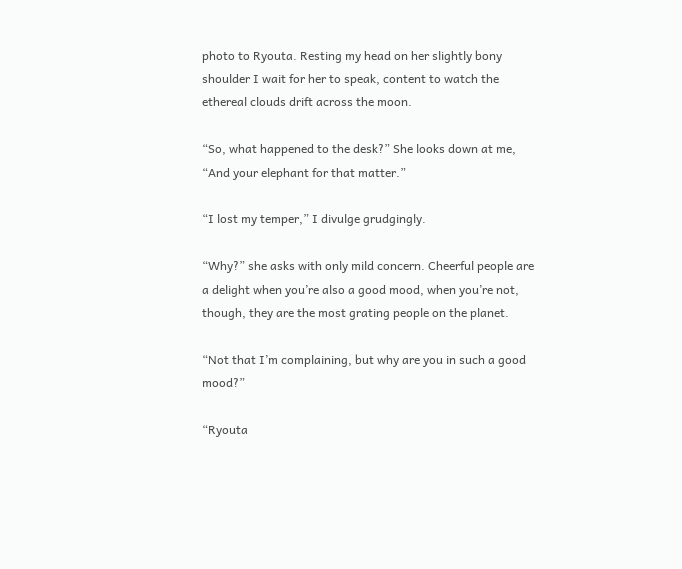photo to Ryouta. Resting my head on her slightly bony shoulder I wait for her to speak, content to watch the ethereal clouds drift across the moon.

“So, what happened to the desk?” She looks down at me, “And your elephant for that matter.”

“I lost my temper,” I divulge grudgingly.

“Why?” she asks with only mild concern. Cheerful people are a delight when you’re also a good mood, when you’re not, though, they are the most grating people on the planet.

“Not that I’m complaining, but why are you in such a good mood?”

“Ryouta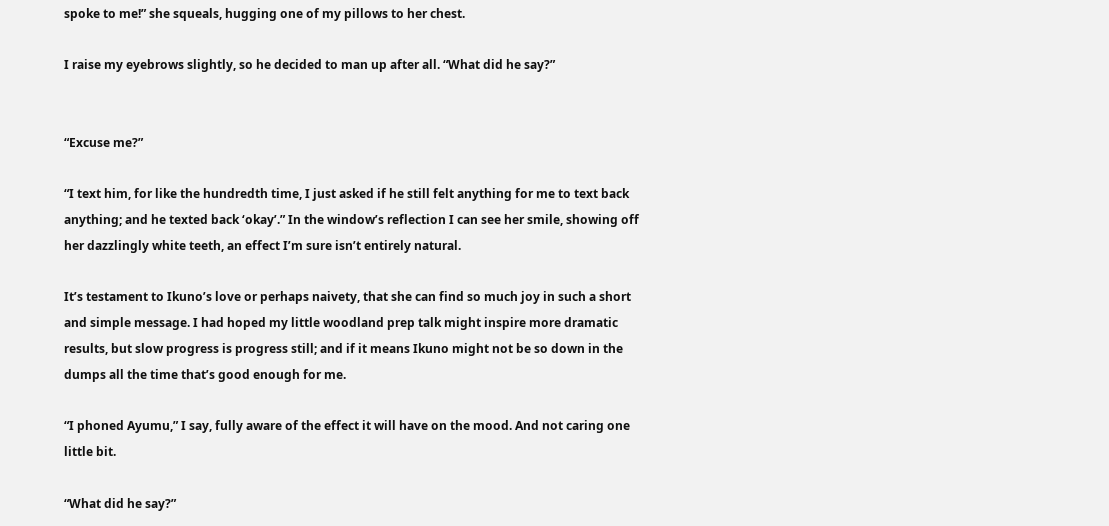spoke to me!” she squeals, hugging one of my pillows to her chest.

I raise my eyebrows slightly, so he decided to man up after all. “What did he say?”


“Excuse me?”

“I text him, for like the hundredth time, I just asked if he still felt anything for me to text back anything; and he texted back ‘okay’.” In the window’s reflection I can see her smile, showing off her dazzlingly white teeth, an effect I’m sure isn’t entirely natural.

It’s testament to Ikuno’s love or perhaps naivety, that she can find so much joy in such a short and simple message. I had hoped my little woodland prep talk might inspire more dramatic results, but slow progress is progress still; and if it means Ikuno might not be so down in the dumps all the time that’s good enough for me.

“I phoned Ayumu,” I say, fully aware of the effect it will have on the mood. And not caring one little bit.

“What did he say?”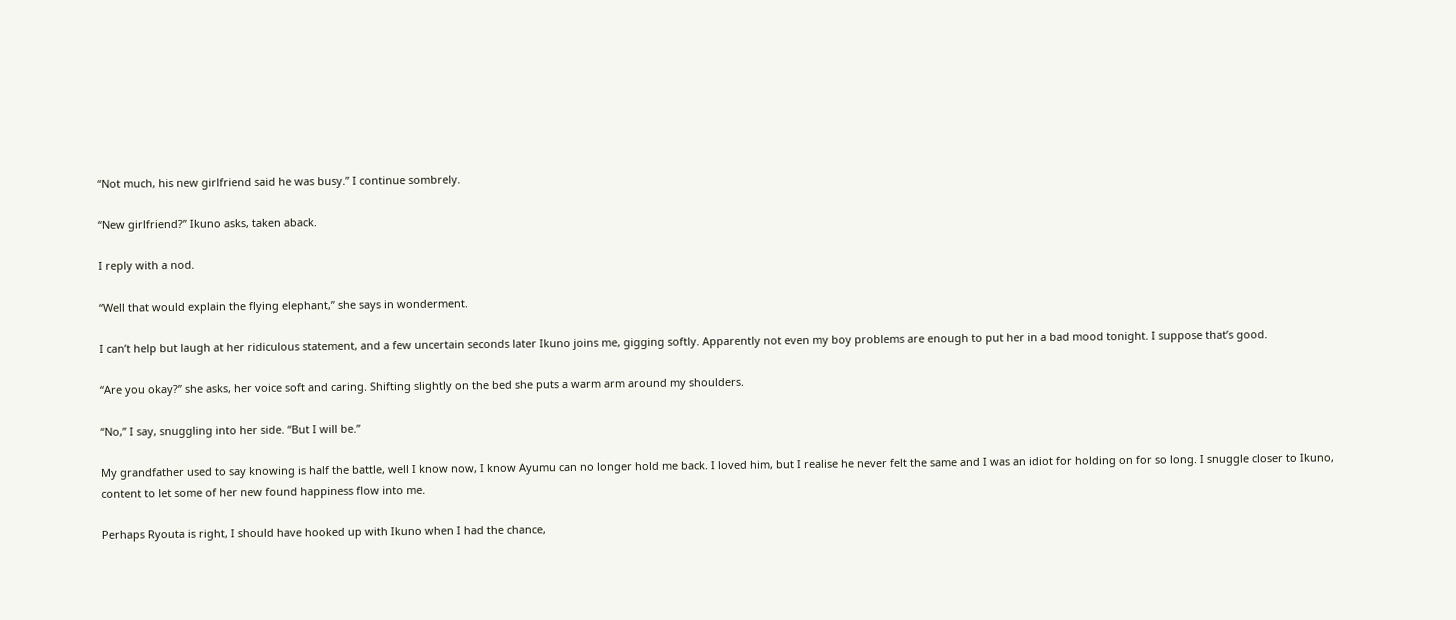“Not much, his new girlfriend said he was busy.” I continue sombrely.

“New girlfriend?” Ikuno asks, taken aback.

I reply with a nod.

“Well that would explain the flying elephant,” she says in wonderment.

I can’t help but laugh at her ridiculous statement, and a few uncertain seconds later Ikuno joins me, gigging softly. Apparently not even my boy problems are enough to put her in a bad mood tonight. I suppose that’s good.

“Are you okay?” she asks, her voice soft and caring. Shifting slightly on the bed she puts a warm arm around my shoulders.

“No,” I say, snuggling into her side. “But I will be.”

My grandfather used to say knowing is half the battle, well I know now, I know Ayumu can no longer hold me back. I loved him, but I realise he never felt the same and I was an idiot for holding on for so long. I snuggle closer to Ikuno, content to let some of her new found happiness flow into me.

Perhaps Ryouta is right, I should have hooked up with Ikuno when I had the chance,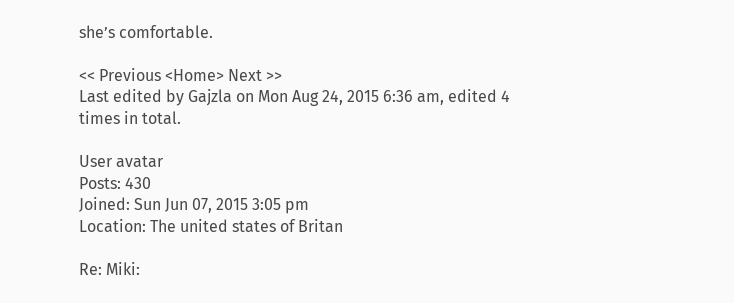she’s comfortable.

<< Previous <Home> Next >>
Last edited by Gajzla on Mon Aug 24, 2015 6:36 am, edited 4 times in total.

User avatar
Posts: 430
Joined: Sun Jun 07, 2015 3:05 pm
Location: The united states of Britan

Re: Miki: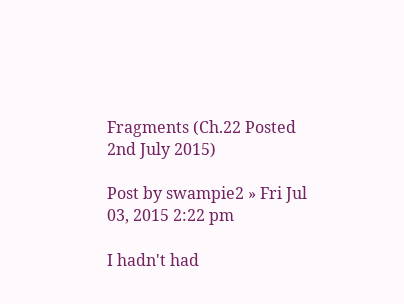Fragments (Ch.22 Posted 2nd July 2015)

Post by swampie2 » Fri Jul 03, 2015 2:22 pm

I hadn't had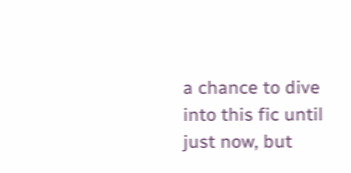a chance to dive into this fic until just now, but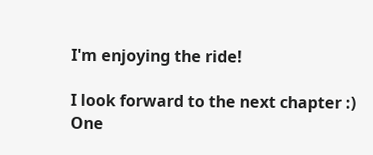I'm enjoying the ride!

I look forward to the next chapter :)
One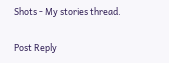Shots - My stories thread.

Post Reply